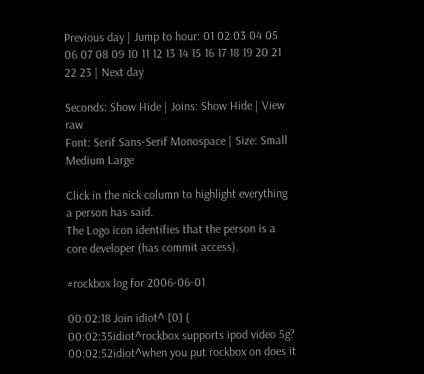Previous day | Jump to hour: 01 02 03 04 05 06 07 08 09 10 11 12 13 14 15 16 17 18 19 20 21 22 23 | Next day

Seconds: Show Hide | Joins: Show Hide | View raw
Font: Serif Sans-Serif Monospace | Size: Small Medium Large

Click in the nick column to highlight everything a person has said.
The Logo icon identifies that the person is a core developer (has commit access).

#rockbox log for 2006-06-01

00:02:18 Join idiot^ [0] (
00:02:35idiot^rockbox supports ipod video 5g?
00:02:52idiot^when you put rockbox on does it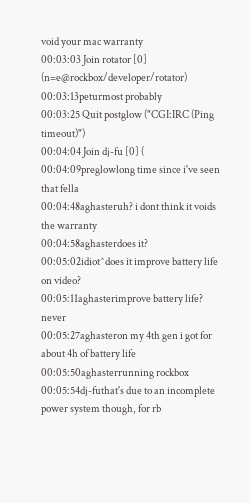void your mac warranty
00:03:03 Join rotator [0] (n=e@rockbox/developer/rotator)
00:03:13peturmost probably
00:03:25 Quit postglow ("CGI:IRC (Ping timeout)")
00:04:04 Join dj-fu [0] (
00:04:09preglowlong time since i've seen that fella
00:04:48aghasteruh? i dont think it voids the warranty
00:04:58aghasterdoes it?
00:05:02idiot^does it improve battery life on video?
00:05:11aghasterimprove battery life? never
00:05:27aghasteron my 4th gen i got for about 4h of battery life
00:05:50aghasterrunning rockbox
00:05:54dj-futhat's due to an incomplete power system though, for rb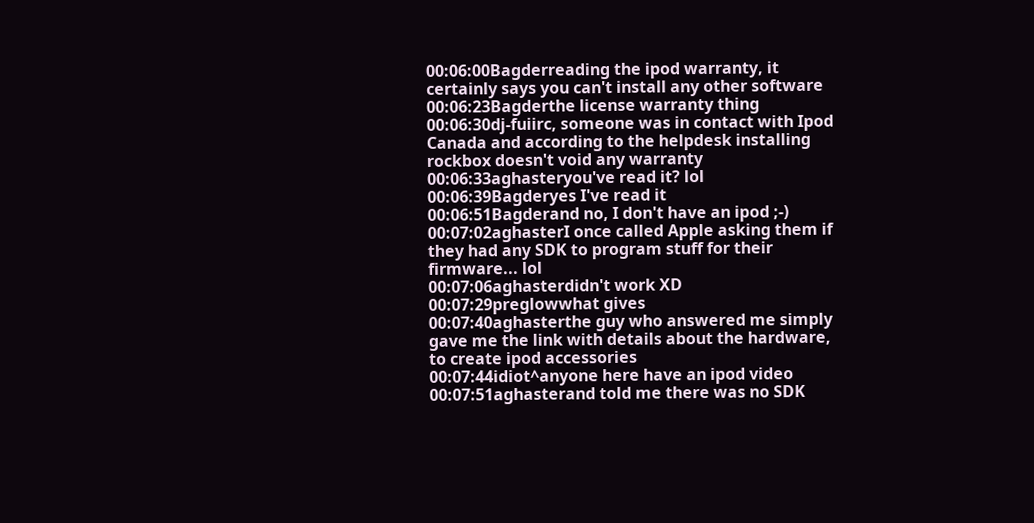00:06:00Bagderreading the ipod warranty, it certainly says you can't install any other software
00:06:23Bagderthe license warranty thing
00:06:30dj-fuiirc, someone was in contact with Ipod Canada and according to the helpdesk installing rockbox doesn't void any warranty
00:06:33aghasteryou've read it? lol
00:06:39Bagderyes I've read it
00:06:51Bagderand no, I don't have an ipod ;-)
00:07:02aghasterI once called Apple asking them if they had any SDK to program stuff for their firmware... lol
00:07:06aghasterdidn't work XD
00:07:29preglowwhat gives
00:07:40aghasterthe guy who answered me simply gave me the link with details about the hardware, to create ipod accessories
00:07:44idiot^anyone here have an ipod video
00:07:51aghasterand told me there was no SDK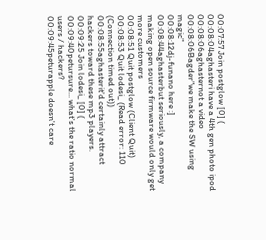00:07:57 Join postglow [0] (
00:08:04aghasteri have a 4th gen photo ipod
00:08:06aghasternot a video
00:08:06Bagder"we make the SW using magic"
00:08:12dj-funano here :]
00:08:44aghasterbut seriously, a company making open source firmware would only get more customers
00:08:51 Quit postglow (Client Quit)
00:08:53 Quit lodesi_ (Read error: 110 (Connection timed out))
00:08:55aghasterit'd certainly attract hackers toward these mp3 players.
00:09:25 Join lodesi_ [0] (
00:09:40petursure... what's the ratio normal users / hackers?
00:09:45peturapple doesn't care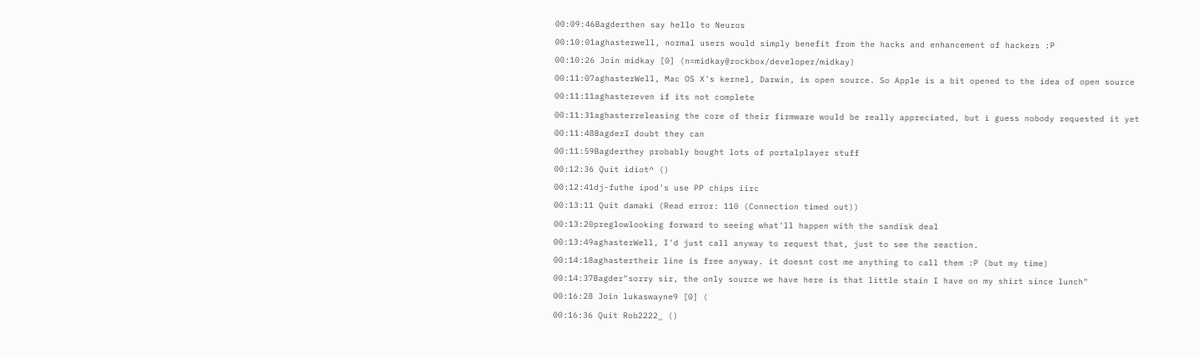00:09:46Bagderthen say hello to Neuros
00:10:01aghasterwell, normal users would simply benefit from the hacks and enhancement of hackers :P
00:10:26 Join midkay [0] (n=midkay@rockbox/developer/midkay)
00:11:07aghasterWell, Mac OS X's kernel, Darwin, is open source. So Apple is a bit opened to the idea of open source
00:11:11aghastereven if its not complete
00:11:31aghasterreleasing the core of their firmware would be really appreciated, but i guess nobody requested it yet
00:11:48BagderI doubt they can
00:11:59Bagderthey probably bought lots of portalplayer stuff
00:12:36 Quit idiot^ ()
00:12:41dj-futhe ipod's use PP chips iirc
00:13:11 Quit damaki (Read error: 110 (Connection timed out))
00:13:20preglowlooking forward to seeing what'll happen with the sandisk deal
00:13:49aghasterWell, I'd just call anyway to request that, just to see the reaction.
00:14:18aghastertheir line is free anyway. it doesnt cost me anything to call them :P (but my time)
00:14:37Bagder"sorry sir, the only source we have here is that little stain I have on my shirt since lunch"
00:16:28 Join lukaswayne9 [0] (
00:16:36 Quit Rob2222_ ()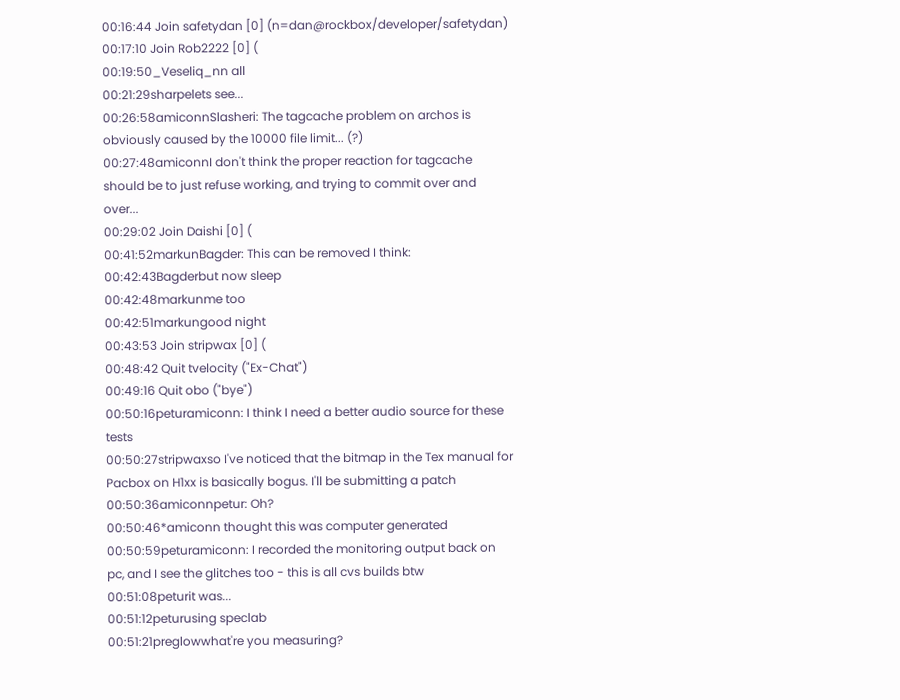00:16:44 Join safetydan [0] (n=dan@rockbox/developer/safetydan)
00:17:10 Join Rob2222 [0] (
00:19:50_Veseliq_nn all
00:21:29sharpelets see...
00:26:58amiconnSlasheri: The tagcache problem on archos is obviously caused by the 10000 file limit... (?)
00:27:48amiconnI don't think the proper reaction for tagcache should be to just refuse working, and trying to commit over and over...
00:29:02 Join Daishi [0] (
00:41:52markunBagder: This can be removed I think:
00:42:43Bagderbut now sleep
00:42:48markunme too
00:42:51markungood night
00:43:53 Join stripwax [0] (
00:48:42 Quit tvelocity ("Ex-Chat")
00:49:16 Quit obo ("bye")
00:50:16peturamiconn: I think I need a better audio source for these tests
00:50:27stripwaxso I've noticed that the bitmap in the Tex manual for Pacbox on H1xx is basically bogus. I'll be submitting a patch
00:50:36amiconnpetur: Oh?
00:50:46*amiconn thought this was computer generated
00:50:59peturamiconn: I recorded the monitoring output back on pc, and I see the glitches too - this is all cvs builds btw
00:51:08peturit was...
00:51:12peturusing speclab
00:51:21preglowwhat're you measuring?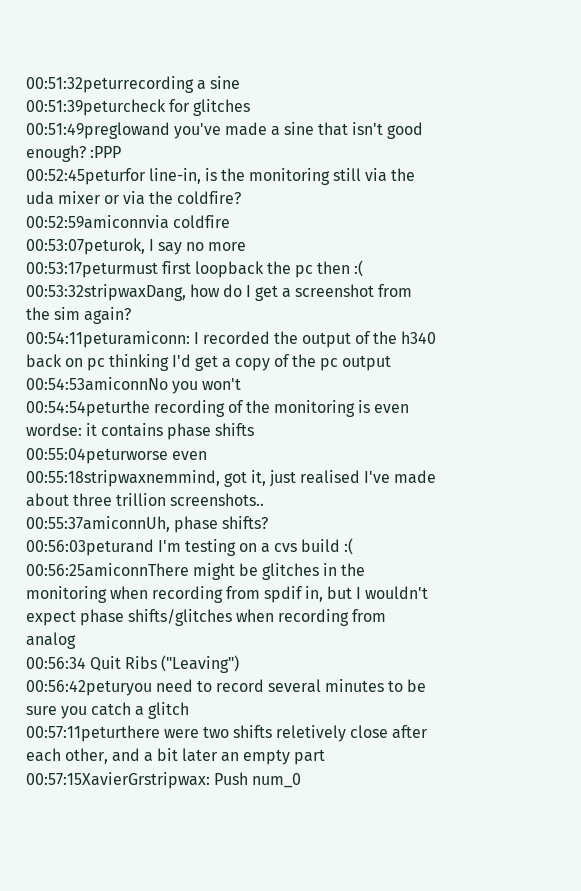00:51:32peturrecording a sine
00:51:39peturcheck for glitches
00:51:49preglowand you've made a sine that isn't good enough? :PPP
00:52:45peturfor line-in, is the monitoring still via the uda mixer or via the coldfire?
00:52:59amiconnvia coldfire
00:53:07peturok, I say no more
00:53:17peturmust first loopback the pc then :(
00:53:32stripwaxDang, how do I get a screenshot from the sim again?
00:54:11peturamiconn: I recorded the output of the h340 back on pc thinking I'd get a copy of the pc output
00:54:53amiconnNo you won't
00:54:54peturthe recording of the monitoring is even wordse: it contains phase shifts
00:55:04peturworse even
00:55:18stripwaxnemmind, got it, just realised I've made about three trillion screenshots..
00:55:37amiconnUh, phase shifts?
00:56:03peturand I'm testing on a cvs build :(
00:56:25amiconnThere might be glitches in the monitoring when recording from spdif in, but I wouldn't expect phase shifts/glitches when recording from analog
00:56:34 Quit Ribs ("Leaving")
00:56:42peturyou need to record several minutes to be sure you catch a glitch
00:57:11peturthere were two shifts reletively close after each other, and a bit later an empty part
00:57:15XavierGrstripwax: Push num_0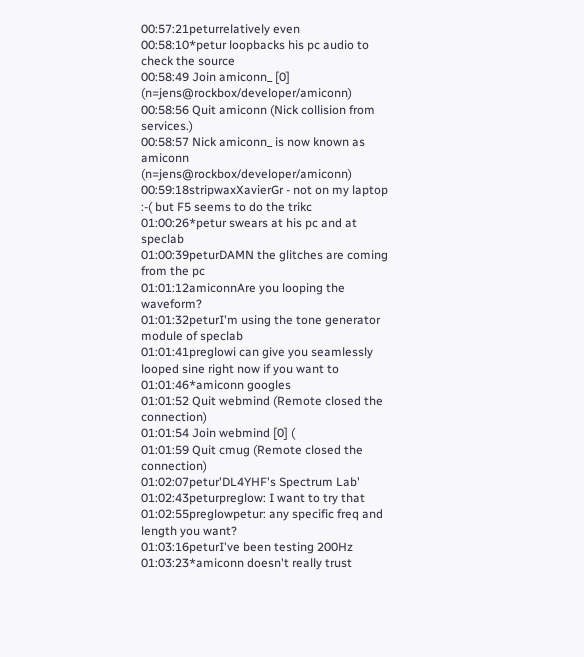00:57:21peturrelatively even
00:58:10*petur loopbacks his pc audio to check the source
00:58:49 Join amiconn_ [0] (n=jens@rockbox/developer/amiconn)
00:58:56 Quit amiconn (Nick collision from services.)
00:58:57 Nick amiconn_ is now known as amiconn (n=jens@rockbox/developer/amiconn)
00:59:18stripwaxXavierGr - not on my laptop :-( but F5 seems to do the trikc
01:00:26*petur swears at his pc and at speclab
01:00:39peturDAMN the glitches are coming from the pc
01:01:12amiconnAre you looping the waveform?
01:01:32peturI'm using the tone generator module of speclab
01:01:41preglowi can give you seamlessly looped sine right now if you want to
01:01:46*amiconn googles
01:01:52 Quit webmind (Remote closed the connection)
01:01:54 Join webmind [0] (
01:01:59 Quit cmug (Remote closed the connection)
01:02:07petur'DL4YHF's Spectrum Lab'
01:02:43peturpreglow: I want to try that
01:02:55preglowpetur: any specific freq and length you want?
01:03:16peturI've been testing 200Hz
01:03:23*amiconn doesn't really trust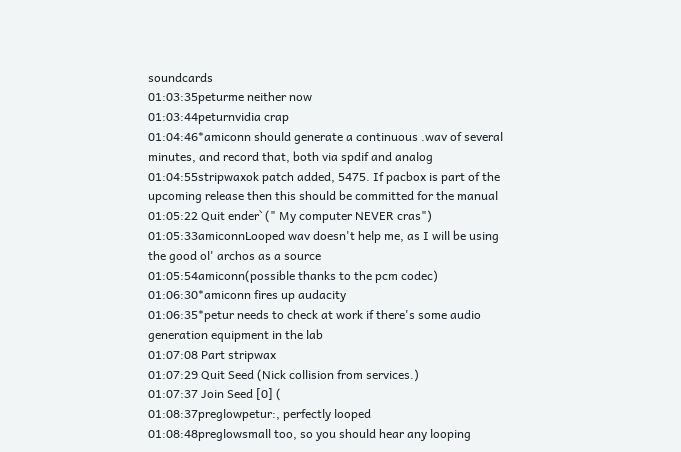soundcards
01:03:35peturme neither now
01:03:44peturnvidia crap
01:04:46*amiconn should generate a continuous .wav of several minutes, and record that, both via spdif and analog
01:04:55stripwaxok patch added, 5475. If pacbox is part of the upcoming release then this should be committed for the manual
01:05:22 Quit ender` (" My computer NEVER cras")
01:05:33amiconnLooped wav doesn't help me, as I will be using the good ol' archos as a source
01:05:54amiconn(possible thanks to the pcm codec)
01:06:30*amiconn fires up audacity
01:06:35*petur needs to check at work if there's some audio generation equipment in the lab
01:07:08 Part stripwax
01:07:29 Quit Seed (Nick collision from services.)
01:07:37 Join Seed [0] (
01:08:37preglowpetur:, perfectly looped
01:08:48preglowsmall too, so you should hear any looping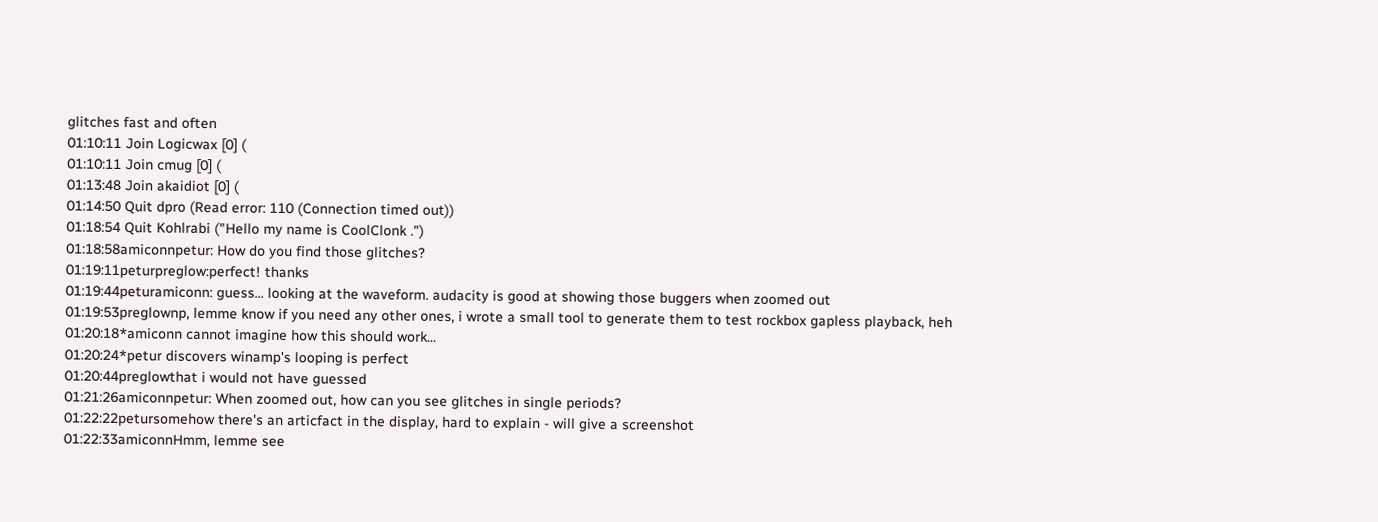glitches fast and often
01:10:11 Join Logicwax [0] (
01:10:11 Join cmug [0] (
01:13:48 Join akaidiot [0] (
01:14:50 Quit dpro (Read error: 110 (Connection timed out))
01:18:54 Quit Kohlrabi ("Hello my name is CoolClonk .")
01:18:58amiconnpetur: How do you find those glitches?
01:19:11peturpreglow:perfect! thanks
01:19:44peturamiconn: guess... looking at the waveform. audacity is good at showing those buggers when zoomed out
01:19:53preglownp, lemme know if you need any other ones, i wrote a small tool to generate them to test rockbox gapless playback, heh
01:20:18*amiconn cannot imagine how this should work...
01:20:24*petur discovers winamp's looping is perfect
01:20:44preglowthat i would not have guessed
01:21:26amiconnpetur: When zoomed out, how can you see glitches in single periods?
01:22:22petursomehow there's an articfact in the display, hard to explain - will give a screenshot
01:22:33amiconnHmm, lemme see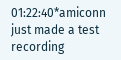01:22:40*amiconn just made a test recording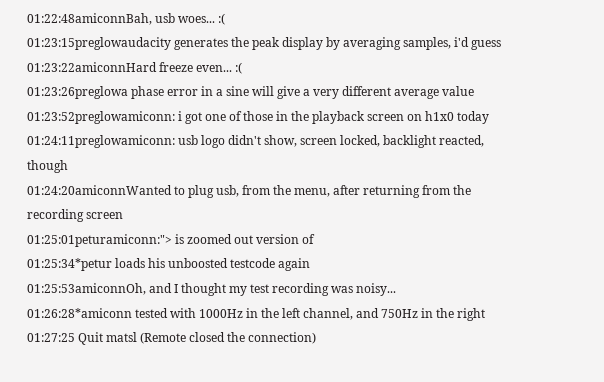01:22:48amiconnBah, usb woes... :(
01:23:15preglowaudacity generates the peak display by averaging samples, i'd guess
01:23:22amiconnHard freeze even... :(
01:23:26preglowa phase error in a sine will give a very different average value
01:23:52preglowamiconn: i got one of those in the playback screen on h1x0 today
01:24:11preglowamiconn: usb logo didn't show, screen locked, backlight reacted, though
01:24:20amiconnWanted to plug usb, from the menu, after returning from the recording screen
01:25:01peturamiconn:"> is zoomed out version of
01:25:34*petur loads his unboosted testcode again
01:25:53amiconnOh, and I thought my test recording was noisy...
01:26:28*amiconn tested with 1000Hz in the left channel, and 750Hz in the right
01:27:25 Quit matsl (Remote closed the connection)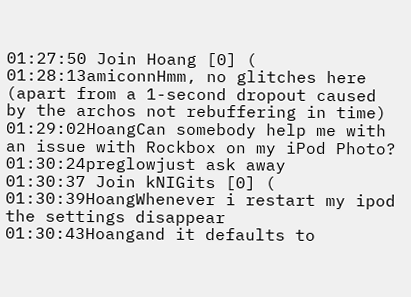01:27:50 Join Hoang [0] (
01:28:13amiconnHmm, no glitches here (apart from a 1-second dropout caused by the archos not rebuffering in time)
01:29:02HoangCan somebody help me with an issue with Rockbox on my iPod Photo?
01:30:24preglowjust ask away
01:30:37 Join kNIGits [0] (
01:30:39HoangWhenever i restart my ipod the settings disappear
01:30:43Hoangand it defaults to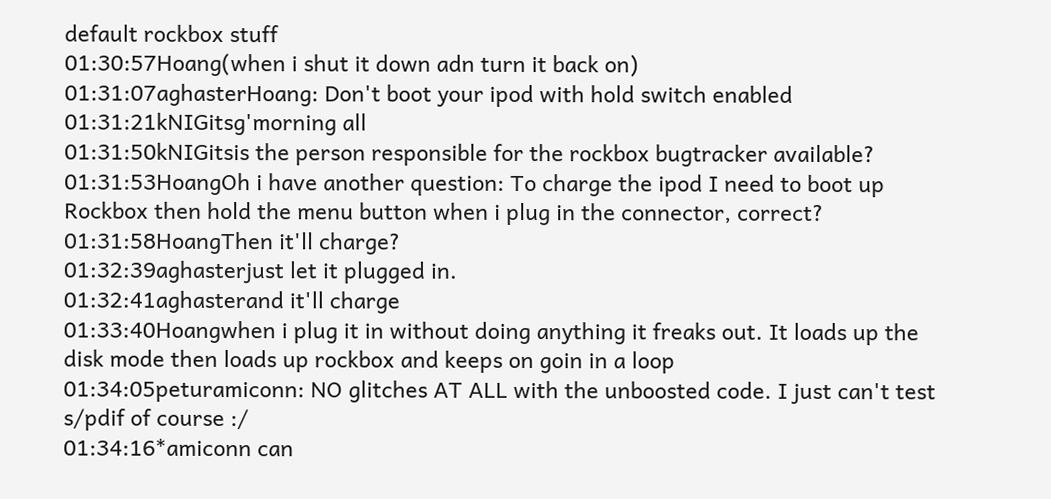default rockbox stuff
01:30:57Hoang(when i shut it down adn turn it back on)
01:31:07aghasterHoang: Don't boot your ipod with hold switch enabled
01:31:21kNIGitsg'morning all
01:31:50kNIGitsis the person responsible for the rockbox bugtracker available?
01:31:53HoangOh i have another question: To charge the ipod I need to boot up Rockbox then hold the menu button when i plug in the connector, correct?
01:31:58HoangThen it'll charge?
01:32:39aghasterjust let it plugged in.
01:32:41aghasterand it'll charge
01:33:40Hoangwhen i plug it in without doing anything it freaks out. It loads up the disk mode then loads up rockbox and keeps on goin in a loop
01:34:05peturamiconn: NO glitches AT ALL with the unboosted code. I just can't test s/pdif of course :/
01:34:16*amiconn can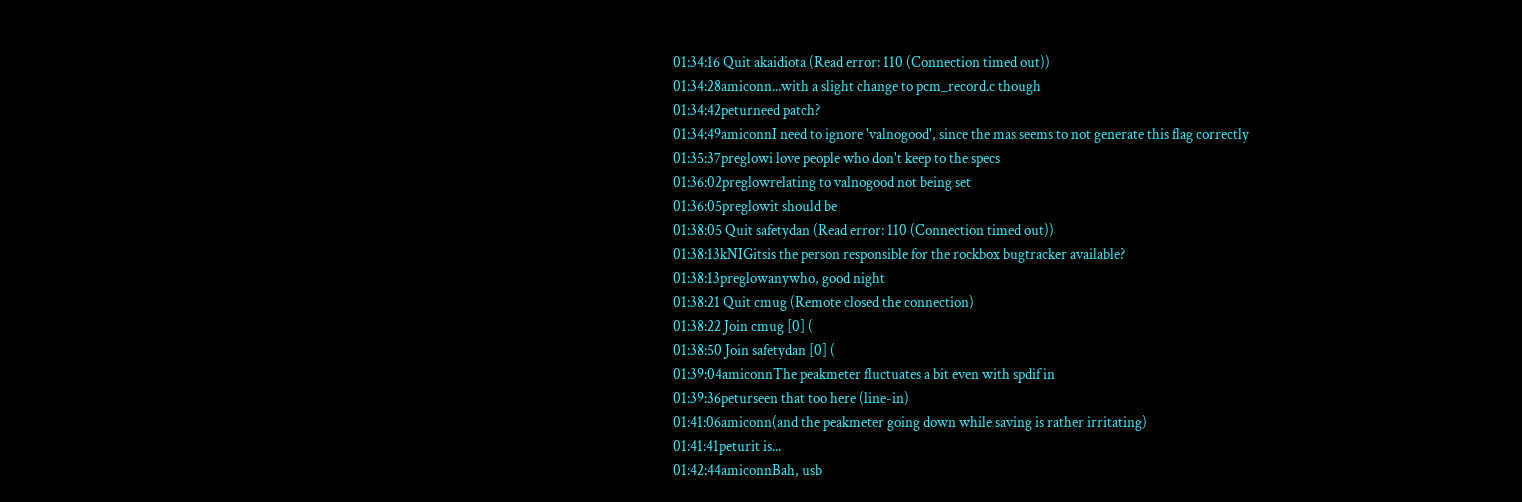01:34:16 Quit akaidiota (Read error: 110 (Connection timed out))
01:34:28amiconn...with a slight change to pcm_record.c though
01:34:42peturneed patch?
01:34:49amiconnI need to ignore 'valnogood', since the mas seems to not generate this flag correctly
01:35:37preglowi love people who don't keep to the specs
01:36:02preglowrelating to valnogood not being set
01:36:05preglowit should be
01:38:05 Quit safetydan (Read error: 110 (Connection timed out))
01:38:13kNIGitsis the person responsible for the rockbox bugtracker available?
01:38:13preglowanywho, good night
01:38:21 Quit cmug (Remote closed the connection)
01:38:22 Join cmug [0] (
01:38:50 Join safetydan [0] (
01:39:04amiconnThe peakmeter fluctuates a bit even with spdif in
01:39:36peturseen that too here (line-in)
01:41:06amiconn(and the peakmeter going down while saving is rather irritating)
01:41:41peturit is...
01:42:44amiconnBah, usb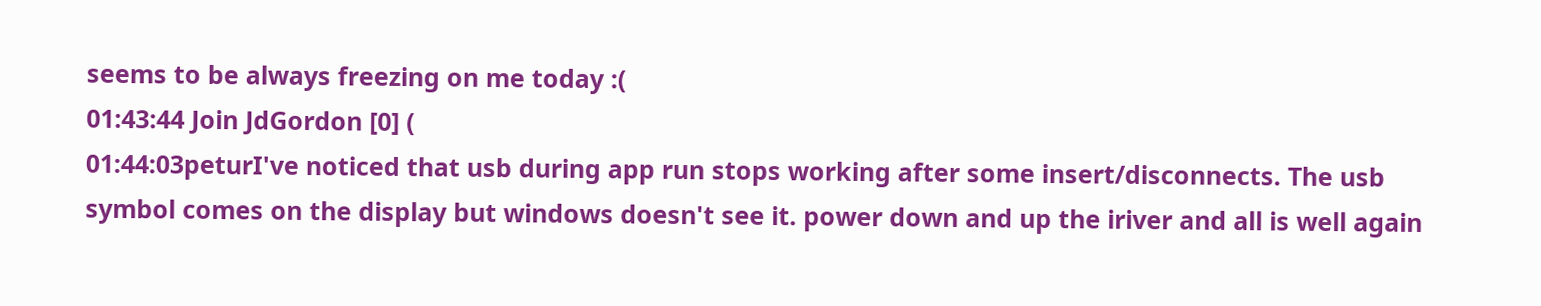seems to be always freezing on me today :(
01:43:44 Join JdGordon [0] (
01:44:03peturI've noticed that usb during app run stops working after some insert/disconnects. The usb symbol comes on the display but windows doesn't see it. power down and up the iriver and all is well again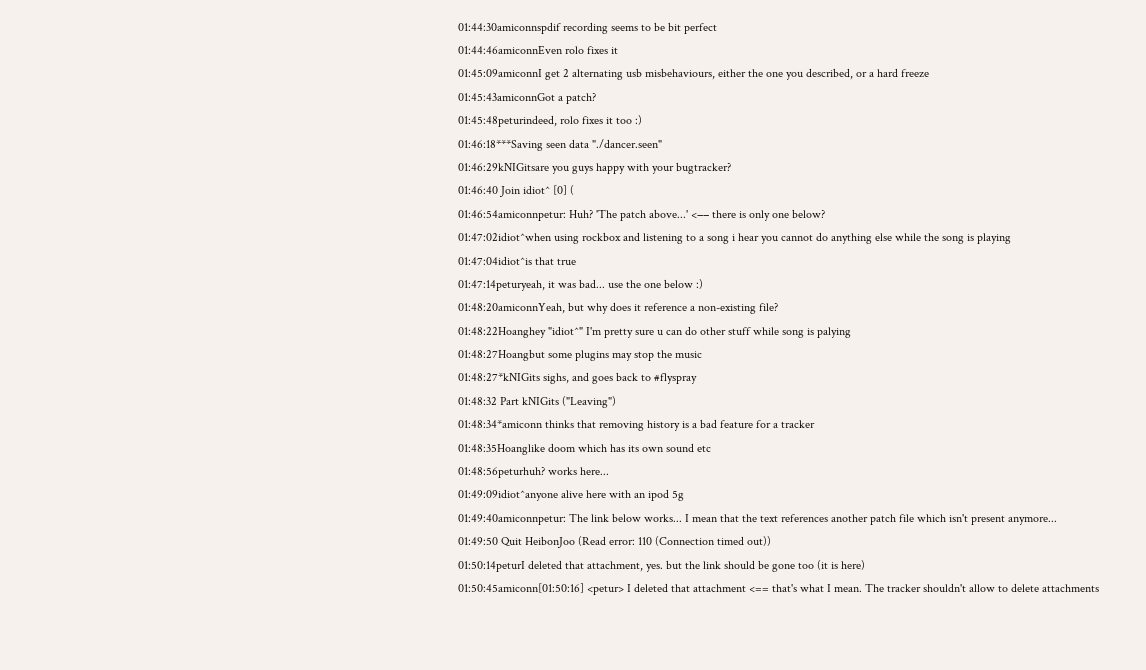01:44:30amiconnspdif recording seems to be bit perfect
01:44:46amiconnEven rolo fixes it
01:45:09amiconnI get 2 alternating usb misbehaviours, either the one you described, or a hard freeze
01:45:43amiconnGot a patch?
01:45:48peturindeed, rolo fixes it too :)
01:46:18***Saving seen data "./dancer.seen"
01:46:29kNIGitsare you guys happy with your bugtracker?
01:46:40 Join idiot^ [0] (
01:46:54amiconnpetur: Huh? 'The patch above...' <−− there is only one below?
01:47:02idiot^when using rockbox and listening to a song i hear you cannot do anything else while the song is playing
01:47:04idiot^is that true
01:47:14peturyeah, it was bad... use the one below :)
01:48:20amiconnYeah, but why does it reference a non-existing file?
01:48:22Hoanghey "idiot^" I'm pretty sure u can do other stuff while song is palying
01:48:27Hoangbut some plugins may stop the music
01:48:27*kNIGits sighs, and goes back to #flyspray
01:48:32 Part kNIGits ("Leaving")
01:48:34*amiconn thinks that removing history is a bad feature for a tracker
01:48:35Hoanglike doom which has its own sound etc
01:48:56peturhuh? works here...
01:49:09idiot^anyone alive here with an ipod 5g
01:49:40amiconnpetur: The link below works... I mean that the text references another patch file which isn't present anymore...
01:49:50 Quit HeibonJoo (Read error: 110 (Connection timed out))
01:50:14peturI deleted that attachment, yes. but the link should be gone too (it is here)
01:50:45amiconn[01:50:16] <petur> I deleted that attachment <== that's what I mean. The tracker shouldn't allow to delete attachments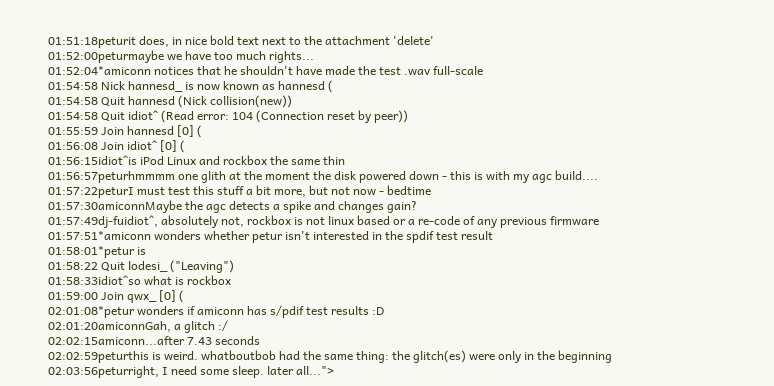01:51:18peturit does, in nice bold text next to the attachment 'delete'
01:52:00peturmaybe we have too much rights...
01:52:04*amiconn notices that he shouldn't have made the test .wav full-scale
01:54:58 Nick hannesd_ is now known as hannesd (
01:54:58 Quit hannesd (Nick collision(new))
01:54:58 Quit idiot^ (Read error: 104 (Connection reset by peer))
01:55:59 Join hannesd [0] (
01:56:08 Join idiot^ [0] (
01:56:15idiot^is iPod Linux and rockbox the same thin
01:56:57peturhmmmm one glith at the moment the disk powered down - this is with my agc build....
01:57:22peturI must test this stuff a bit more, but not now - bedtime
01:57:30amiconnMaybe the agc detects a spike and changes gain?
01:57:49dj-fuidiot^, absolutely not, rockbox is not linux based or a re-code of any previous firmware
01:57:51*amiconn wonders whether petur isn't interested in the spdif test result
01:58:01*petur is
01:58:22 Quit lodesi_ ("Leaving")
01:58:33idiot^so what is rockbox
01:59:00 Join qwx_ [0] (
02:01:08*petur wonders if amiconn has s/pdif test results :D
02:01:20amiconnGah, a glitch :/
02:02:15amiconn...after 7.43 seconds
02:02:59peturthis is weird. whatboutbob had the same thing: the glitch(es) were only in the beginning
02:03:56peturright, I need some sleep. later all...">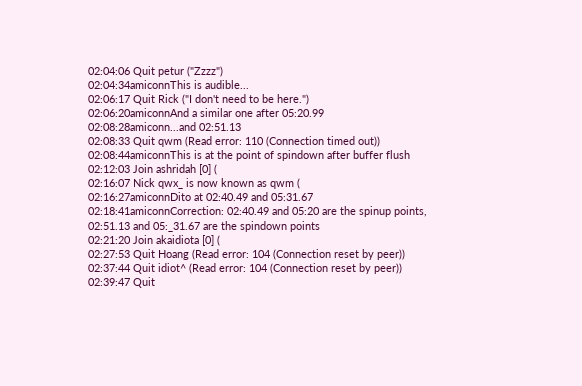02:04:06 Quit petur ("Zzzz")
02:04:34amiconnThis is audible...
02:06:17 Quit Rick ("I don't need to be here.")
02:06:20amiconnAnd a similar one after 05:20.99
02:08:28amiconn...and 02:51.13
02:08:33 Quit qwm (Read error: 110 (Connection timed out))
02:08:44amiconnThis is at the point of spindown after buffer flush
02:12:03 Join ashridah [0] (
02:16:07 Nick qwx_ is now known as qwm (
02:16:27amiconnDito at 02:40.49 and 05:31.67
02:18:41amiconnCorrection: 02:40.49 and 05:20 are the spinup points, 02:51.13 and 05:_31.67 are the spindown points
02:21:20 Join akaidiota [0] (
02:27:53 Quit Hoang (Read error: 104 (Connection reset by peer))
02:37:44 Quit idiot^ (Read error: 104 (Connection reset by peer))
02:39:47 Quit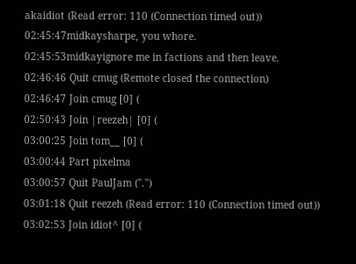akaidiot (Read error: 110 (Connection timed out))
02:45:47midkaysharpe, you whore.
02:45:53midkayignore me in factions and then leave.
02:46:46 Quit cmug (Remote closed the connection)
02:46:47 Join cmug [0] (
02:50:43 Join |reezeh| [0] (
03:00:25 Join tom__ [0] (
03:00:44 Part pixelma
03:00:57 Quit PaulJam (".")
03:01:18 Quit reezeh (Read error: 110 (Connection timed out))
03:02:53 Join idiot^ [0] (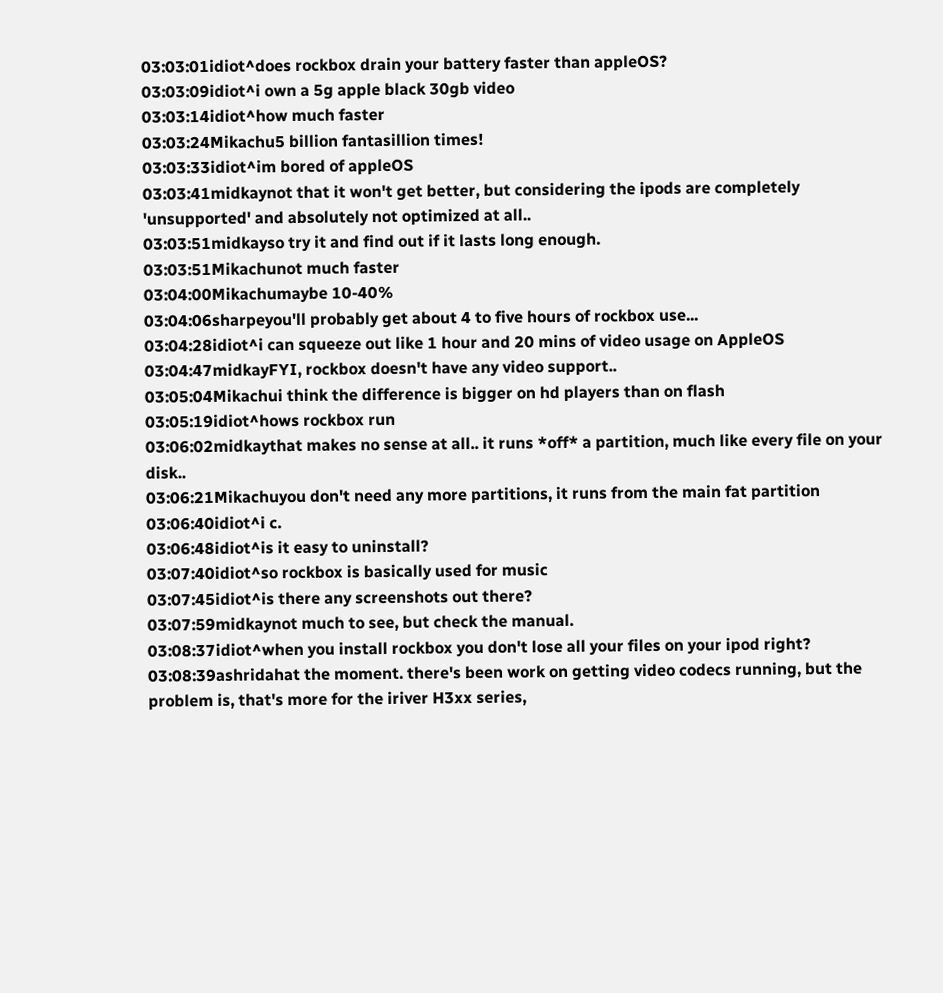03:03:01idiot^does rockbox drain your battery faster than appleOS?
03:03:09idiot^i own a 5g apple black 30gb video
03:03:14idiot^how much faster
03:03:24Mikachu5 billion fantasillion times!
03:03:33idiot^im bored of appleOS
03:03:41midkaynot that it won't get better, but considering the ipods are completely 'unsupported' and absolutely not optimized at all..
03:03:51midkayso try it and find out if it lasts long enough.
03:03:51Mikachunot much faster
03:04:00Mikachumaybe 10-40%
03:04:06sharpeyou'll probably get about 4 to five hours of rockbox use...
03:04:28idiot^i can squeeze out like 1 hour and 20 mins of video usage on AppleOS
03:04:47midkayFYI, rockbox doesn't have any video support..
03:05:04Mikachui think the difference is bigger on hd players than on flash
03:05:19idiot^hows rockbox run
03:06:02midkaythat makes no sense at all.. it runs *off* a partition, much like every file on your disk..
03:06:21Mikachuyou don't need any more partitions, it runs from the main fat partition
03:06:40idiot^i c.
03:06:48idiot^is it easy to uninstall?
03:07:40idiot^so rockbox is basically used for music
03:07:45idiot^is there any screenshots out there?
03:07:59midkaynot much to see, but check the manual.
03:08:37idiot^when you install rockbox you don't lose all your files on your ipod right?
03:08:39ashridahat the moment. there's been work on getting video codecs running, but the problem is, that's more for the iriver H3xx series,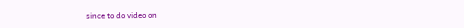since to do video on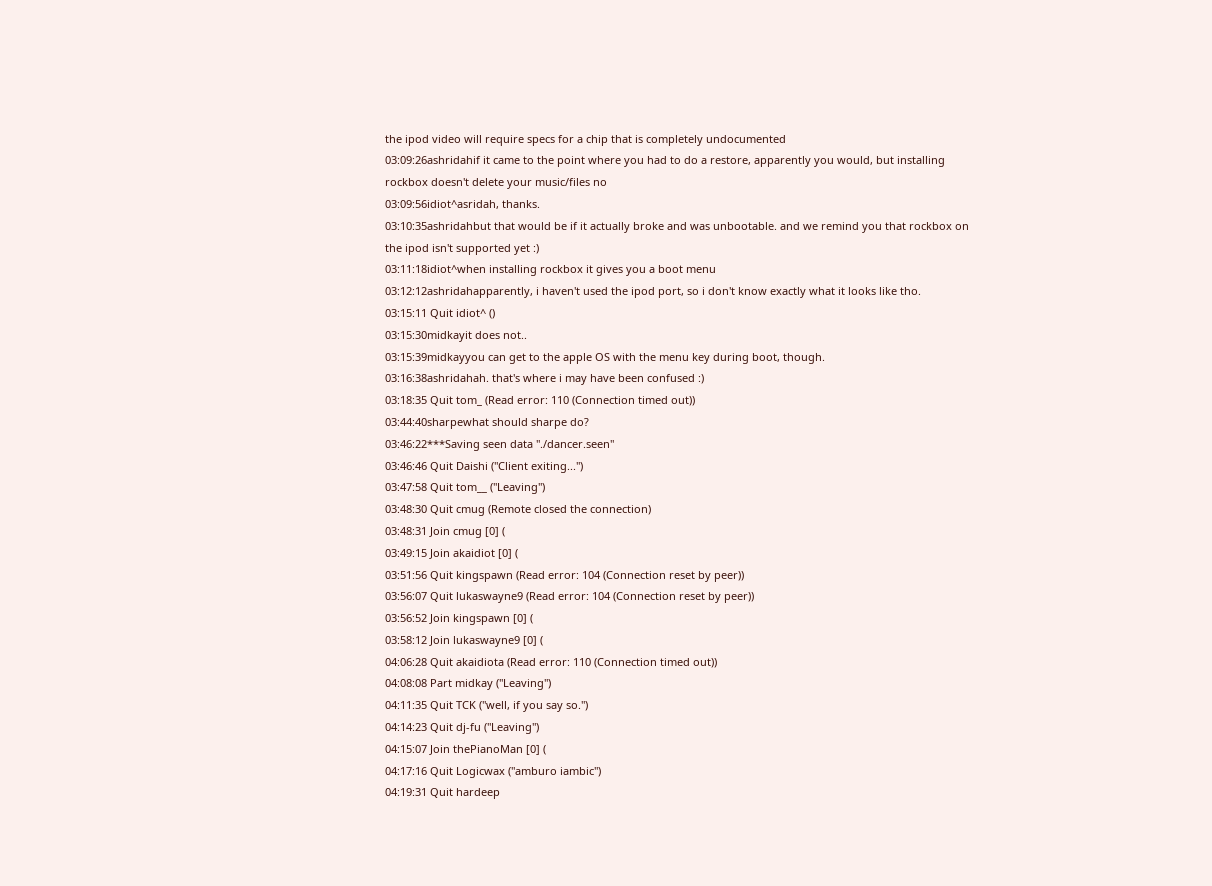the ipod video will require specs for a chip that is completely undocumented
03:09:26ashridahif it came to the point where you had to do a restore, apparently you would, but installing rockbox doesn't delete your music/files no
03:09:56idiot^asridah, thanks.
03:10:35ashridahbut that would be if it actually broke and was unbootable. and we remind you that rockbox on the ipod isn't supported yet :)
03:11:18idiot^when installing rockbox it gives you a boot menu
03:12:12ashridahapparently, i haven't used the ipod port, so i don't know exactly what it looks like tho.
03:15:11 Quit idiot^ ()
03:15:30midkayit does not..
03:15:39midkayyou can get to the apple OS with the menu key during boot, though.
03:16:38ashridahah. that's where i may have been confused :)
03:18:35 Quit tom_ (Read error: 110 (Connection timed out))
03:44:40sharpewhat should sharpe do?
03:46:22***Saving seen data "./dancer.seen"
03:46:46 Quit Daishi ("Client exiting...")
03:47:58 Quit tom__ ("Leaving")
03:48:30 Quit cmug (Remote closed the connection)
03:48:31 Join cmug [0] (
03:49:15 Join akaidiot [0] (
03:51:56 Quit kingspawn (Read error: 104 (Connection reset by peer))
03:56:07 Quit lukaswayne9 (Read error: 104 (Connection reset by peer))
03:56:52 Join kingspawn [0] (
03:58:12 Join lukaswayne9 [0] (
04:06:28 Quit akaidiota (Read error: 110 (Connection timed out))
04:08:08 Part midkay ("Leaving")
04:11:35 Quit TCK ("well, if you say so.")
04:14:23 Quit dj-fu ("Leaving")
04:15:07 Join thePianoMan [0] (
04:17:16 Quit Logicwax ("amburo iambic")
04:19:31 Quit hardeep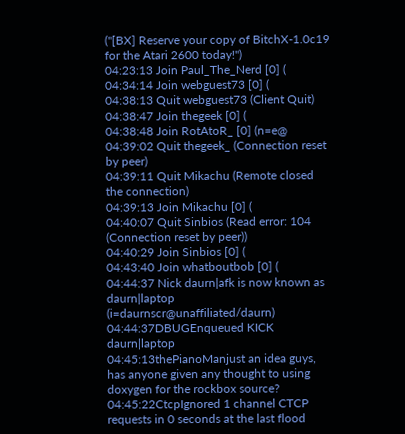("[BX] Reserve your copy of BitchX-1.0c19 for the Atari 2600 today!")
04:23:13 Join Paul_The_Nerd [0] (
04:34:14 Join webguest73 [0] (
04:38:13 Quit webguest73 (Client Quit)
04:38:47 Join thegeek [0] (
04:38:48 Join RotAtoR_ [0] (n=e@
04:39:02 Quit thegeek_ (Connection reset by peer)
04:39:11 Quit Mikachu (Remote closed the connection)
04:39:13 Join Mikachu [0] (
04:40:07 Quit Sinbios (Read error: 104 (Connection reset by peer))
04:40:29 Join Sinbios [0] (
04:43:40 Join whatboutbob [0] (
04:44:37 Nick daurn|afk is now known as daurn|laptop (i=daurnscr@unaffiliated/daurn)
04:44:37DBUGEnqueued KICK daurn|laptop
04:45:13thePianoManjust an idea guys, has anyone given any thought to using doxygen for the rockbox source?
04:45:22CtcpIgnored 1 channel CTCP requests in 0 seconds at the last flood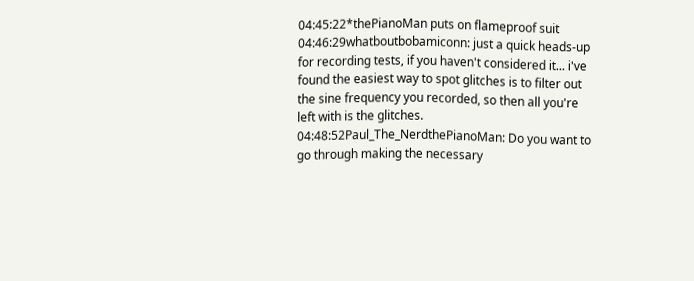04:45:22*thePianoMan puts on flameproof suit
04:46:29whatboutbobamiconn: just a quick heads-up for recording tests, if you haven't considered it... i've found the easiest way to spot glitches is to filter out the sine frequency you recorded, so then all you're left with is the glitches.
04:48:52Paul_The_NerdthePianoMan: Do you want to go through making the necessary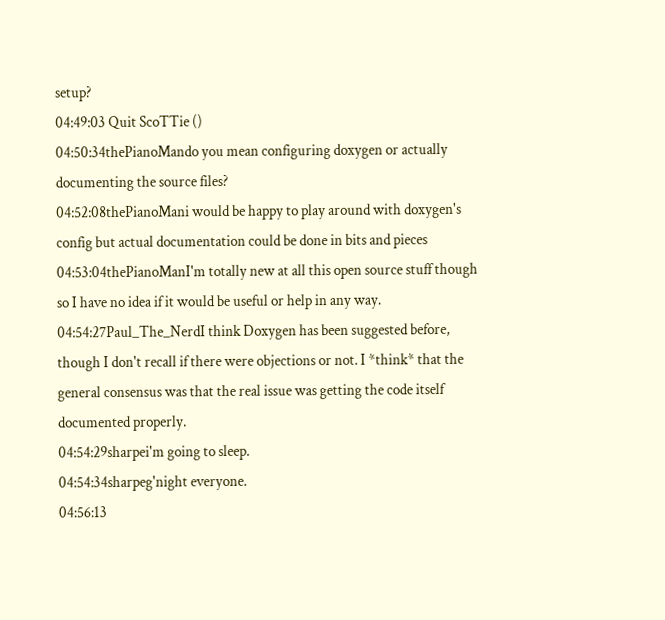setup?
04:49:03 Quit ScoTTie ()
04:50:34thePianoMando you mean configuring doxygen or actually documenting the source files?
04:52:08thePianoMani would be happy to play around with doxygen's config but actual documentation could be done in bits and pieces
04:53:04thePianoManI'm totally new at all this open source stuff though so I have no idea if it would be useful or help in any way.
04:54:27Paul_The_NerdI think Doxygen has been suggested before, though I don't recall if there were objections or not. I *think* that the general consensus was that the real issue was getting the code itself documented properly.
04:54:29sharpei'm going to sleep.
04:54:34sharpeg'night everyone.
04:56:13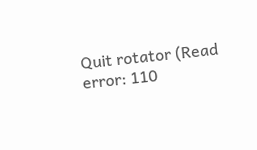Quit rotator (Read error: 110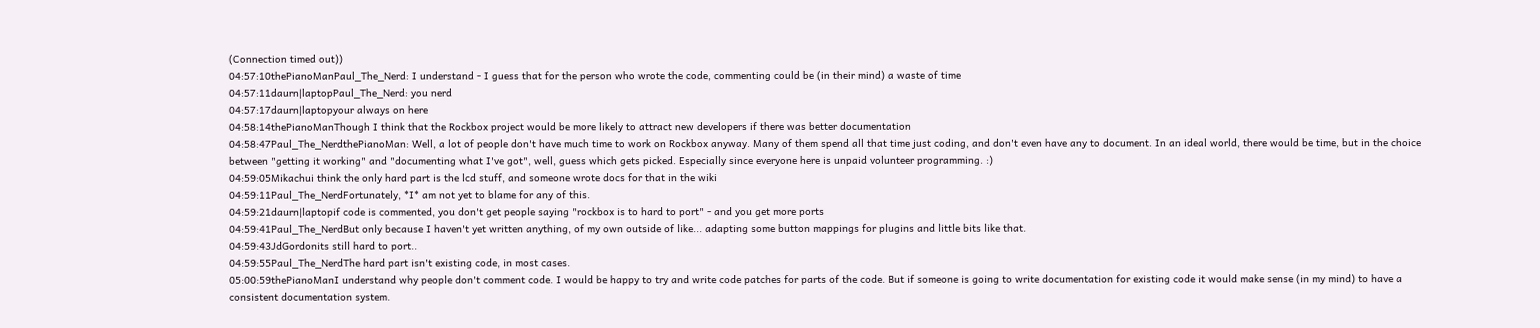(Connection timed out))
04:57:10thePianoManPaul_The_Nerd: I understand - I guess that for the person who wrote the code, commenting could be (in their mind) a waste of time
04:57:11daurn|laptopPaul_The_Nerd: you nerd
04:57:17daurn|laptopyour always on here
04:58:14thePianoManThough I think that the Rockbox project would be more likely to attract new developers if there was better documentation
04:58:47Paul_The_NerdthePianoMan: Well, a lot of people don't have much time to work on Rockbox anyway. Many of them spend all that time just coding, and don't even have any to document. In an ideal world, there would be time, but in the choice between "getting it working" and "documenting what I've got", well, guess which gets picked. Especially since everyone here is unpaid volunteer programming. :)
04:59:05Mikachui think the only hard part is the lcd stuff, and someone wrote docs for that in the wiki
04:59:11Paul_The_NerdFortunately, *I* am not yet to blame for any of this.
04:59:21daurn|laptopif code is commented, you don't get people saying "rockbox is to hard to port" - and you get more ports
04:59:41Paul_The_NerdBut only because I haven't yet written anything, of my own outside of like... adapting some button mappings for plugins and little bits like that.
04:59:43JdGordonits still hard to port..
04:59:55Paul_The_NerdThe hard part isn't existing code, in most cases.
05:00:59thePianoManI understand why people don't comment code. I would be happy to try and write code patches for parts of the code. But if someone is going to write documentation for existing code it would make sense (in my mind) to have a consistent documentation system.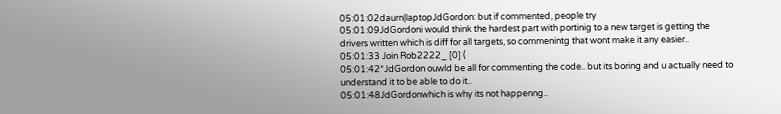05:01:02daurn|laptopJdGordon: but if commented, people try
05:01:09JdGordoni would think the hardest part with portinig to a new target is getting the drivers written which is diff for all targets, so commenintg that wont make it any easier..
05:01:33 Join Rob2222_ [0] (
05:01:42*JdGordon ouwld be all for commenting the code.. but its boring and u actually need to understand it to be able to do it..
05:01:48JdGordonwhich is why its not happenng..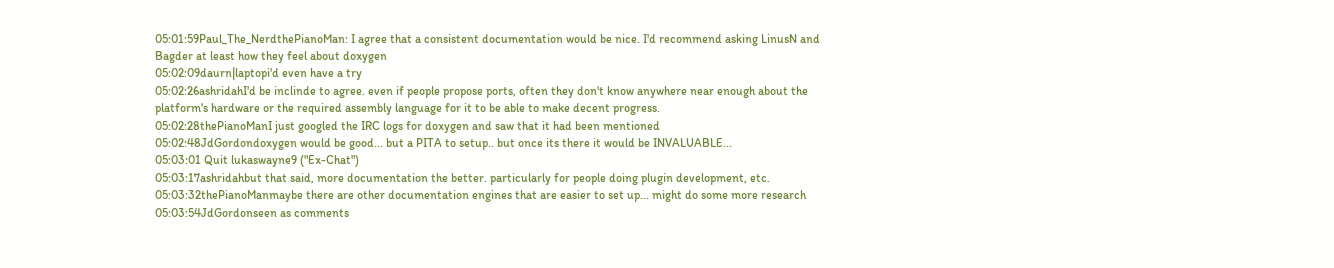05:01:59Paul_The_NerdthePianoMan: I agree that a consistent documentation would be nice. I'd recommend asking LinusN and Bagder at least how they feel about doxygen
05:02:09daurn|laptopi'd even have a try
05:02:26ashridahI'd be inclinde to agree. even if people propose ports, often they don't know anywhere near enough about the platform's hardware or the required assembly language for it to be able to make decent progress.
05:02:28thePianoManI just googled the IRC logs for doxygen and saw that it had been mentioned
05:02:48JdGordondoxygen would be good... but a PITA to setup.. but once its there it would be INVALUABLE...
05:03:01 Quit lukaswayne9 ("Ex-Chat")
05:03:17ashridahbut that said, more documentation the better. particularly for people doing plugin development, etc.
05:03:32thePianoManmaybe there are other documentation engines that are easier to set up... might do some more research
05:03:54JdGordonseen as comments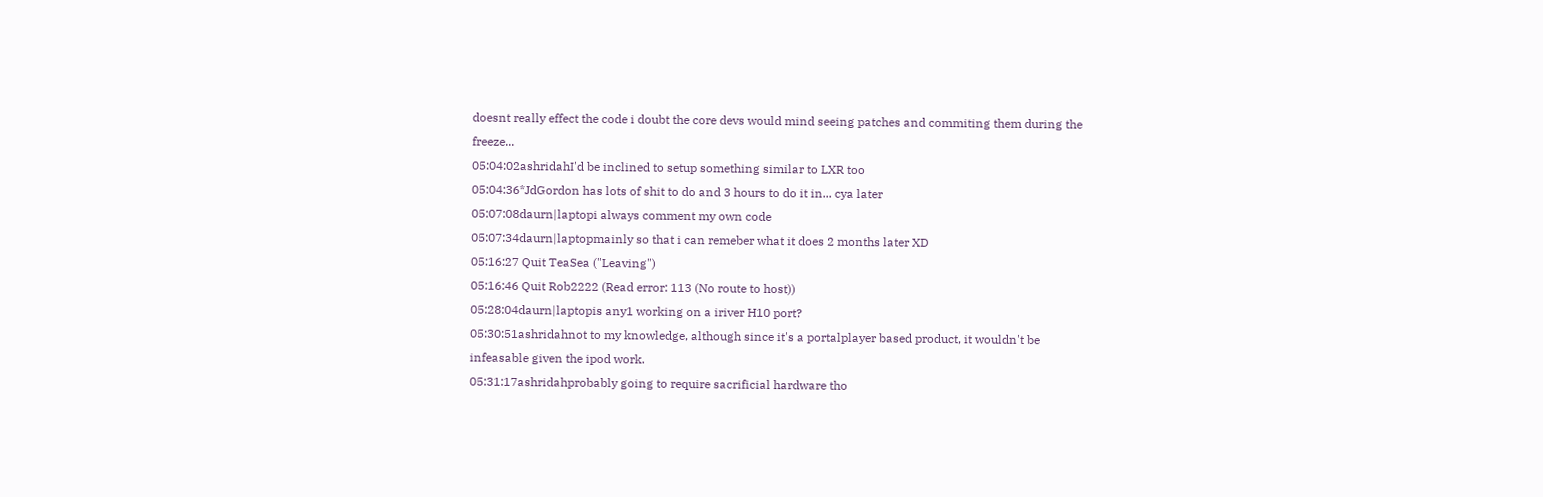doesnt really effect the code i doubt the core devs would mind seeing patches and commiting them during the freeze...
05:04:02ashridahI'd be inclined to setup something similar to LXR too
05:04:36*JdGordon has lots of shit to do and 3 hours to do it in... cya later
05:07:08daurn|laptopi always comment my own code
05:07:34daurn|laptopmainly so that i can remeber what it does 2 months later XD
05:16:27 Quit TeaSea ("Leaving")
05:16:46 Quit Rob2222 (Read error: 113 (No route to host))
05:28:04daurn|laptopis any1 working on a iriver H10 port?
05:30:51ashridahnot to my knowledge, although since it's a portalplayer based product, it wouldn't be infeasable given the ipod work.
05:31:17ashridahprobably going to require sacrificial hardware tho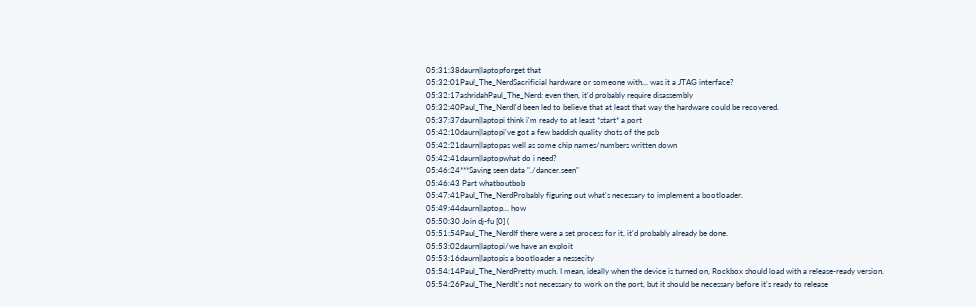05:31:38daurn|laptopforget that
05:32:01Paul_The_NerdSacrificial hardware or someone with... was it a JTAG interface?
05:32:17ashridahPaul_The_Nerd: even then, it'd probably require disassembly
05:32:40Paul_The_NerdI'd been led to believe that at least that way the hardware could be recovered.
05:37:37daurn|laptopi think i'm ready to at least *start* a port
05:42:10daurn|laptopi've got a few baddish quality shots of the pcb
05:42:21daurn|laptopas well as some chip names/numbers written down
05:42:41daurn|laptopwhat do i need?
05:46:24***Saving seen data "./dancer.seen"
05:46:43 Part whatboutbob
05:47:41Paul_The_NerdProbably figuring out what's necessary to implement a bootloader.
05:49:44daurn|laptop... how
05:50:30 Join dj-fu [0] (
05:51:54Paul_The_NerdIf there were a set process for it, it'd probably already be done.
05:53:02daurn|laptopi/we have an exploit
05:53:16daurn|laptopis a bootloader a nessecity
05:54:14Paul_The_NerdPretty much. I mean, ideally when the device is turned on, Rockbox should load with a release-ready version.
05:54:26Paul_The_NerdIt's not necessary to work on the port, but it should be necessary before it's ready to release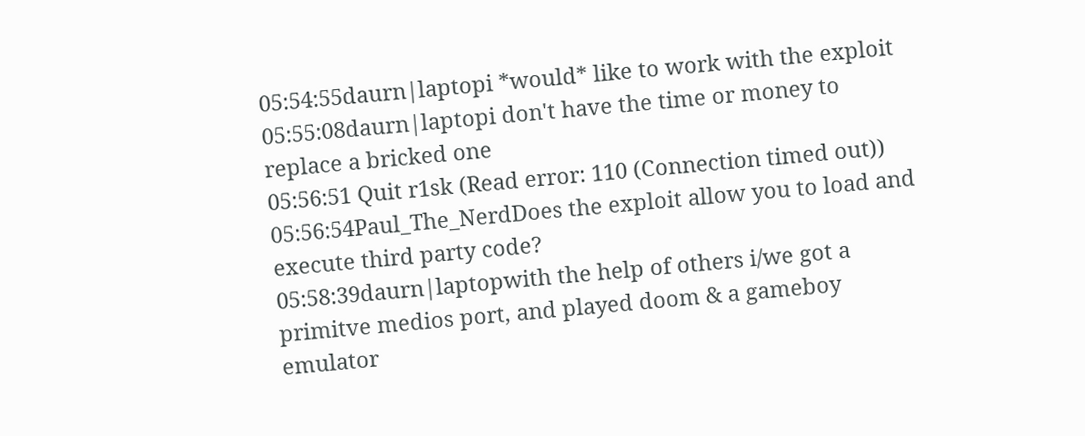05:54:55daurn|laptopi *would* like to work with the exploit
05:55:08daurn|laptopi don't have the time or money to replace a bricked one
05:56:51 Quit r1sk (Read error: 110 (Connection timed out))
05:56:54Paul_The_NerdDoes the exploit allow you to load and execute third party code?
05:58:39daurn|laptopwith the help of others i/we got a primitve medios port, and played doom & a gameboy emulator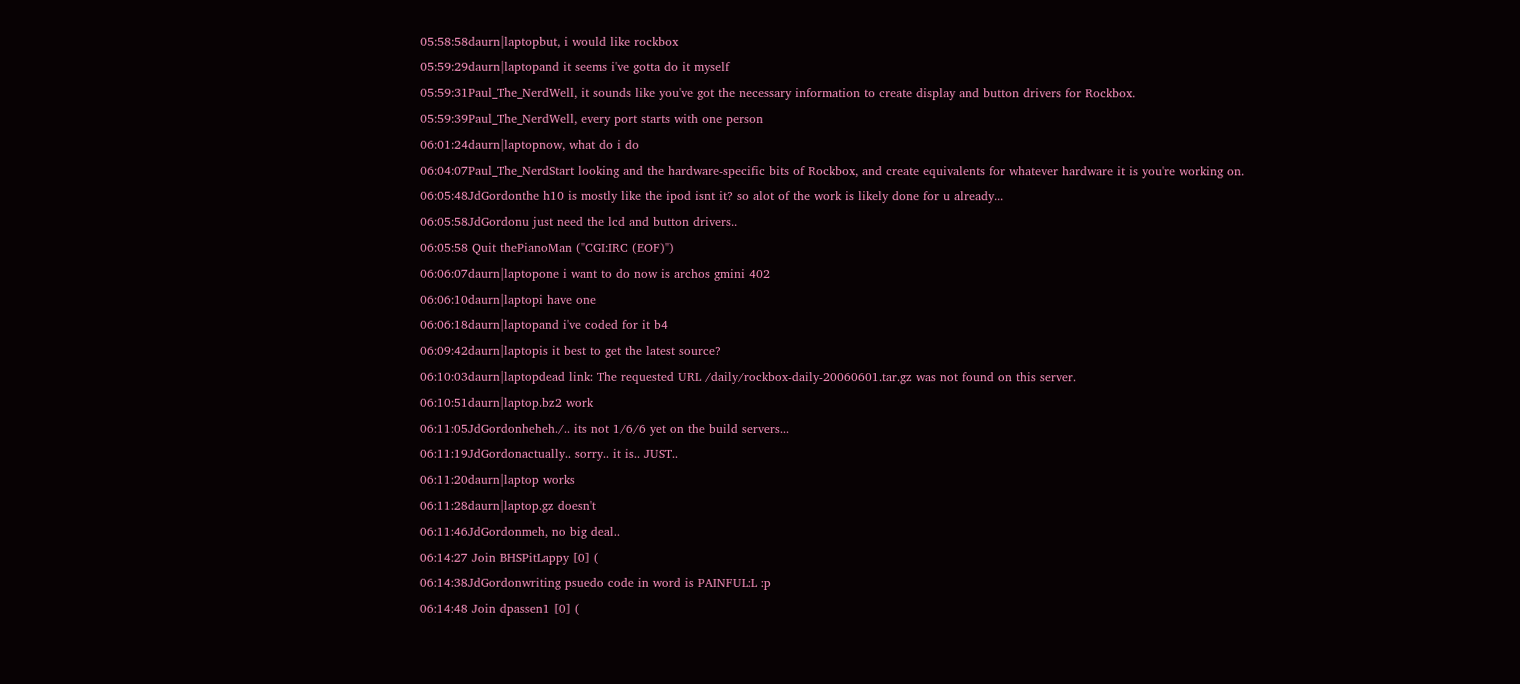05:58:58daurn|laptopbut, i would like rockbox
05:59:29daurn|laptopand it seems i've gotta do it myself
05:59:31Paul_The_NerdWell, it sounds like you've got the necessary information to create display and button drivers for Rockbox.
05:59:39Paul_The_NerdWell, every port starts with one person
06:01:24daurn|laptopnow, what do i do
06:04:07Paul_The_NerdStart looking and the hardware-specific bits of Rockbox, and create equivalents for whatever hardware it is you're working on.
06:05:48JdGordonthe h10 is mostly like the ipod isnt it? so alot of the work is likely done for u already...
06:05:58JdGordonu just need the lcd and button drivers..
06:05:58 Quit thePianoMan ("CGI:IRC (EOF)")
06:06:07daurn|laptopone i want to do now is archos gmini 402
06:06:10daurn|laptopi have one
06:06:18daurn|laptopand i've coded for it b4
06:09:42daurn|laptopis it best to get the latest source?
06:10:03daurn|laptopdead link: The requested URL /daily/rockbox-daily-20060601.tar.gz was not found on this server.
06:10:51daurn|laptop.bz2 work
06:11:05JdGordonheheh./.. its not 1/6/6 yet on the build servers...
06:11:19JdGordonactually.. sorry.. it is.. JUST..
06:11:20daurn|laptop works
06:11:28daurn|laptop.gz doesn't
06:11:46JdGordonmeh, no big deal..
06:14:27 Join BHSPitLappy [0] (
06:14:38JdGordonwriting psuedo code in word is PAINFUL:L :p
06:14:48 Join dpassen1 [0] (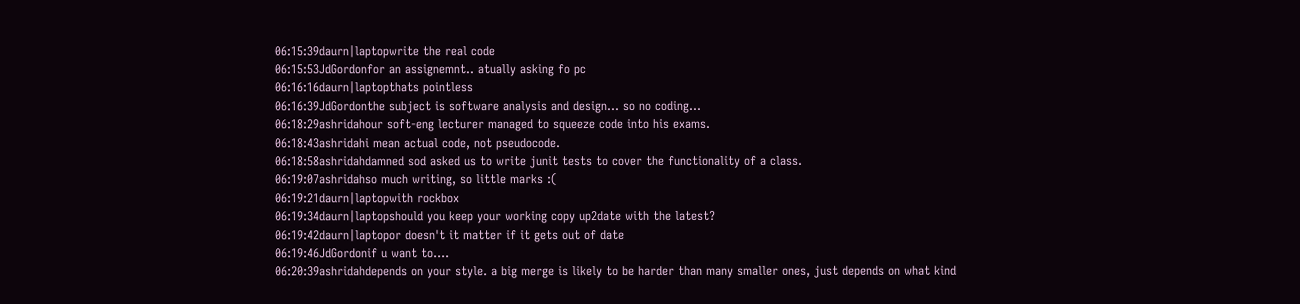06:15:39daurn|laptopwrite the real code
06:15:53JdGordonfor an assignemnt.. atually asking fo pc
06:16:16daurn|laptopthats pointless
06:16:39JdGordonthe subject is software analysis and design... so no coding...
06:18:29ashridahour soft-eng lecturer managed to squeeze code into his exams.
06:18:43ashridahi mean actual code, not pseudocode.
06:18:58ashridahdamned sod asked us to write junit tests to cover the functionality of a class.
06:19:07ashridahso much writing, so little marks :(
06:19:21daurn|laptopwith rockbox
06:19:34daurn|laptopshould you keep your working copy up2date with the latest?
06:19:42daurn|laptopor doesn't it matter if it gets out of date
06:19:46JdGordonif u want to....
06:20:39ashridahdepends on your style. a big merge is likely to be harder than many smaller ones, just depends on what kind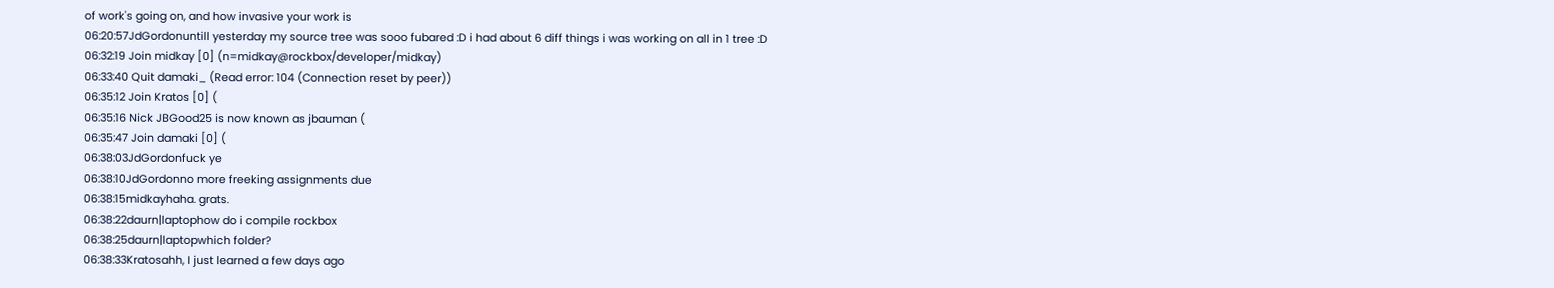of work's going on, and how invasive your work is
06:20:57JdGordonuntill yesterday my source tree was sooo fubared :D i had about 6 diff things i was working on all in 1 tree :D
06:32:19 Join midkay [0] (n=midkay@rockbox/developer/midkay)
06:33:40 Quit damaki_ (Read error: 104 (Connection reset by peer))
06:35:12 Join Kratos [0] (
06:35:16 Nick JBGood25 is now known as jbauman (
06:35:47 Join damaki [0] (
06:38:03JdGordonfuck ye
06:38:10JdGordonno more freeking assignments due
06:38:15midkayhaha. grats.
06:38:22daurn|laptophow do i compile rockbox
06:38:25daurn|laptopwhich folder?
06:38:33Kratosahh, I just learned a few days ago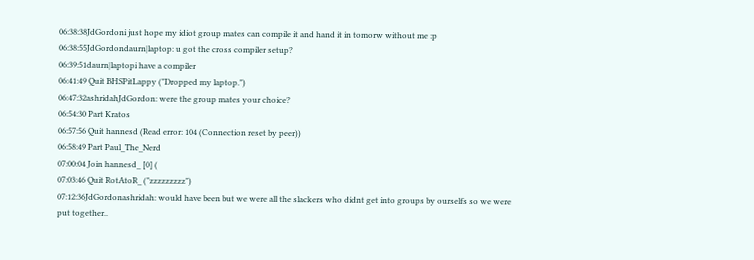06:38:38JdGordoni just hope my idiot group mates can compile it and hand it in tomorw without me :p
06:38:55JdGordondaurn|laptop: u got the cross compiler setup?
06:39:51daurn|laptopi have a compiler
06:41:49 Quit BHSPitLappy ("Dropped my laptop.")
06:47:32ashridahJdGordon: were the group mates your choice?
06:54:30 Part Kratos
06:57:56 Quit hannesd (Read error: 104 (Connection reset by peer))
06:58:49 Part Paul_The_Nerd
07:00:04 Join hannesd_ [0] (
07:03:46 Quit RotAtoR_ ("zzzzzzzzz")
07:12:36JdGordonashridah: would have been but we were all the slackers who didnt get into groups by ourselfs so we were put together..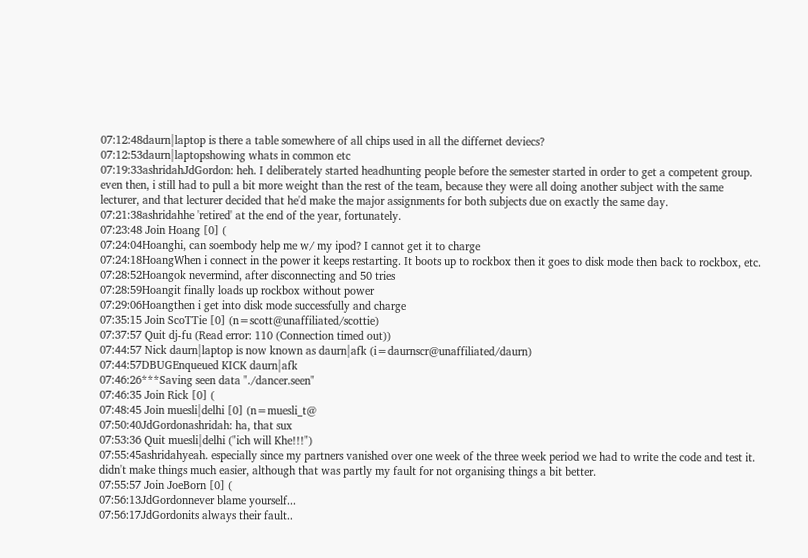07:12:48daurn|laptop is there a table somewhere of all chips used in all the differnet deviecs?
07:12:53daurn|laptopshowing whats in common etc
07:19:33ashridahJdGordon: heh. I deliberately started headhunting people before the semester started in order to get a competent group. even then, i still had to pull a bit more weight than the rest of the team, because they were all doing another subject with the same lecturer, and that lecturer decided that he'd make the major assignments for both subjects due on exactly the same day.
07:21:38ashridahhe 'retired' at the end of the year, fortunately.
07:23:48 Join Hoang [0] (
07:24:04Hoanghi, can soembody help me w/ my ipod? I cannot get it to charge
07:24:18HoangWhen i connect in the power it keeps restarting. It boots up to rockbox then it goes to disk mode then back to rockbox, etc.
07:28:52Hoangok nevermind, after disconnecting and 50 tries
07:28:59Hoangit finally loads up rockbox without power
07:29:06Hoangthen i get into disk mode successfully and charge
07:35:15 Join ScoTTie [0] (n=scott@unaffiliated/scottie)
07:37:57 Quit dj-fu (Read error: 110 (Connection timed out))
07:44:57 Nick daurn|laptop is now known as daurn|afk (i=daurnscr@unaffiliated/daurn)
07:44:57DBUGEnqueued KICK daurn|afk
07:46:26***Saving seen data "./dancer.seen"
07:46:35 Join Rick [0] (
07:48:45 Join muesli|delhi [0] (n=muesli_t@
07:50:40JdGordonashridah: ha, that sux
07:53:36 Quit muesli|delhi ("ich will Khe!!!")
07:55:45ashridahyeah. especially since my partners vanished over one week of the three week period we had to write the code and test it. didn't make things much easier, although that was partly my fault for not organising things a bit better.
07:55:57 Join JoeBorn [0] (
07:56:13JdGordonnever blame yourself...
07:56:17JdGordonits always their fault..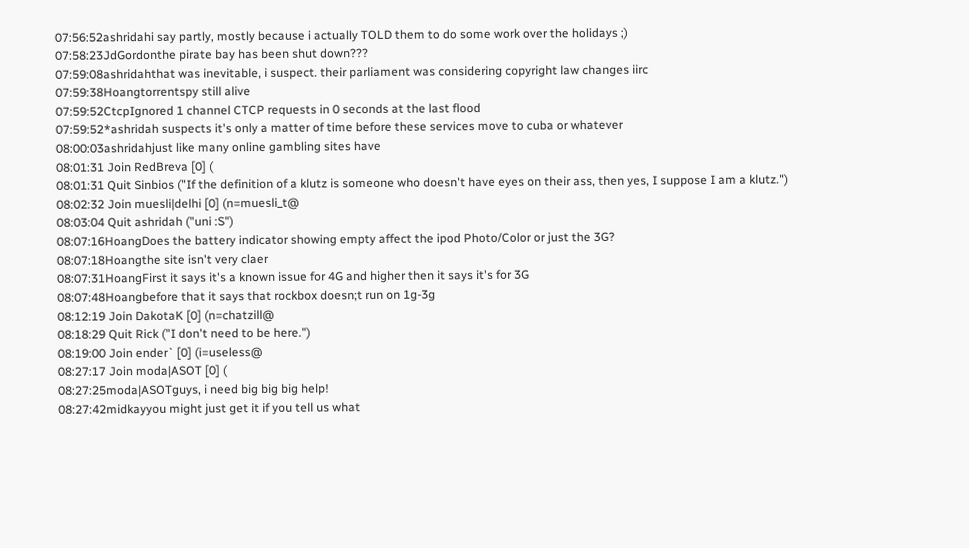07:56:52ashridahi say partly, mostly because i actually TOLD them to do some work over the holidays ;)
07:58:23JdGordonthe pirate bay has been shut down???
07:59:08ashridahthat was inevitable, i suspect. their parliament was considering copyright law changes iirc
07:59:38Hoangtorrentspy still alive
07:59:52CtcpIgnored 1 channel CTCP requests in 0 seconds at the last flood
07:59:52*ashridah suspects it's only a matter of time before these services move to cuba or whatever
08:00:03ashridahjust like many online gambling sites have
08:01:31 Join RedBreva [0] (
08:01:31 Quit Sinbios ("If the definition of a klutz is someone who doesn't have eyes on their ass, then yes, I suppose I am a klutz.")
08:02:32 Join muesli|delhi [0] (n=muesli_t@
08:03:04 Quit ashridah ("uni :S")
08:07:16HoangDoes the battery indicator showing empty affect the ipod Photo/Color or just the 3G?
08:07:18Hoangthe site isn't very claer
08:07:31HoangFirst it says it's a known issue for 4G and higher then it says it's for 3G
08:07:48Hoangbefore that it says that rockbox doesn;t run on 1g-3g
08:12:19 Join DakotaK [0] (n=chatzill@
08:18:29 Quit Rick ("I don't need to be here.")
08:19:00 Join ender` [0] (i=useless@
08:27:17 Join moda|ASOT [0] (
08:27:25moda|ASOTguys, i need big big big help!
08:27:42midkayyou might just get it if you tell us what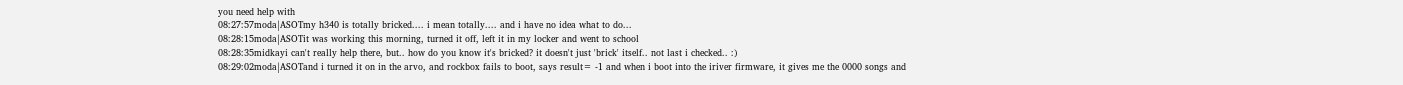you need help with
08:27:57moda|ASOTmy h340 is totally bricked.... i mean totally.... and i have no idea what to do...
08:28:15moda|ASOTit was working this morning, turned it off, left it in my locker and went to school
08:28:35midkayi can't really help there, but.. how do you know it's bricked? it doesn't just 'brick' itself.. not last i checked.. :)
08:29:02moda|ASOTand i turned it on in the arvo, and rockbox fails to boot, says result= -1 and when i boot into the iriver firmware, it gives me the 0000 songs and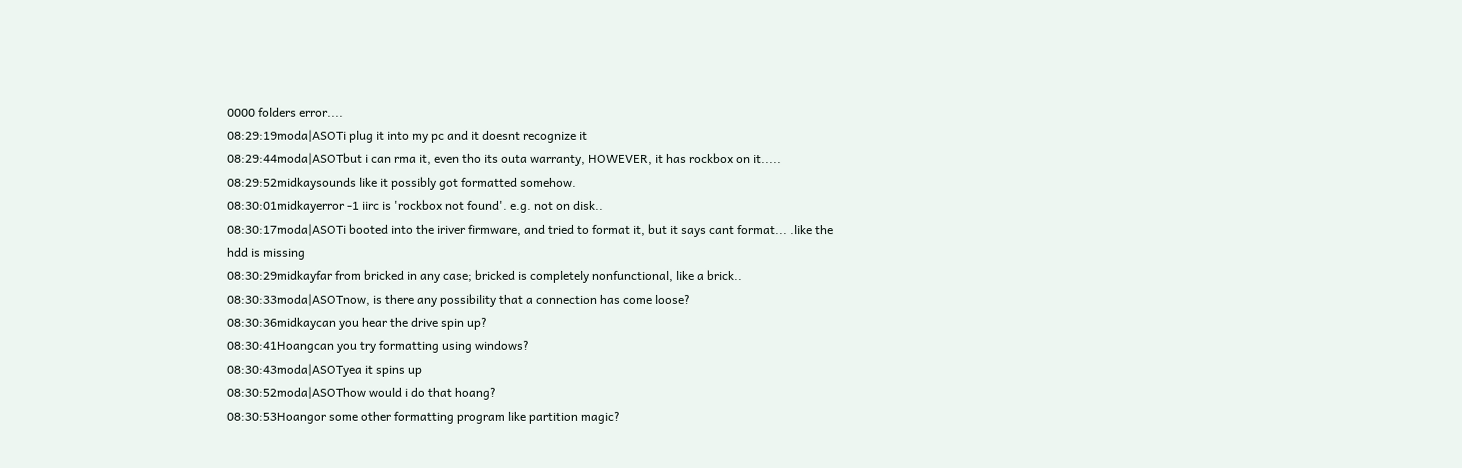0000 folders error....
08:29:19moda|ASOTi plug it into my pc and it doesnt recognize it
08:29:44moda|ASOTbut i can rma it, even tho its outa warranty, HOWEVER, it has rockbox on it.....
08:29:52midkaysounds like it possibly got formatted somehow.
08:30:01midkayerror -1 iirc is 'rockbox not found'. e.g. not on disk..
08:30:17moda|ASOTi booted into the iriver firmware, and tried to format it, but it says cant format... .like the hdd is missing
08:30:29midkayfar from bricked in any case; bricked is completely nonfunctional, like a brick..
08:30:33moda|ASOTnow, is there any possibility that a connection has come loose?
08:30:36midkaycan you hear the drive spin up?
08:30:41Hoangcan you try formatting using windows?
08:30:43moda|ASOTyea it spins up
08:30:52moda|ASOThow would i do that hoang?
08:30:53Hoangor some other formatting program like partition magic?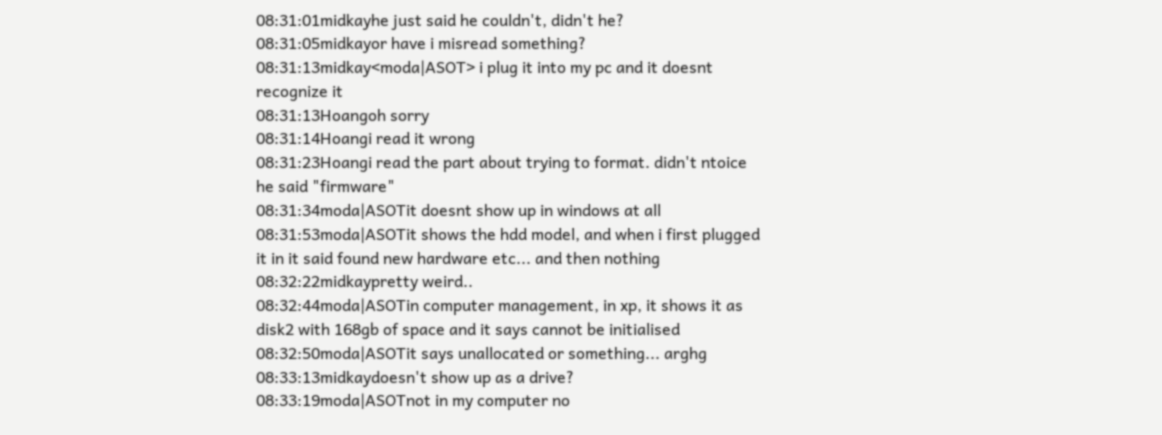08:31:01midkayhe just said he couldn't, didn't he?
08:31:05midkayor have i misread something?
08:31:13midkay<moda|ASOT> i plug it into my pc and it doesnt recognize it
08:31:13Hoangoh sorry
08:31:14Hoangi read it wrong
08:31:23Hoangi read the part about trying to format. didn't ntoice he said "firmware"
08:31:34moda|ASOTit doesnt show up in windows at all
08:31:53moda|ASOTit shows the hdd model, and when i first plugged it in it said found new hardware etc... and then nothing
08:32:22midkaypretty weird..
08:32:44moda|ASOTin computer management, in xp, it shows it as disk2 with 168gb of space and it says cannot be initialised
08:32:50moda|ASOTit says unallocated or something... arghg
08:33:13midkaydoesn't show up as a drive?
08:33:19moda|ASOTnot in my computer no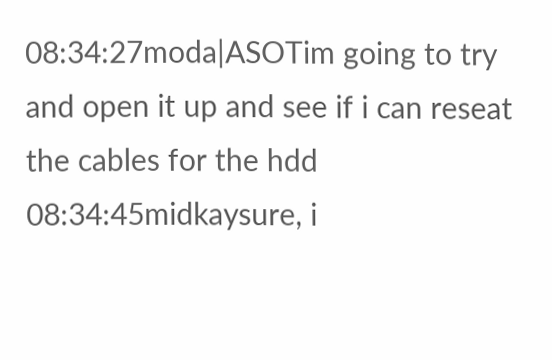08:34:27moda|ASOTim going to try and open it up and see if i can reseat the cables for the hdd
08:34:45midkaysure, i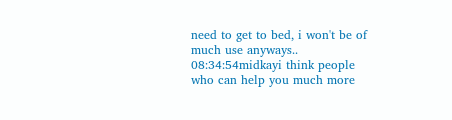need to get to bed, i won't be of much use anyways..
08:34:54midkayi think people who can help you much more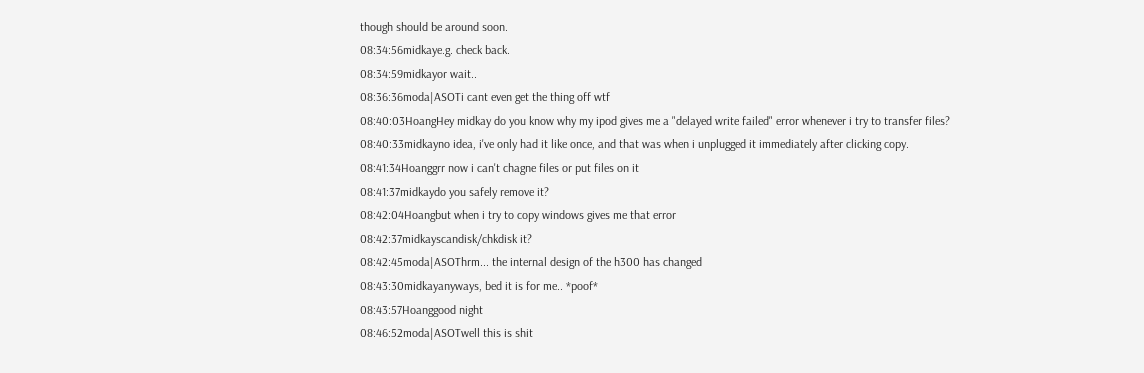though should be around soon.
08:34:56midkaye.g. check back.
08:34:59midkayor wait..
08:36:36moda|ASOTi cant even get the thing off wtf
08:40:03HoangHey midkay do you know why my ipod gives me a "delayed write failed" error whenever i try to transfer files?
08:40:33midkayno idea, i've only had it like once, and that was when i unplugged it immediately after clicking copy.
08:41:34Hoanggrr now i can't chagne files or put files on it
08:41:37midkaydo you safely remove it?
08:42:04Hoangbut when i try to copy windows gives me that error
08:42:37midkayscandisk/chkdisk it?
08:42:45moda|ASOThrm... the internal design of the h300 has changed
08:43:30midkayanyways, bed it is for me.. *poof*
08:43:57Hoanggood night
08:46:52moda|ASOTwell this is shit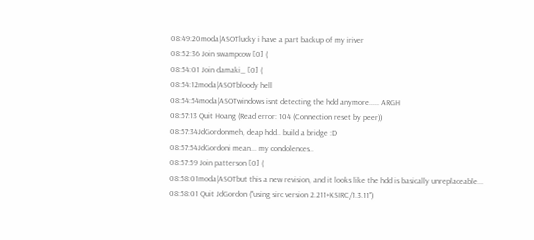08:49:20moda|ASOTlucky i have a part backup of my iriver
08:52:36 Join swampcow [0] (
08:54:01 Join damaki_ [0] (
08:54:12moda|ASOTbloody hell
08:54:54moda|ASOTwindows isnt detecting the hdd anymore..... ARGH
08:57:13 Quit Hoang (Read error: 104 (Connection reset by peer))
08:57:34JdGordonmeh, deap hdd.. build a bridge :D
08:57:54JdGordoni mean... my condolences..
08:57:59 Join patterson [0] (
08:58:01moda|ASOTbut this a new revision, and it looks like the hdd is basically unreplaceable...
08:58:01 Quit JdGordon ("using sirc version 2.211+KSIRC/1.3.11")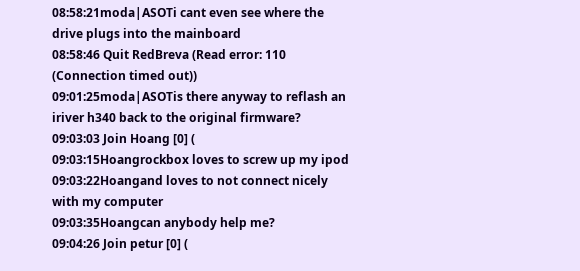08:58:21moda|ASOTi cant even see where the drive plugs into the mainboard
08:58:46 Quit RedBreva (Read error: 110 (Connection timed out))
09:01:25moda|ASOTis there anyway to reflash an iriver h340 back to the original firmware?
09:03:03 Join Hoang [0] (
09:03:15Hoangrockbox loves to screw up my ipod
09:03:22Hoangand loves to not connect nicely with my computer
09:03:35Hoangcan anybody help me?
09:04:26 Join petur [0] (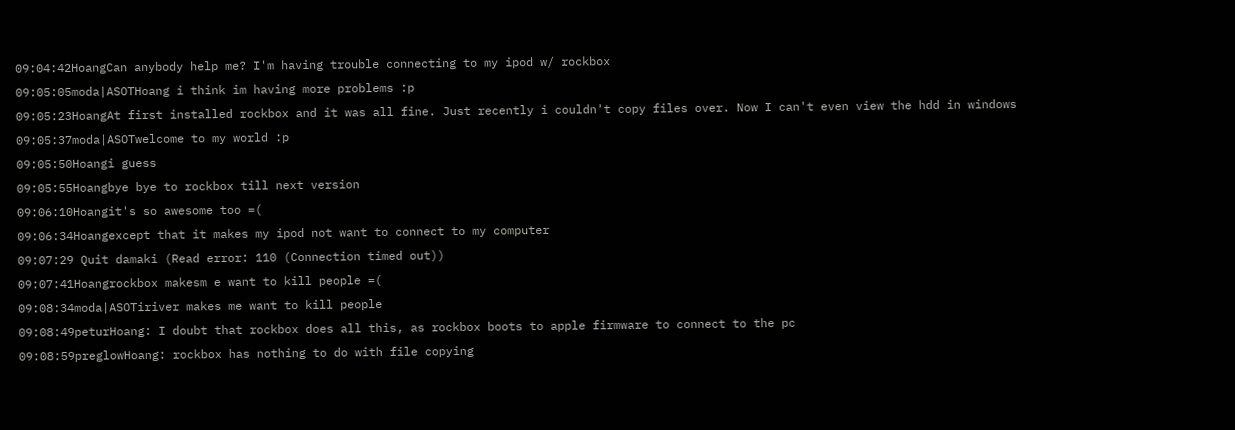09:04:42HoangCan anybody help me? I'm having trouble connecting to my ipod w/ rockbox
09:05:05moda|ASOTHoang i think im having more problems :p
09:05:23HoangAt first installed rockbox and it was all fine. Just recently i couldn't copy files over. Now I can't even view the hdd in windows
09:05:37moda|ASOTwelcome to my world :p
09:05:50Hoangi guess
09:05:55Hoangbye bye to rockbox till next version
09:06:10Hoangit's so awesome too =(
09:06:34Hoangexcept that it makes my ipod not want to connect to my computer
09:07:29 Quit damaki (Read error: 110 (Connection timed out))
09:07:41Hoangrockbox makesm e want to kill people =(
09:08:34moda|ASOTiriver makes me want to kill people
09:08:49peturHoang: I doubt that rockbox does all this, as rockbox boots to apple firmware to connect to the pc
09:08:59preglowHoang: rockbox has nothing to do with file copying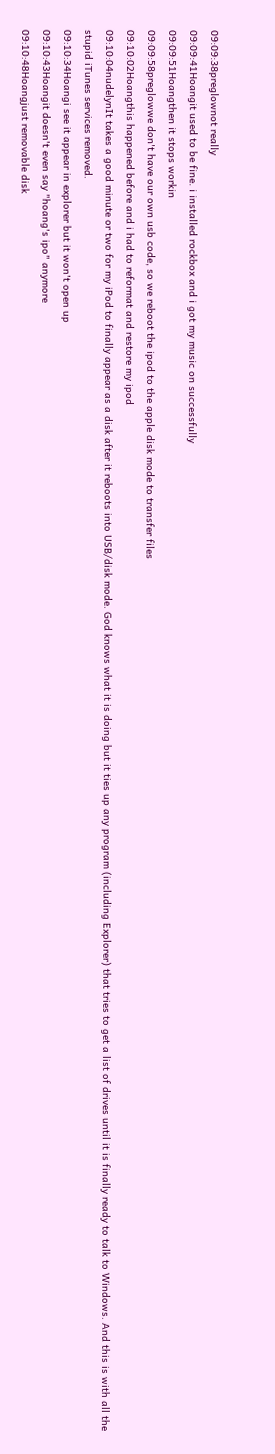09:09:38preglownot really
09:09:41Hoangit used to be fine. i installed rockbox and i got my music on successfully
09:09:51Hoangthen it stops workin
09:09:58preglowwe don't have our own usb code, so we reboot the ipod to the apple disk mode to transfer files
09:10:02Hoangthis happened before and i had to reformat and restore my ipod
09:10:04nudelynIt takes a good minute or two for my iPod to finally appear as a disk after it reboots into USB/disk mode. God knows what it is doing but it ties up any program (including Explorer) that tries to get a list of drives until it is finally ready to talk to Windows. And this is with all the stupid iTunes services removed.
09:10:34Hoangi see it appear in explorer but it won't open up
09:10:43Hoangit doesn't even say "hoang's ipo" anymore
09:10:48Hoangjust removable disk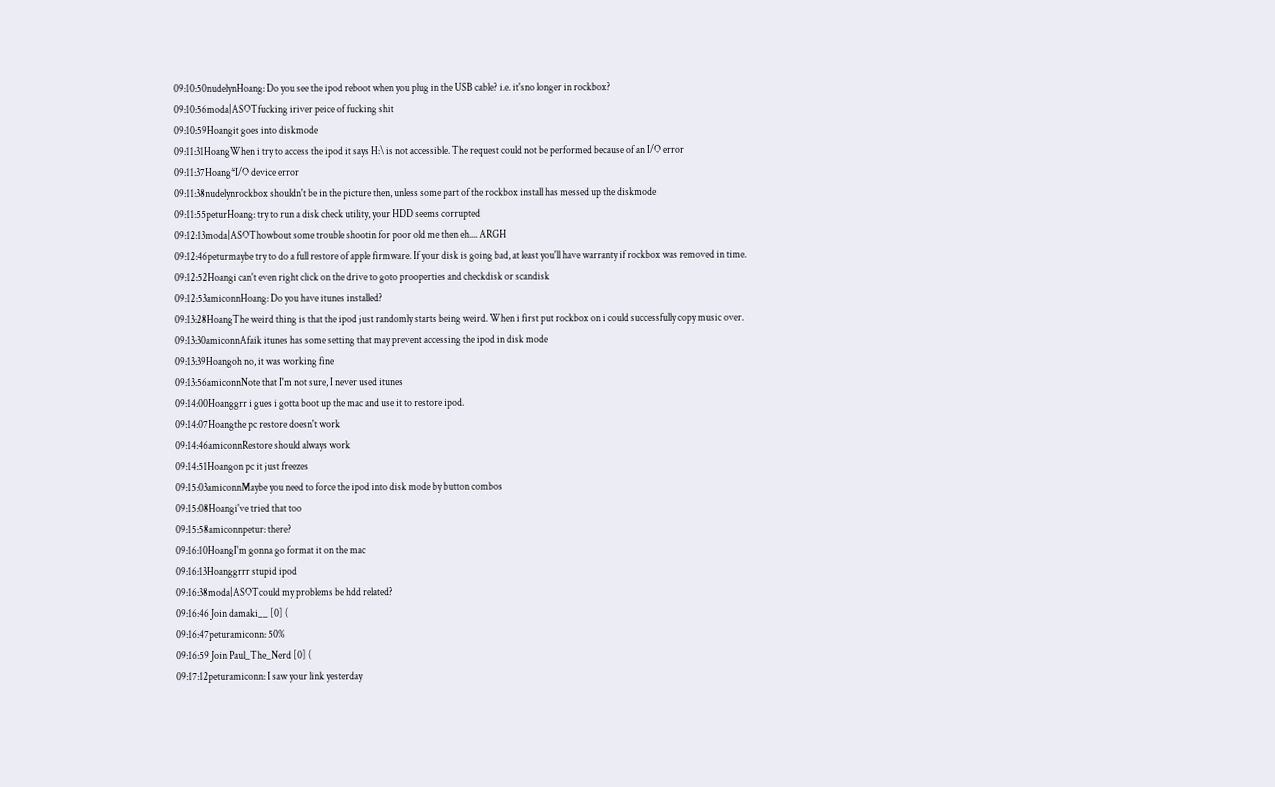09:10:50nudelynHoang: Do you see the ipod reboot when you plug in the USB cable? i.e. it'sno longer in rockbox?
09:10:56moda|ASOTfucking iriver peice of fucking shit
09:10:59Hoangit goes into diskmode
09:11:31HoangWhen i try to access the ipod it says H:\ is not accessible. The request could not be performed because of an I/O error
09:11:37Hoang*I/O device error
09:11:38nudelynrockbox shouldn't be in the picture then, unless some part of the rockbox install has messed up the diskmode
09:11:55peturHoang: try to run a disk check utility, your HDD seems corrupted
09:12:13moda|ASOThowbout some trouble shootin for poor old me then eh.... ARGH
09:12:46peturmaybe try to do a full restore of apple firmware. If your disk is going bad, at least you'll have warranty if rockbox was removed in time.
09:12:52Hoangi can't even right click on the drive to goto prooperties and checkdisk or scandisk
09:12:53amiconnHoang: Do you have itunes installed?
09:13:28HoangThe weird thing is that the ipod just randomly starts being weird. When i first put rockbox on i could successfully copy music over.
09:13:30amiconnAfaik itunes has some setting that may prevent accessing the ipod in disk mode
09:13:39Hoangoh no, it was working fine
09:13:56amiconnNote that I'm not sure, I never used itunes
09:14:00Hoanggrr i gues i gotta boot up the mac and use it to restore ipod.
09:14:07Hoangthe pc restore doesn't work
09:14:46amiconnRestore should always work
09:14:51Hoangon pc it just freezes
09:15:03amiconnMaybe you need to force the ipod into disk mode by button combos
09:15:08Hoangi've tried that too
09:15:58amiconnpetur: there?
09:16:10HoangI'm gonna go format it on the mac
09:16:13Hoanggrrr stupid ipod
09:16:38moda|ASOTcould my problems be hdd related?
09:16:46 Join damaki__ [0] (
09:16:47peturamiconn: 50%
09:16:59 Join Paul_The_Nerd [0] (
09:17:12peturamiconn: I saw your link yesterday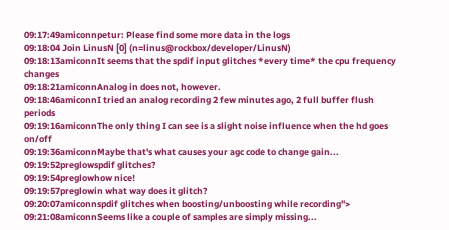09:17:49amiconnpetur: Please find some more data in the logs
09:18:04 Join LinusN [0] (n=linus@rockbox/developer/LinusN)
09:18:13amiconnIt seems that the spdif input glitches *every time* the cpu frequency changes
09:18:21amiconnAnalog in does not, however.
09:18:46amiconnI tried an analog recording 2 few minutes ago, 2 full buffer flush periods
09:19:16amiconnThe only thing I can see is a slight noise influence when the hd goes on/off
09:19:36amiconnMaybe that's what causes your agc code to change gain...
09:19:52preglowspdif glitches?
09:19:54preglowhow nice!
09:19:57preglowin what way does it glitch?
09:20:07amiconnspdif glitches when boosting/unboosting while recording">
09:21:08amiconnSeems like a couple of samples are simply missing...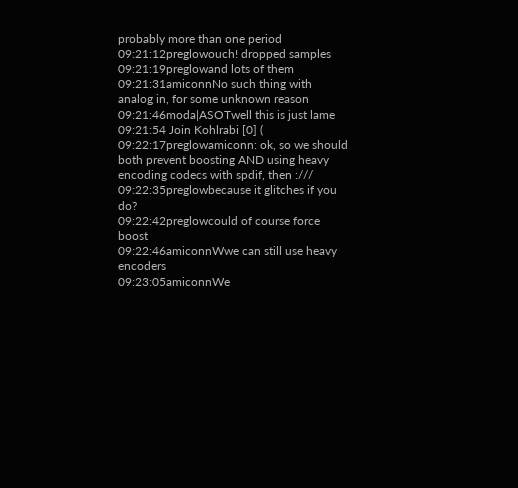probably more than one period
09:21:12preglowouch! dropped samples
09:21:19preglowand lots of them
09:21:31amiconnNo such thing with analog in, for some unknown reason
09:21:46moda|ASOTwell this is just lame
09:21:54 Join Kohlrabi [0] (
09:22:17preglowamiconn: ok, so we should both prevent boosting AND using heavy encoding codecs with spdif, then :///
09:22:35preglowbecause it glitches if you do?
09:22:42preglowcould of course force boost
09:22:46amiconnWwe can still use heavy encoders
09:23:05amiconnWe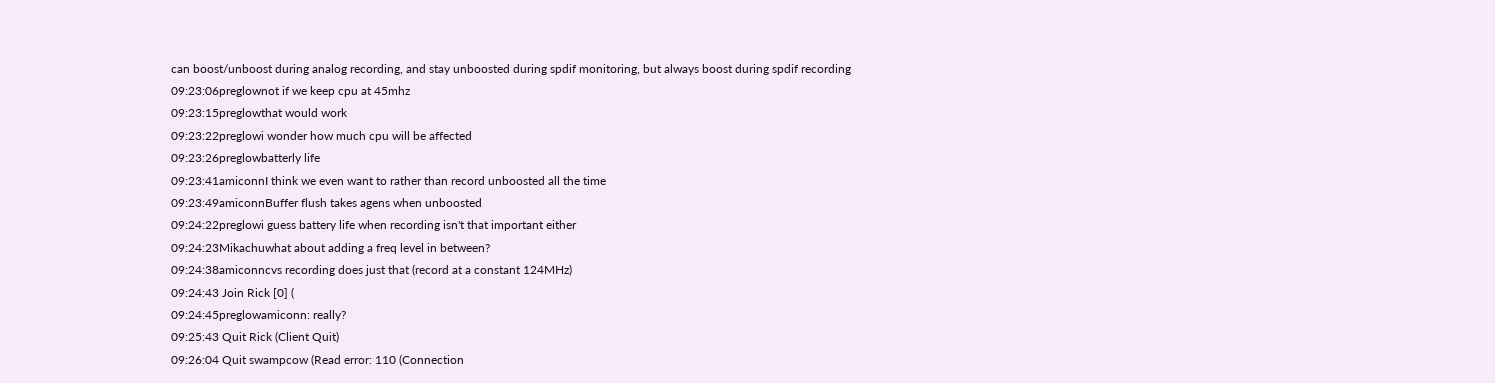can boost/unboost during analog recording, and stay unboosted during spdif monitoring, but always boost during spdif recording
09:23:06preglownot if we keep cpu at 45mhz
09:23:15preglowthat would work
09:23:22preglowi wonder how much cpu will be affected
09:23:26preglowbatterly life
09:23:41amiconnI think we even want to rather than record unboosted all the time
09:23:49amiconnBuffer flush takes agens when unboosted
09:24:22preglowi guess battery life when recording isn't that important either
09:24:23Mikachuwhat about adding a freq level in between?
09:24:38amiconncvs recording does just that (record at a constant 124MHz)
09:24:43 Join Rick [0] (
09:24:45preglowamiconn: really?
09:25:43 Quit Rick (Client Quit)
09:26:04 Quit swampcow (Read error: 110 (Connection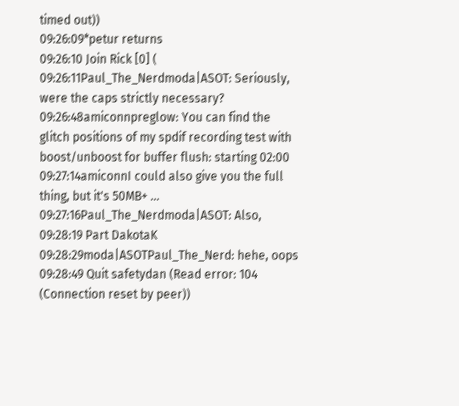timed out))
09:26:09*petur returns
09:26:10 Join Rick [0] (
09:26:11Paul_The_Nerdmoda|ASOT: Seriously, were the caps strictly necessary?
09:26:48amiconnpreglow: You can find the glitch positions of my spdif recording test with boost/unboost for buffer flush: starting 02:00
09:27:14amiconnI could also give you the full thing, but it's 50MB+ ...
09:27:16Paul_The_Nerdmoda|ASOT: Also,
09:28:19 Part DakotaK
09:28:29moda|ASOTPaul_The_Nerd: hehe, oops
09:28:49 Quit safetydan (Read error: 104 (Connection reset by peer))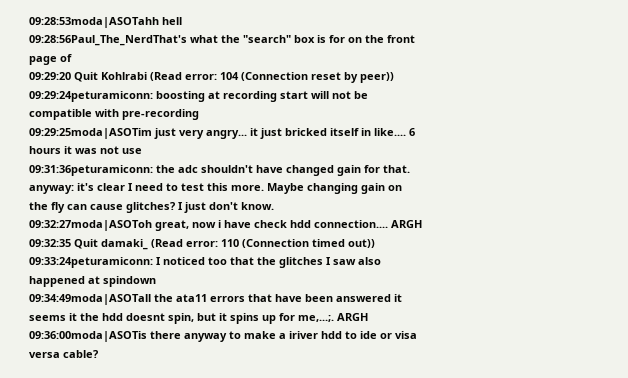09:28:53moda|ASOTahh hell
09:28:56Paul_The_NerdThat's what the "search" box is for on the front page of
09:29:20 Quit Kohlrabi (Read error: 104 (Connection reset by peer))
09:29:24peturamiconn: boosting at recording start will not be compatible with pre-recording
09:29:25moda|ASOTim just very angry... it just bricked itself in like.... 6 hours it was not use
09:31:36peturamiconn: the adc shouldn't have changed gain for that. anyway: it's clear I need to test this more. Maybe changing gain on the fly can cause glitches? I just don't know.
09:32:27moda|ASOToh great, now i have check hdd connection.... ARGH
09:32:35 Quit damaki_ (Read error: 110 (Connection timed out))
09:33:24peturamiconn: I noticed too that the glitches I saw also happened at spindown
09:34:49moda|ASOTall the ata11 errors that have been answered it seems it the hdd doesnt spin, but it spins up for me,...;. ARGH
09:36:00moda|ASOTis there anyway to make a iriver hdd to ide or visa versa cable?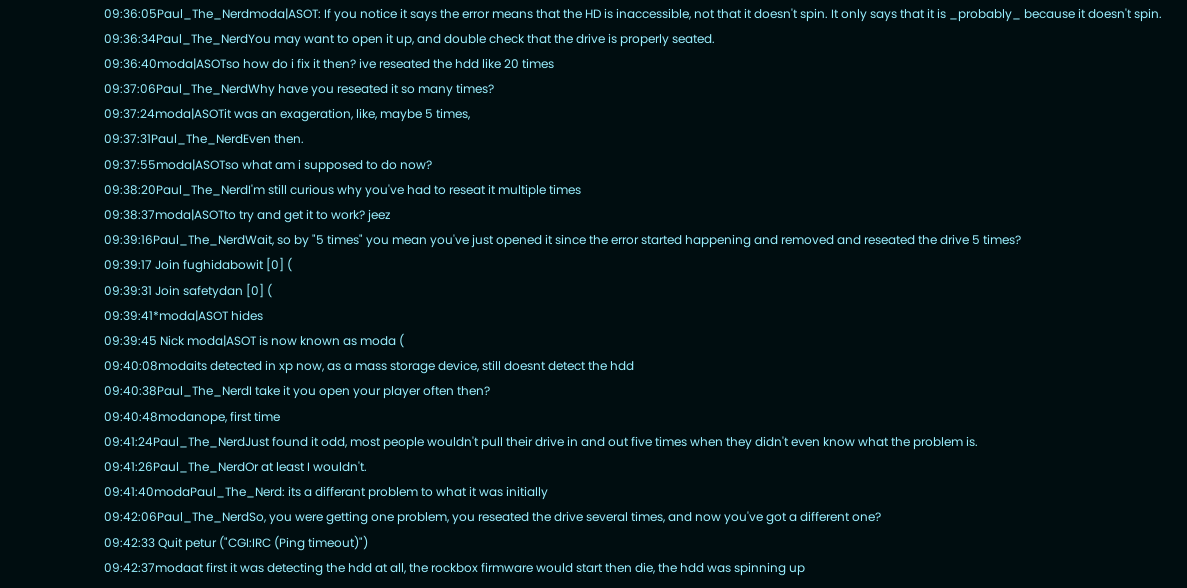09:36:05Paul_The_Nerdmoda|ASOT: If you notice it says the error means that the HD is inaccessible, not that it doesn't spin. It only says that it is _probably_ because it doesn't spin.
09:36:34Paul_The_NerdYou may want to open it up, and double check that the drive is properly seated.
09:36:40moda|ASOTso how do i fix it then? ive reseated the hdd like 20 times
09:37:06Paul_The_NerdWhy have you reseated it so many times?
09:37:24moda|ASOTit was an exageration, like, maybe 5 times,
09:37:31Paul_The_NerdEven then.
09:37:55moda|ASOTso what am i supposed to do now?
09:38:20Paul_The_NerdI'm still curious why you've had to reseat it multiple times
09:38:37moda|ASOTto try and get it to work? jeez
09:39:16Paul_The_NerdWait, so by "5 times" you mean you've just opened it since the error started happening and removed and reseated the drive 5 times?
09:39:17 Join fughidabowit [0] (
09:39:31 Join safetydan [0] (
09:39:41*moda|ASOT hides
09:39:45 Nick moda|ASOT is now known as moda (
09:40:08modaits detected in xp now, as a mass storage device, still doesnt detect the hdd
09:40:38Paul_The_NerdI take it you open your player often then?
09:40:48modanope, first time
09:41:24Paul_The_NerdJust found it odd, most people wouldn't pull their drive in and out five times when they didn't even know what the problem is.
09:41:26Paul_The_NerdOr at least I wouldn't.
09:41:40modaPaul_The_Nerd: its a differant problem to what it was initially
09:42:06Paul_The_NerdSo, you were getting one problem, you reseated the drive several times, and now you've got a different one?
09:42:33 Quit petur ("CGI:IRC (Ping timeout)")
09:42:37modaat first it was detecting the hdd at all, the rockbox firmware would start then die, the hdd was spinning up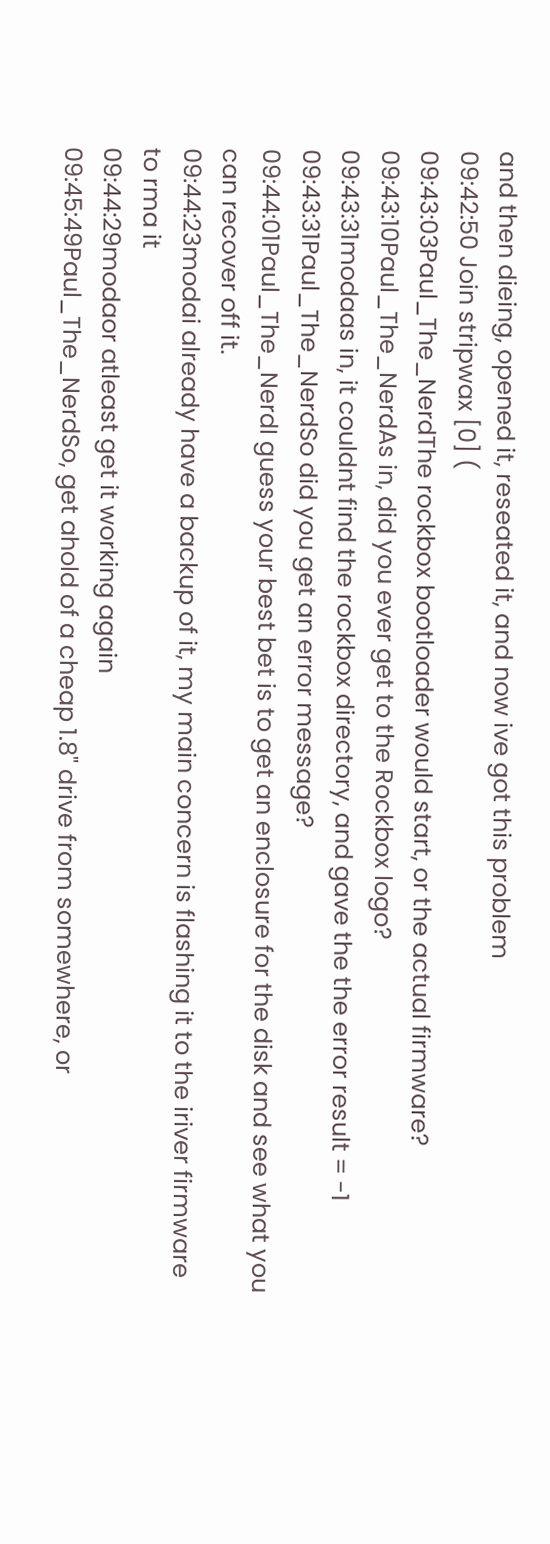and then dieing, opened it, reseated it, and now ive got this problem
09:42:50 Join stripwax [0] (
09:43:03Paul_The_NerdThe rockbox bootloader would start, or the actual firmware?
09:43:10Paul_The_NerdAs in, did you ever get to the Rockbox logo?
09:43:31modaas in, it couldnt find the rockbox directory, and gave the the error result = -1
09:43:31Paul_The_NerdSo did you get an error message?
09:44:01Paul_The_NerdI guess your best bet is to get an enclosure for the disk and see what you can recover off it.
09:44:23modai already have a backup of it, my main concern is flashing it to the iriver firmware to rma it
09:44:29modaor atleast get it working again
09:45:49Paul_The_NerdSo, get ahold of a cheap 1.8" drive from somewhere, or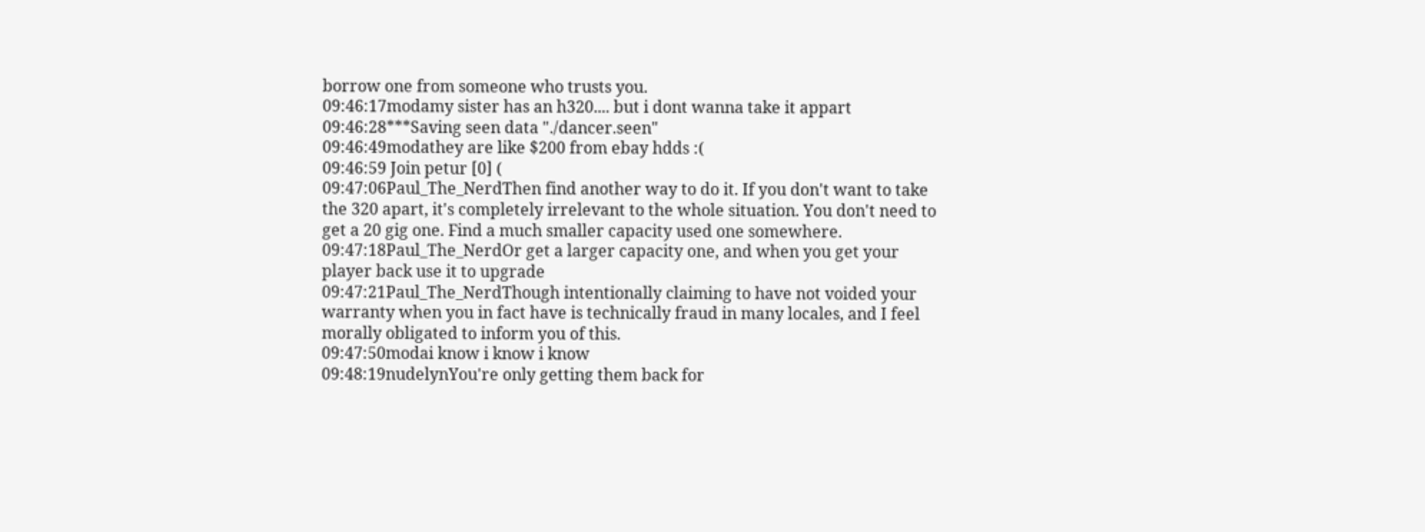borrow one from someone who trusts you.
09:46:17modamy sister has an h320.... but i dont wanna take it appart
09:46:28***Saving seen data "./dancer.seen"
09:46:49modathey are like $200 from ebay hdds :(
09:46:59 Join petur [0] (
09:47:06Paul_The_NerdThen find another way to do it. If you don't want to take the 320 apart, it's completely irrelevant to the whole situation. You don't need to get a 20 gig one. Find a much smaller capacity used one somewhere.
09:47:18Paul_The_NerdOr get a larger capacity one, and when you get your player back use it to upgrade
09:47:21Paul_The_NerdThough intentionally claiming to have not voided your warranty when you in fact have is technically fraud in many locales, and I feel morally obligated to inform you of this.
09:47:50modai know i know i know
09:48:19nudelynYou're only getting them back for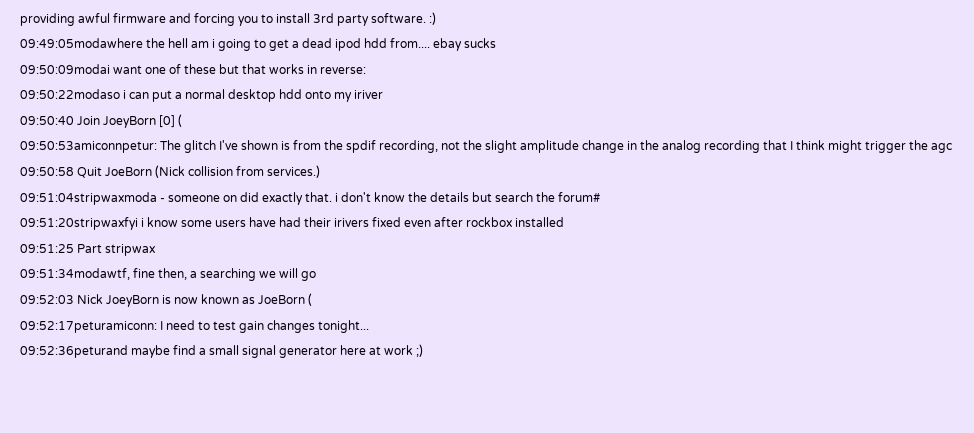providing awful firmware and forcing you to install 3rd party software. :)
09:49:05modawhere the hell am i going to get a dead ipod hdd from.... ebay sucks
09:50:09modai want one of these but that works in reverse:
09:50:22modaso i can put a normal desktop hdd onto my iriver
09:50:40 Join JoeyBorn [0] (
09:50:53amiconnpetur: The glitch I've shown is from the spdif recording, not the slight amplitude change in the analog recording that I think might trigger the agc
09:50:58 Quit JoeBorn (Nick collision from services.)
09:51:04stripwaxmoda - someone on did exactly that. i don't know the details but search the forum#
09:51:20stripwaxfyi i know some users have had their irivers fixed even after rockbox installed
09:51:25 Part stripwax
09:51:34modawtf, fine then, a searching we will go
09:52:03 Nick JoeyBorn is now known as JoeBorn (
09:52:17peturamiconn: I need to test gain changes tonight...
09:52:36peturand maybe find a small signal generator here at work ;)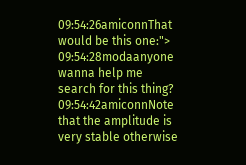09:54:26amiconnThat would be this one:">
09:54:28modaanyone wanna help me search for this thing?
09:54:42amiconnNote that the amplitude is very stable otherwise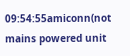09:54:55amiconn(not mains powered unit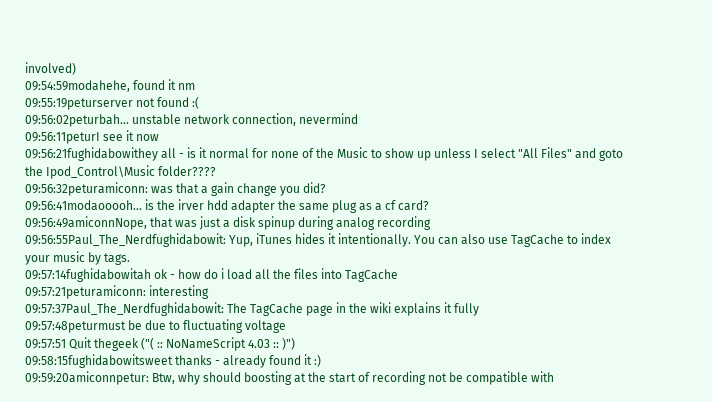involved)
09:54:59modahehe, found it nm
09:55:19peturserver not found :(
09:56:02peturbah... unstable network connection, nevermind
09:56:11peturI see it now
09:56:21fughidabowithey all - is it normal for none of the Music to show up unless I select "All Files" and goto the Ipod_Control\Music folder????
09:56:32peturamiconn: was that a gain change you did?
09:56:41modaooooh... is the irver hdd adapter the same plug as a cf card?
09:56:49amiconnNope, that was just a disk spinup during analog recording
09:56:55Paul_The_Nerdfughidabowit: Yup, iTunes hides it intentionally. You can also use TagCache to index your music by tags.
09:57:14fughidabowitah ok - how do i load all the files into TagCache
09:57:21peturamiconn: interesting
09:57:37Paul_The_Nerdfughidabowit: The TagCache page in the wiki explains it fully
09:57:48peturmust be due to fluctuating voltage
09:57:51 Quit thegeek ("( :: NoNameScript 4.03 :: )")
09:58:15fughidabowitsweet thanks - already found it :)
09:59:20amiconnpetur: Btw, why should boosting at the start of recording not be compatible with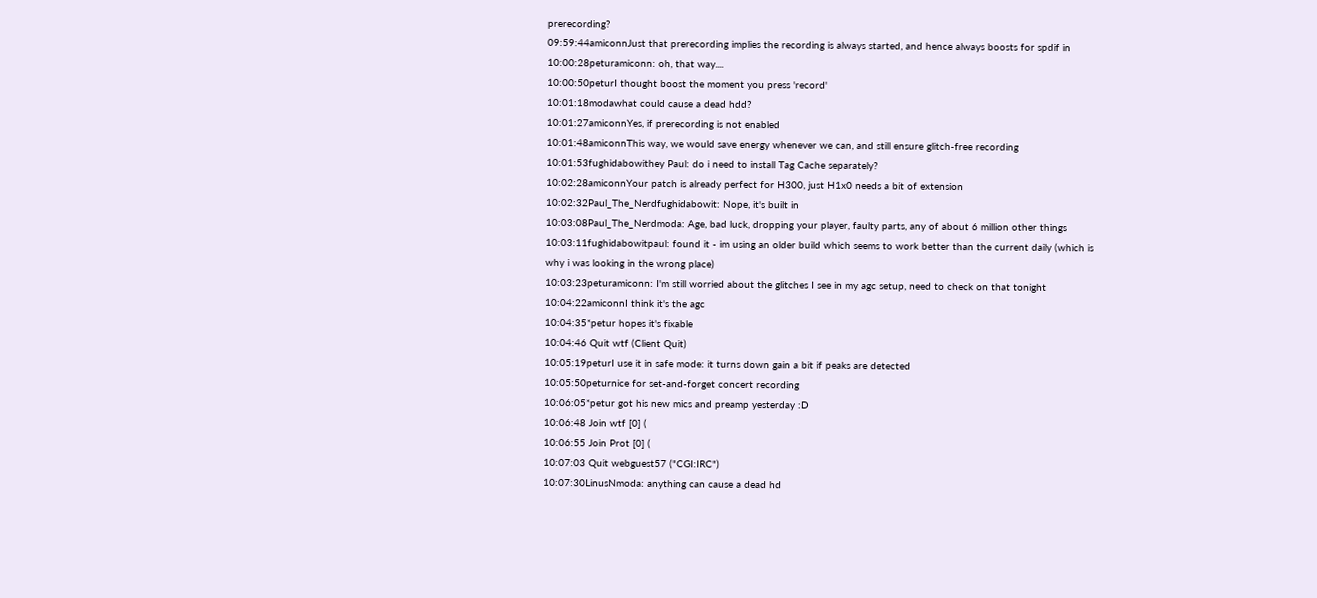prerecording?
09:59:44amiconnJust that prerecording implies the recording is always started, and hence always boosts for spdif in
10:00:28peturamiconn: oh, that way....
10:00:50peturI thought boost the moment you press 'record'
10:01:18modawhat could cause a dead hdd?
10:01:27amiconnYes, if prerecording is not enabled
10:01:48amiconnThis way, we would save energy whenever we can, and still ensure glitch-free recording
10:01:53fughidabowithey Paul: do i need to install Tag Cache separately?
10:02:28amiconnYour patch is already perfect for H300, just H1x0 needs a bit of extension
10:02:32Paul_The_Nerdfughidabowit: Nope, it's built in
10:03:08Paul_The_Nerdmoda: Age, bad luck, dropping your player, faulty parts, any of about 6 million other things
10:03:11fughidabowitpaul: found it - im using an older build which seems to work better than the current daily (which is why i was looking in the wrong place)
10:03:23peturamiconn: I'm still worried about the glitches I see in my agc setup, need to check on that tonight
10:04:22amiconnI think it's the agc
10:04:35*petur hopes it's fixable
10:04:46 Quit wtf (Client Quit)
10:05:19peturI use it in safe mode: it turns down gain a bit if peaks are detected
10:05:50peturnice for set-and-forget concert recording
10:06:05*petur got his new mics and preamp yesterday :D
10:06:48 Join wtf [0] (
10:06:55 Join Prot [0] (
10:07:03 Quit webguest57 ("CGI:IRC")
10:07:30LinusNmoda: anything can cause a dead hd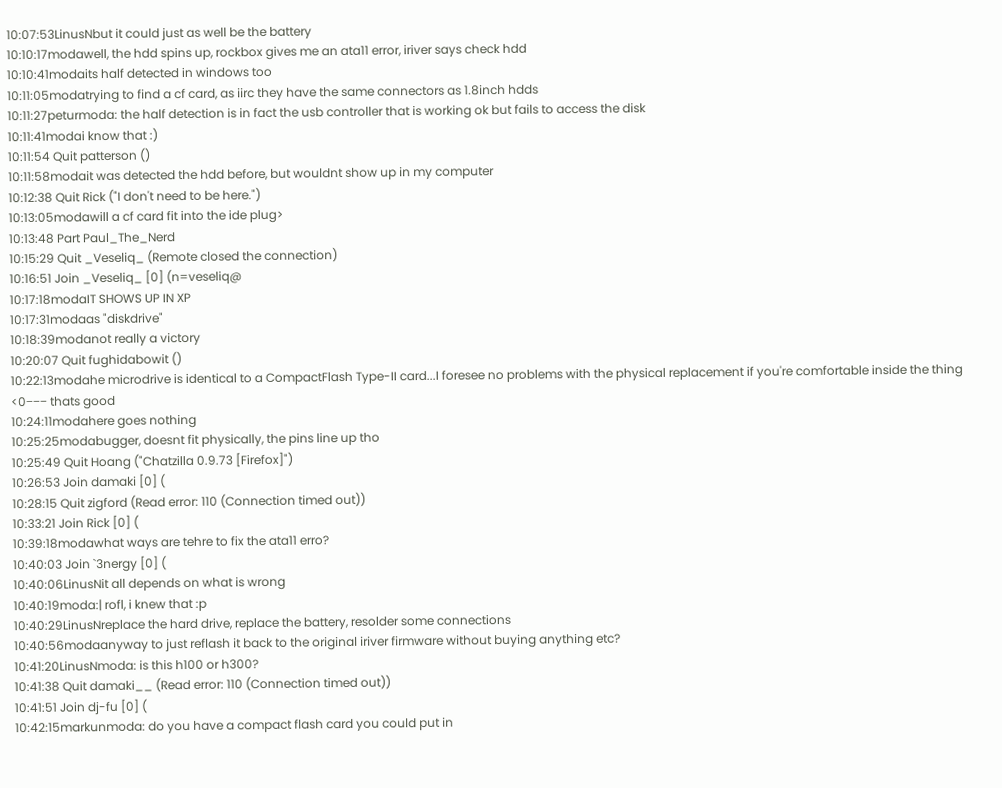10:07:53LinusNbut it could just as well be the battery
10:10:17modawell, the hdd spins up, rockbox gives me an ata11 error, iriver says check hdd
10:10:41modaits half detected in windows too
10:11:05modatrying to find a cf card, as iirc they have the same connectors as 1.8inch hdds
10:11:27peturmoda: the half detection is in fact the usb controller that is working ok but fails to access the disk
10:11:41modai know that :)
10:11:54 Quit patterson ()
10:11:58modait was detected the hdd before, but wouldnt show up in my computer
10:12:38 Quit Rick ("I don't need to be here.")
10:13:05modawill a cf card fit into the ide plug>
10:13:48 Part Paul_The_Nerd
10:15:29 Quit _Veseliq_ (Remote closed the connection)
10:16:51 Join _Veseliq_ [0] (n=veseliq@
10:17:18modaIT SHOWS UP IN XP
10:17:31modaas "diskdrive"
10:18:39modanot really a victory
10:20:07 Quit fughidabowit ()
10:22:13modahe microdrive is identical to a CompactFlash Type-II card...I foresee no problems with the physical replacement if you're comfortable inside the thing <0−−− thats good
10:24:11modahere goes nothing
10:25:25modabugger, doesnt fit physically, the pins line up tho
10:25:49 Quit Hoang ("Chatzilla 0.9.73 [Firefox]")
10:26:53 Join damaki [0] (
10:28:15 Quit zigford (Read error: 110 (Connection timed out))
10:33:21 Join Rick [0] (
10:39:18modawhat ways are tehre to fix the ata11 erro?
10:40:03 Join `3nergy [0] (
10:40:06LinusNit all depends on what is wrong
10:40:19moda:| rofl, i knew that :p
10:40:29LinusNreplace the hard drive, replace the battery, resolder some connections
10:40:56modaanyway to just reflash it back to the original iriver firmware without buying anything etc?
10:41:20LinusNmoda: is this h100 or h300?
10:41:38 Quit damaki__ (Read error: 110 (Connection timed out))
10:41:51 Join dj-fu [0] (
10:42:15markunmoda: do you have a compact flash card you could put in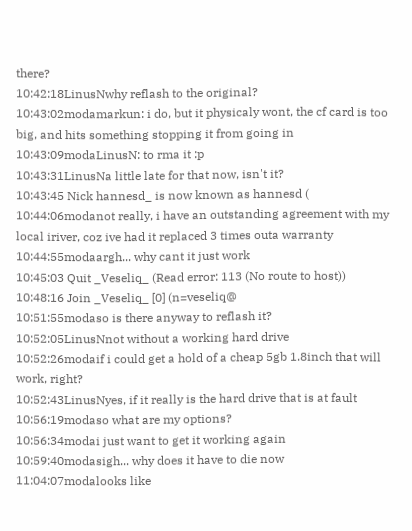there?
10:42:18LinusNwhy reflash to the original?
10:43:02modamarkun: i do, but it physicaly wont, the cf card is too big, and hits something stopping it from going in
10:43:09modaLinusN: to rma it :p
10:43:31LinusNa little late for that now, isn't it?
10:43:45 Nick hannesd_ is now known as hannesd (
10:44:06modanot really, i have an outstanding agreement with my local iriver, coz ive had it replaced 3 times outa warranty
10:44:55modaargh... why cant it just work
10:45:03 Quit _Veseliq_ (Read error: 113 (No route to host))
10:48:16 Join _Veseliq_ [0] (n=veseliq@
10:51:55modaso is there anyway to reflash it?
10:52:05LinusNnot without a working hard drive
10:52:26modaif i could get a hold of a cheap 5gb 1.8inch that will work, right?
10:52:43LinusNyes, if it really is the hard drive that is at fault
10:56:19modaso what are my options?
10:56:34modai just want to get it working again
10:59:40modasigh... why does it have to die now
11:04:07modalooks like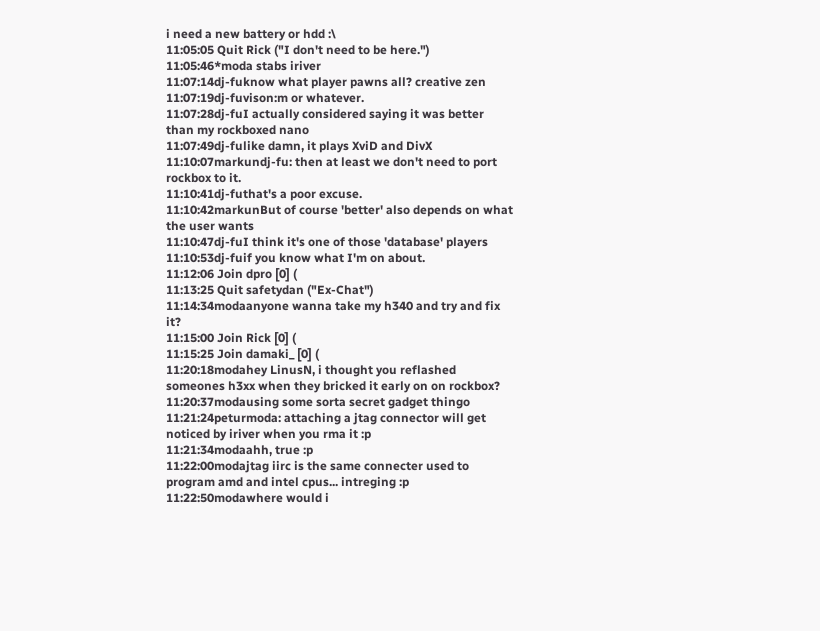i need a new battery or hdd :\
11:05:05 Quit Rick ("I don't need to be here.")
11:05:46*moda stabs iriver
11:07:14dj-fuknow what player pawns all? creative zen
11:07:19dj-fuvison:m or whatever.
11:07:28dj-fuI actually considered saying it was better than my rockboxed nano
11:07:49dj-fulike damn, it plays XviD and DivX
11:10:07markundj-fu: then at least we don't need to port rockbox to it.
11:10:41dj-futhat's a poor excuse.
11:10:42markunBut of course 'better' also depends on what the user wants
11:10:47dj-fuI think it's one of those 'database' players
11:10:53dj-fuif you know what I'm on about.
11:12:06 Join dpro [0] (
11:13:25 Quit safetydan ("Ex-Chat")
11:14:34modaanyone wanna take my h340 and try and fix it?
11:15:00 Join Rick [0] (
11:15:25 Join damaki_ [0] (
11:20:18modahey LinusN, i thought you reflashed someones h3xx when they bricked it early on on rockbox?
11:20:37modausing some sorta secret gadget thingo
11:21:24peturmoda: attaching a jtag connector will get noticed by iriver when you rma it :p
11:21:34modaahh, true :p
11:22:00modajtag iirc is the same connecter used to program amd and intel cpus... intreging :p
11:22:50modawhere would i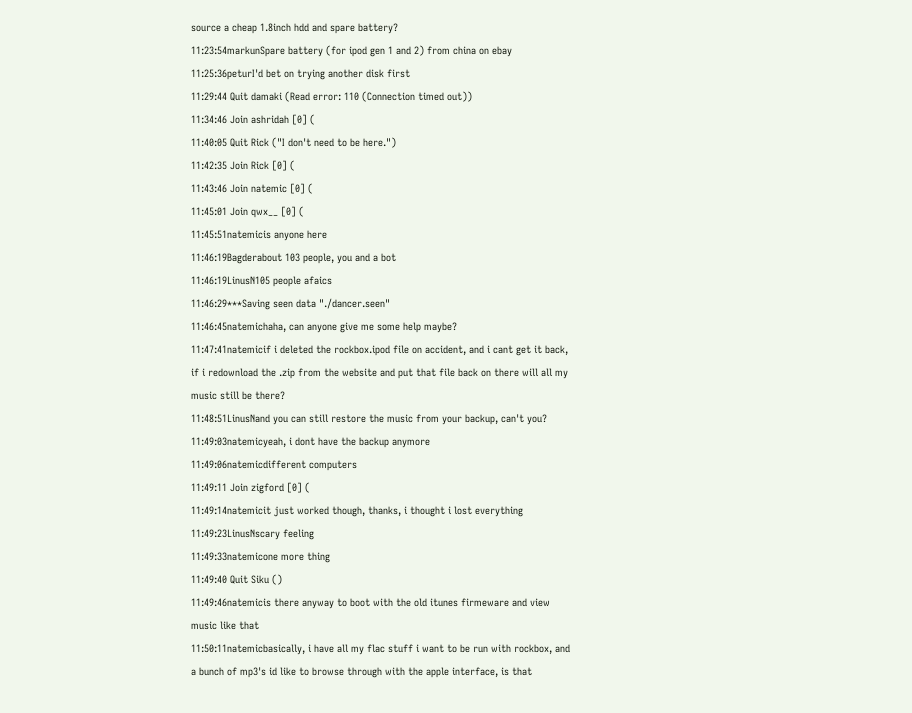source a cheap 1.8inch hdd and spare battery?
11:23:54markunSpare battery (for ipod gen 1 and 2) from china on ebay
11:25:36peturI'd bet on trying another disk first
11:29:44 Quit damaki (Read error: 110 (Connection timed out))
11:34:46 Join ashridah [0] (
11:40:05 Quit Rick ("I don't need to be here.")
11:42:35 Join Rick [0] (
11:43:46 Join natemic [0] (
11:45:01 Join qwx__ [0] (
11:45:51natemicis anyone here
11:46:19Bagderabout 103 people, you and a bot
11:46:19LinusN105 people afaics
11:46:29***Saving seen data "./dancer.seen"
11:46:45natemichaha, can anyone give me some help maybe?
11:47:41natemicif i deleted the rockbox.ipod file on accident, and i cant get it back, if i redownload the .zip from the website and put that file back on there will all my music still be there?
11:48:51LinusNand you can still restore the music from your backup, can't you?
11:49:03natemicyeah, i dont have the backup anymore
11:49:06natemicdifferent computers
11:49:11 Join zigford [0] (
11:49:14natemicit just worked though, thanks, i thought i lost everything
11:49:23LinusNscary feeling
11:49:33natemicone more thing
11:49:40 Quit Siku ()
11:49:46natemicis there anyway to boot with the old itunes firmeware and view music like that
11:50:11natemicbasically, i have all my flac stuff i want to be run with rockbox, and a bunch of mp3's id like to browse through with the apple interface, is that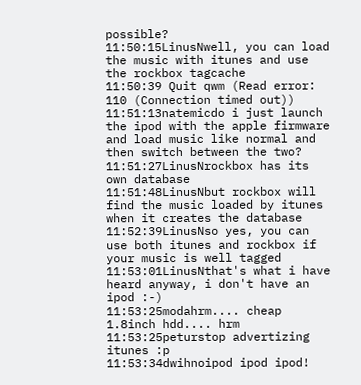possible?
11:50:15LinusNwell, you can load the music with itunes and use the rockbox tagcache
11:50:39 Quit qwm (Read error: 110 (Connection timed out))
11:51:13natemicdo i just launch the ipod with the apple firmware and load music like normal and then switch between the two?
11:51:27LinusNrockbox has its own database
11:51:48LinusNbut rockbox will find the music loaded by itunes when it creates the database
11:52:39LinusNso yes, you can use both itunes and rockbox if your music is well tagged
11:53:01LinusNthat's what i have heard anyway, i don't have an ipod :-)
11:53:25modahrm.... cheap 1.8inch hdd.... hrm
11:53:25peturstop advertizing itunes :p
11:53:34dwihnoipod ipod ipod!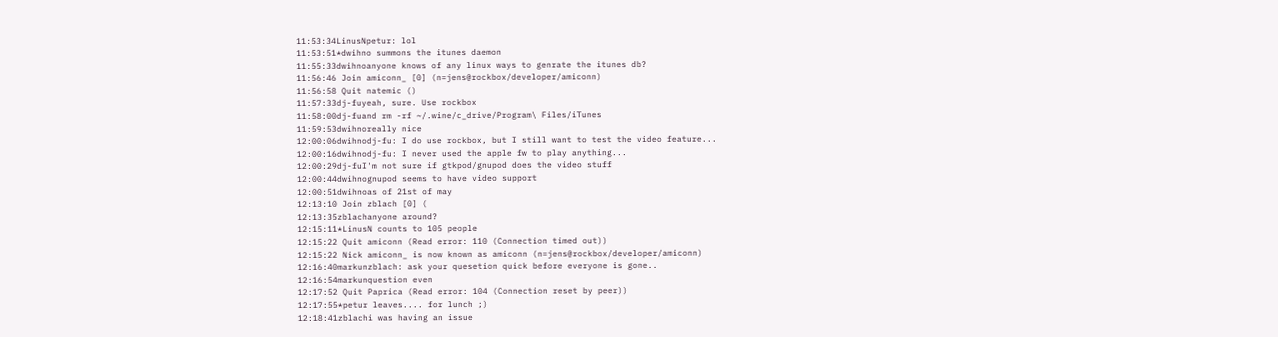11:53:34LinusNpetur: lol
11:53:51*dwihno summons the itunes daemon
11:55:33dwihnoanyone knows of any linux ways to genrate the itunes db?
11:56:46 Join amiconn_ [0] (n=jens@rockbox/developer/amiconn)
11:56:58 Quit natemic ()
11:57:33dj-fuyeah, sure. Use rockbox
11:58:00dj-fuand rm -rf ~/.wine/c_drive/Program\ Files/iTunes
11:59:53dwihnoreally nice
12:00:06dwihnodj-fu: I do use rockbox, but I still want to test the video feature...
12:00:16dwihnodj-fu: I never used the apple fw to play anything...
12:00:29dj-fuI'm not sure if gtkpod/gnupod does the video stuff
12:00:44dwihnognupod seems to have video support
12:00:51dwihnoas of 21st of may
12:13:10 Join zblach [0] (
12:13:35zblachanyone around?
12:15:11*LinusN counts to 105 people
12:15:22 Quit amiconn (Read error: 110 (Connection timed out))
12:15:22 Nick amiconn_ is now known as amiconn (n=jens@rockbox/developer/amiconn)
12:16:40markunzblach: ask your quesetion quick before everyone is gone..
12:16:54markunquestion even
12:17:52 Quit Paprica (Read error: 104 (Connection reset by peer))
12:17:55*petur leaves.... for lunch ;)
12:18:41zblachi was having an issue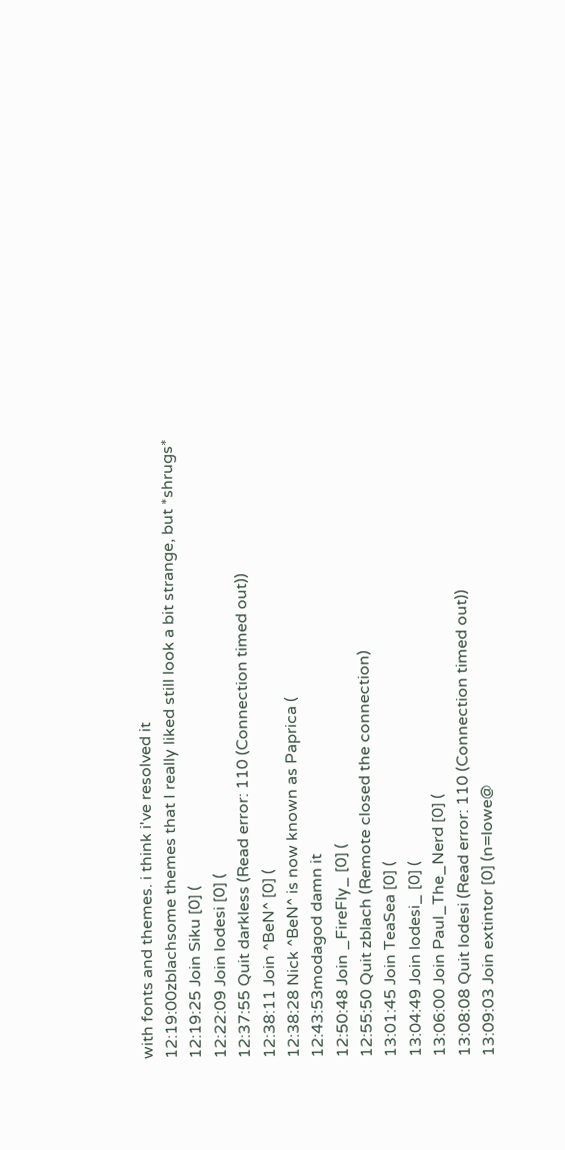with fonts and themes. i think i've resolved it
12:19:00zblachsome themes that I really liked still look a bit strange, but *shrugs*
12:19:25 Join Siku [0] (
12:22:09 Join lodesi [0] (
12:37:55 Quit darkless (Read error: 110 (Connection timed out))
12:38:11 Join ^BeN^ [0] (
12:38:28 Nick ^BeN^ is now known as Paprica (
12:43:53modagod damn it
12:50:48 Join _FireFly_ [0] (
12:55:50 Quit zblach (Remote closed the connection)
13:01:45 Join TeaSea [0] (
13:04:49 Join lodesi_ [0] (
13:06:00 Join Paul_The_Nerd [0] (
13:08:08 Quit lodesi (Read error: 110 (Connection timed out))
13:09:03 Join extintor [0] (n=lowe@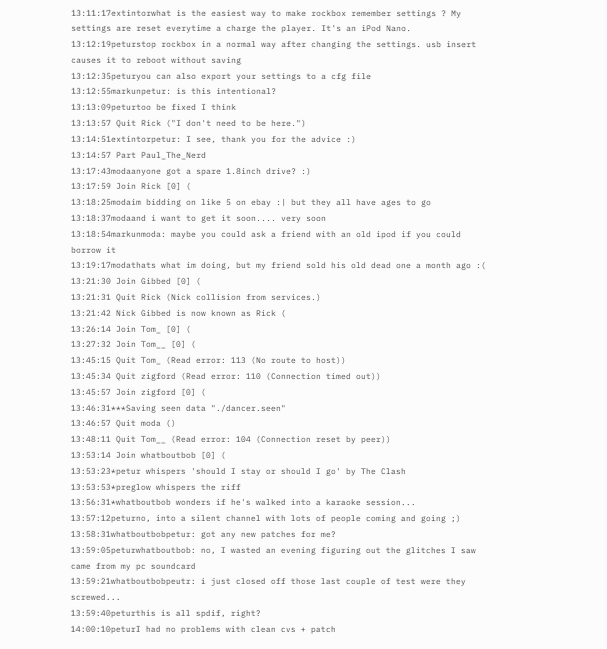13:11:17extintorwhat is the easiest way to make rockbox remember settings ? My settings are reset everytime a charge the player. It's an iPod Nano.
13:12:19peturstop rockbox in a normal way after changing the settings. usb insert causes it to reboot without saving
13:12:35peturyou can also export your settings to a cfg file
13:12:55markunpetur: is this intentional?
13:13:09peturtoo be fixed I think
13:13:57 Quit Rick ("I don't need to be here.")
13:14:51extintorpetur: I see, thank you for the advice :)
13:14:57 Part Paul_The_Nerd
13:17:43modaanyone got a spare 1.8inch drive? :)
13:17:59 Join Rick [0] (
13:18:25modaim bidding on like 5 on ebay :| but they all have ages to go
13:18:37modaand i want to get it soon.... very soon
13:18:54markunmoda: maybe you could ask a friend with an old ipod if you could borrow it
13:19:17modathats what im doing, but my friend sold his old dead one a month ago :(
13:21:30 Join Gibbed [0] (
13:21:31 Quit Rick (Nick collision from services.)
13:21:42 Nick Gibbed is now known as Rick (
13:26:14 Join Tom_ [0] (
13:27:32 Join Tom__ [0] (
13:45:15 Quit Tom_ (Read error: 113 (No route to host))
13:45:34 Quit zigford (Read error: 110 (Connection timed out))
13:45:57 Join zigford [0] (
13:46:31***Saving seen data "./dancer.seen"
13:46:57 Quit moda ()
13:48:11 Quit Tom__ (Read error: 104 (Connection reset by peer))
13:53:14 Join whatboutbob [0] (
13:53:23*petur whispers 'should I stay or should I go' by The Clash
13:53:53*preglow whispers the riff
13:56:31*whatboutbob wonders if he's walked into a karaoke session...
13:57:12peturno, into a silent channel with lots of people coming and going ;)
13:58:31whatboutbobpetur: got any new patches for me?
13:59:05peturwhatboutbob: no, I wasted an evening figuring out the glitches I saw came from my pc soundcard
13:59:21whatboutbobpeutr: i just closed off those last couple of test were they screwed...
13:59:40peturthis is all spdif, right?
14:00:10peturI had no problems with clean cvs + patch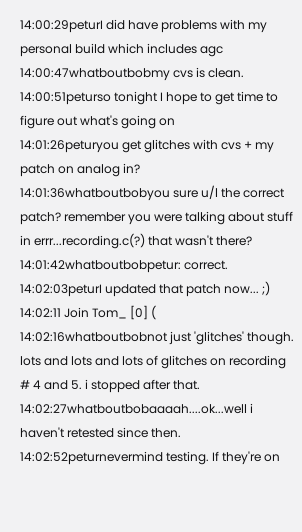14:00:29peturI did have problems with my personal build which includes agc
14:00:47whatboutbobmy cvs is clean.
14:00:51peturso tonight I hope to get time to figure out what's going on
14:01:26peturyou get glitches with cvs + my patch on analog in?
14:01:36whatboutbobyou sure u/l the correct patch? remember you were talking about stuff in errr...recording.c(?) that wasn't there?
14:01:42whatboutbobpetur: correct.
14:02:03peturI updated that patch now... ;)
14:02:11 Join Tom_ [0] (
14:02:16whatboutbobnot just 'glitches' though. lots and lots and lots of glitches on recording # 4 and 5. i stopped after that.
14:02:27whatboutbobaaaah....ok...well i haven't retested since then.
14:02:52peturnevermind testing. If they're on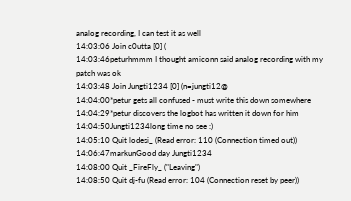analog recording, I can test it as well
14:03:06 Join c0utta [0] (
14:03:46peturhmmm I thought amiconn said analog recording with my patch was ok
14:03:48 Join Jungti1234 [0] (n=jungti12@
14:04:00*petur gets all confused - must write this down somewhere
14:04:29*petur discovers the logbot has written it down for him
14:04:50Jungti1234long time no see :)
14:05:10 Quit lodesi_ (Read error: 110 (Connection timed out))
14:06:47markunGood day Jungti1234
14:08:00 Quit _FireFly_ ("Leaving")
14:08:50 Quit dj-fu (Read error: 104 (Connection reset by peer))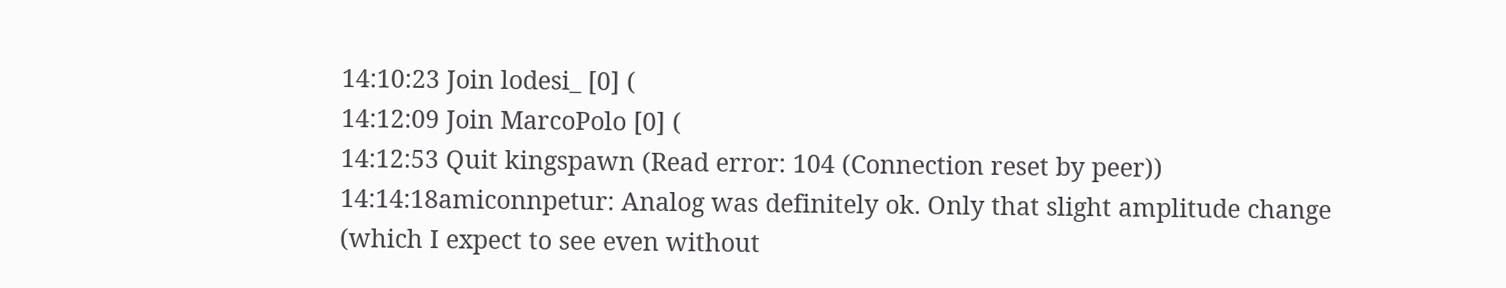14:10:23 Join lodesi_ [0] (
14:12:09 Join MarcoPolo [0] (
14:12:53 Quit kingspawn (Read error: 104 (Connection reset by peer))
14:14:18amiconnpetur: Analog was definitely ok. Only that slight amplitude change (which I expect to see even without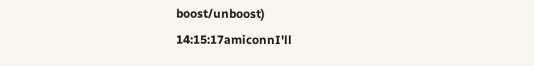boost/unboost)
14:15:17amiconnI'll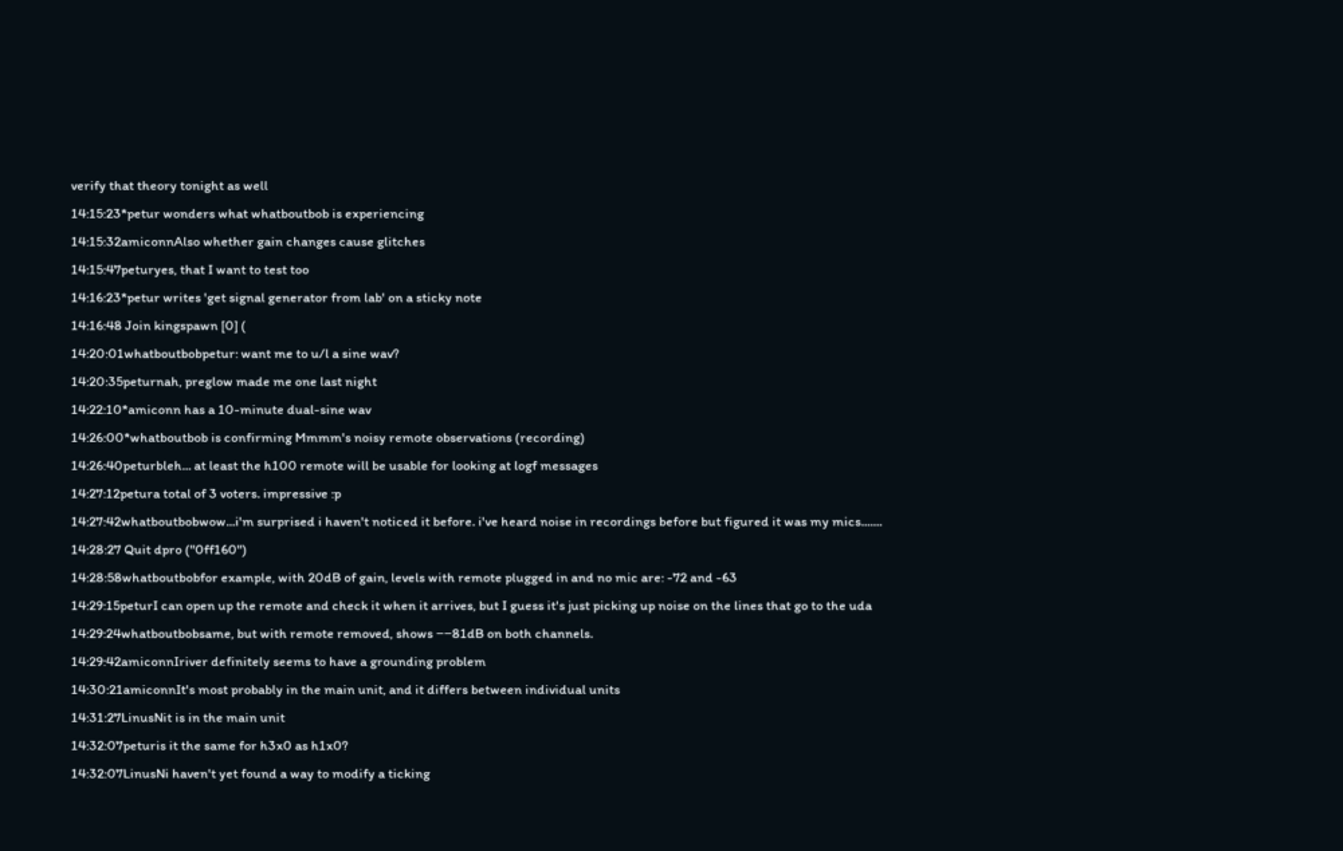verify that theory tonight as well
14:15:23*petur wonders what whatboutbob is experiencing
14:15:32amiconnAlso whether gain changes cause glitches
14:15:47peturyes, that I want to test too
14:16:23*petur writes 'get signal generator from lab' on a sticky note
14:16:48 Join kingspawn [0] (
14:20:01whatboutbobpetur: want me to u/l a sine wav?
14:20:35peturnah, preglow made me one last night
14:22:10*amiconn has a 10-minute dual-sine wav
14:26:00*whatboutbob is confirming Mmmm's noisy remote observations (recording)
14:26:40peturbleh... at least the h100 remote will be usable for looking at logf messages
14:27:12petura total of 3 voters. impressive :p
14:27:42whatboutbobwow...i'm surprised i haven't noticed it before. i've heard noise in recordings before but figured it was my mics.......
14:28:27 Quit dpro ("0ff160")
14:28:58whatboutbobfor example, with 20dB of gain, levels with remote plugged in and no mic are: -72 and -63
14:29:15peturI can open up the remote and check it when it arrives, but I guess it's just picking up noise on the lines that go to the uda
14:29:24whatboutbobsame, but with remote removed, shows −−81dB on both channels.
14:29:42amiconnIriver definitely seems to have a grounding problem
14:30:21amiconnIt's most probably in the main unit, and it differs between individual units
14:31:27LinusNit is in the main unit
14:32:07peturis it the same for h3x0 as h1x0?
14:32:07LinusNi haven't yet found a way to modify a ticking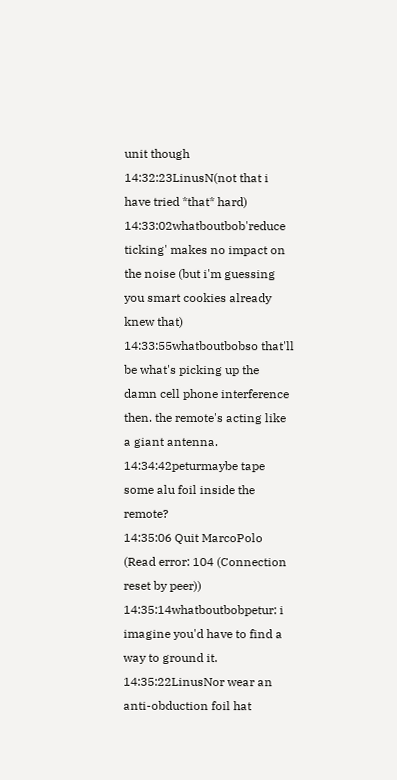unit though
14:32:23LinusN(not that i have tried *that* hard)
14:33:02whatboutbob'reduce ticking' makes no impact on the noise (but i'm guessing you smart cookies already knew that)
14:33:55whatboutbobso that'll be what's picking up the damn cell phone interference then. the remote's acting like a giant antenna.
14:34:42peturmaybe tape some alu foil inside the remote?
14:35:06 Quit MarcoPolo (Read error: 104 (Connection reset by peer))
14:35:14whatboutbobpetur: i imagine you'd have to find a way to ground it.
14:35:22LinusNor wear an anti-obduction foil hat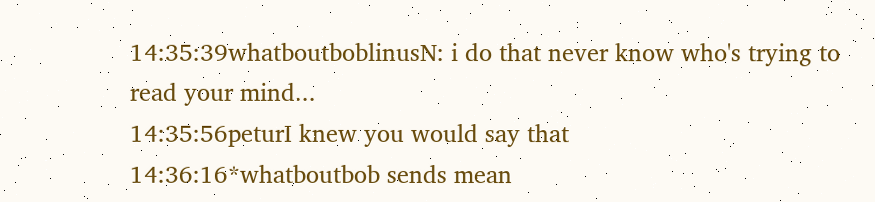14:35:39whatboutboblinusN: i do that never know who's trying to read your mind...
14:35:56peturI knew you would say that
14:36:16*whatboutbob sends mean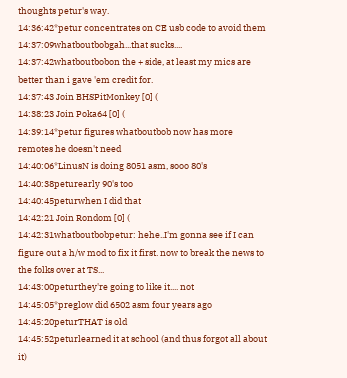thoughts petur's way.
14:36:42*petur concentrates on CE usb code to avoid them
14:37:09whatboutbobgah...that sucks....
14:37:42whatboutbobon the + side, at least my mics are better than i gave 'em credit for.
14:37:43 Join BHSPitMonkey [0] (
14:38:23 Join Poka64 [0] (
14:39:14*petur figures whatboutbob now has more remotes he doesn't need
14:40:06*LinusN is doing 8051 asm, sooo 80's
14:40:38peturearly 90's too
14:40:45peturwhen I did that
14:42:21 Join Rondom [0] (
14:42:31whatboutbobpetur: hehe..I'm gonna see if I can figure out a h/w mod to fix it first. now to break the news to the folks over at TS...
14:43:00peturthey're going to like it.... not
14:45:05*preglow did 6502 asm four years ago
14:45:20peturTHAT is old
14:45:52peturlearned it at school (and thus forgot all about it)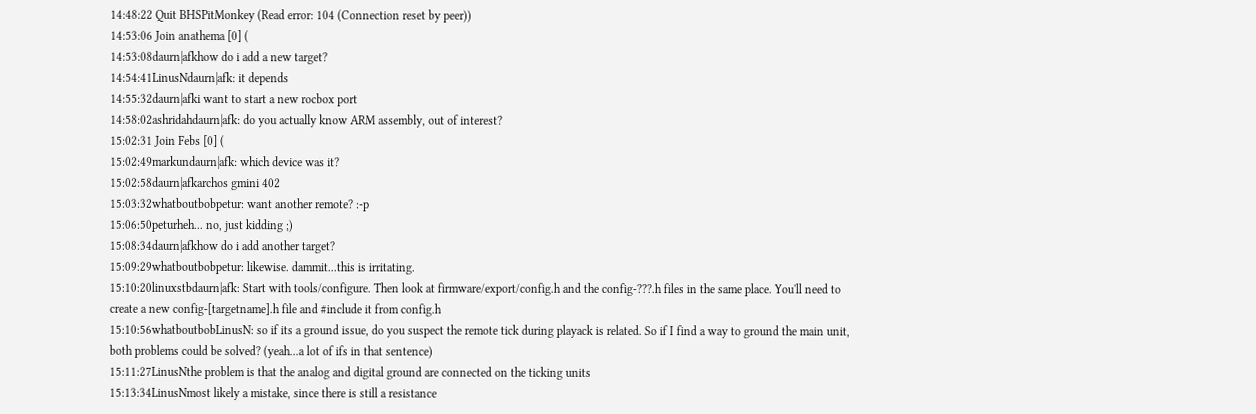14:48:22 Quit BHSPitMonkey (Read error: 104 (Connection reset by peer))
14:53:06 Join anathema [0] (
14:53:08daurn|afkhow do i add a new target?
14:54:41LinusNdaurn|afk: it depends
14:55:32daurn|afki want to start a new rocbox port
14:58:02ashridahdaurn|afk: do you actually know ARM assembly, out of interest?
15:02:31 Join Febs [0] (
15:02:49markundaurn|afk: which device was it?
15:02:58daurn|afkarchos gmini 402
15:03:32whatboutbobpetur: want another remote? :-p
15:06:50peturheh... no, just kidding ;)
15:08:34daurn|afkhow do i add another target?
15:09:29whatboutbobpetur: likewise. dammit...this is irritating.
15:10:20linuxstbdaurn|afk: Start with tools/configure. Then look at firmware/export/config.h and the config-???.h files in the same place. You'll need to create a new config-[targetname].h file and #include it from config.h
15:10:56whatboutbobLinusN: so if its a ground issue, do you suspect the remote tick during playack is related. So if I find a way to ground the main unit, both problems could be solved? (yeah...a lot of ifs in that sentence)
15:11:27LinusNthe problem is that the analog and digital ground are connected on the ticking units
15:13:34LinusNmost likely a mistake, since there is still a resistance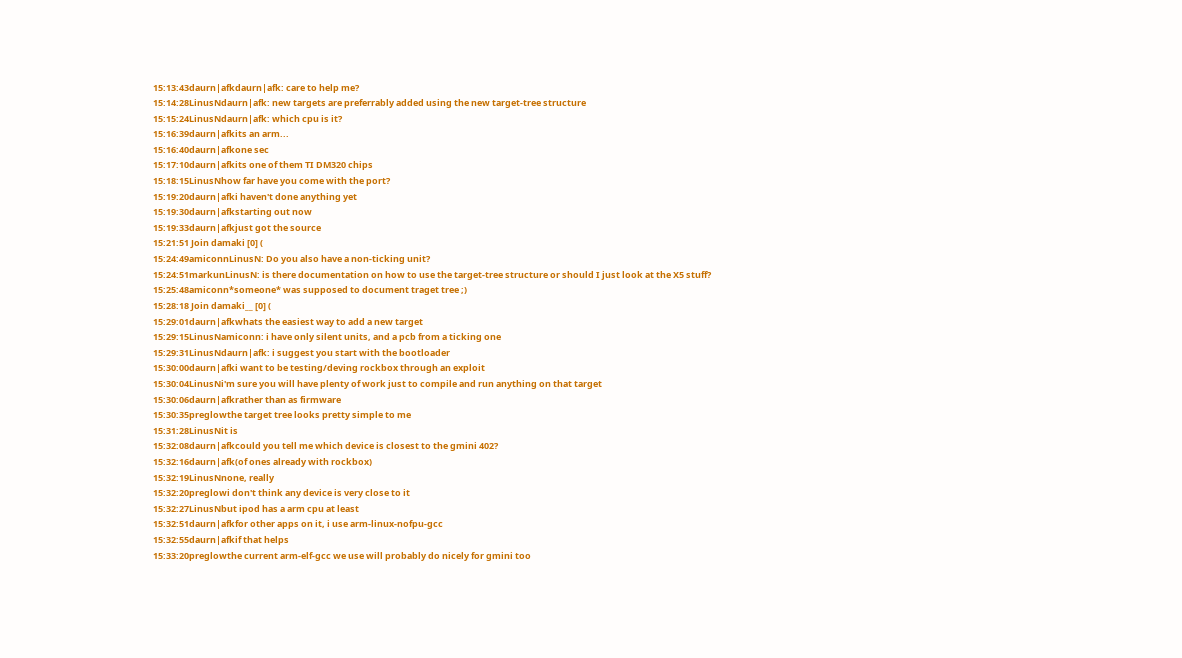15:13:43daurn|afkdaurn|afk: care to help me?
15:14:28LinusNdaurn|afk: new targets are preferrably added using the new target-tree structure
15:15:24LinusNdaurn|afk: which cpu is it?
15:16:39daurn|afkits an arm...
15:16:40daurn|afkone sec
15:17:10daurn|afkits one of them TI DM320 chips
15:18:15LinusNhow far have you come with the port?
15:19:20daurn|afki haven't done anything yet
15:19:30daurn|afkstarting out now
15:19:33daurn|afkjust got the source
15:21:51 Join damaki [0] (
15:24:49amiconnLinusN: Do you also have a non-ticking unit?
15:24:51markunLinusN: is there documentation on how to use the target-tree structure or should I just look at the X5 stuff?
15:25:48amiconn*someone* was supposed to document traget tree ;)
15:28:18 Join damaki__ [0] (
15:29:01daurn|afkwhats the easiest way to add a new target
15:29:15LinusNamiconn: i have only silent units, and a pcb from a ticking one
15:29:31LinusNdaurn|afk: i suggest you start with the bootloader
15:30:00daurn|afki want to be testing/deving rockbox through an exploit
15:30:04LinusNi'm sure you will have plenty of work just to compile and run anything on that target
15:30:06daurn|afkrather than as firmware
15:30:35preglowthe target tree looks pretty simple to me
15:31:28LinusNit is
15:32:08daurn|afkcould you tell me which device is closest to the gmini 402?
15:32:16daurn|afk(of ones already with rockbox)
15:32:19LinusNnone, really
15:32:20preglowi don't think any device is very close to it
15:32:27LinusNbut ipod has a arm cpu at least
15:32:51daurn|afkfor other apps on it, i use arm-linux-nofpu-gcc
15:32:55daurn|afkif that helps
15:33:20preglowthe current arm-elf-gcc we use will probably do nicely for gmini too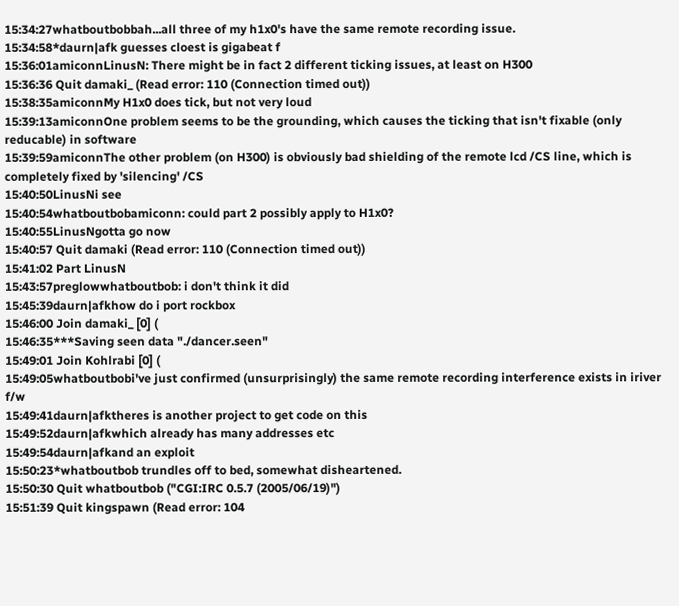15:34:27whatboutbobbah...all three of my h1x0's have the same remote recording issue.
15:34:58*daurn|afk guesses cloest is gigabeat f
15:36:01amiconnLinusN: There might be in fact 2 different ticking issues, at least on H300
15:36:36 Quit damaki_ (Read error: 110 (Connection timed out))
15:38:35amiconnMy H1x0 does tick, but not very loud
15:39:13amiconnOne problem seems to be the grounding, which causes the ticking that isn't fixable (only reducable) in software
15:39:59amiconnThe other problem (on H300) is obviously bad shielding of the remote lcd /CS line, which is completely fixed by 'silencing' /CS
15:40:50LinusNi see
15:40:54whatboutbobamiconn: could part 2 possibly apply to H1x0?
15:40:55LinusNgotta go now
15:40:57 Quit damaki (Read error: 110 (Connection timed out))
15:41:02 Part LinusN
15:43:57preglowwhatboutbob: i don't think it did
15:45:39daurn|afkhow do i port rockbox
15:46:00 Join damaki_ [0] (
15:46:35***Saving seen data "./dancer.seen"
15:49:01 Join Kohlrabi [0] (
15:49:05whatboutbobi've just confirmed (unsurprisingly) the same remote recording interference exists in iriver f/w
15:49:41daurn|afktheres is another project to get code on this
15:49:52daurn|afkwhich already has many addresses etc
15:49:54daurn|afkand an exploit
15:50:23*whatboutbob trundles off to bed, somewhat disheartened.
15:50:30 Quit whatboutbob ("CGI:IRC 0.5.7 (2005/06/19)")
15:51:39 Quit kingspawn (Read error: 104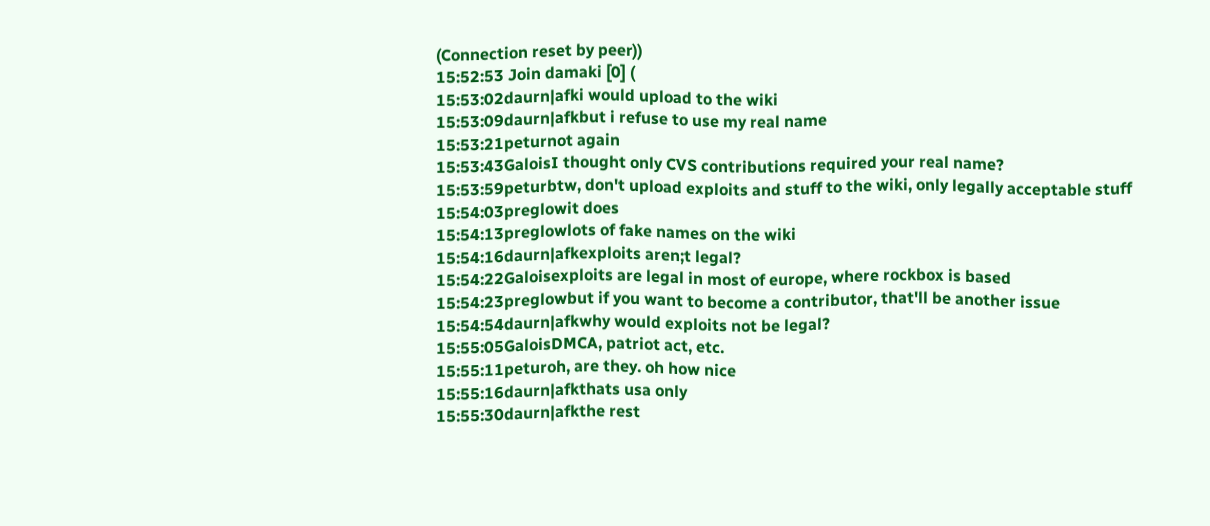(Connection reset by peer))
15:52:53 Join damaki [0] (
15:53:02daurn|afki would upload to the wiki
15:53:09daurn|afkbut i refuse to use my real name
15:53:21peturnot again
15:53:43GaloisI thought only CVS contributions required your real name?
15:53:59peturbtw, don't upload exploits and stuff to the wiki, only legally acceptable stuff
15:54:03preglowit does
15:54:13preglowlots of fake names on the wiki
15:54:16daurn|afkexploits aren;t legal?
15:54:22Galoisexploits are legal in most of europe, where rockbox is based
15:54:23preglowbut if you want to become a contributor, that'll be another issue
15:54:54daurn|afkwhy would exploits not be legal?
15:55:05GaloisDMCA, patriot act, etc.
15:55:11peturoh, are they. oh how nice
15:55:16daurn|afkthats usa only
15:55:30daurn|afkthe rest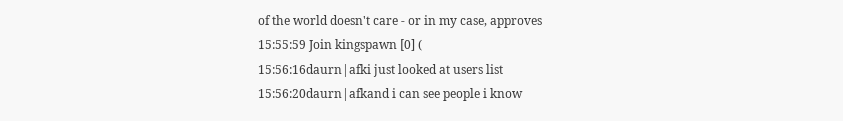of the world doesn't care - or in my case, approves
15:55:59 Join kingspawn [0] (
15:56:16daurn|afki just looked at users list
15:56:20daurn|afkand i can see people i know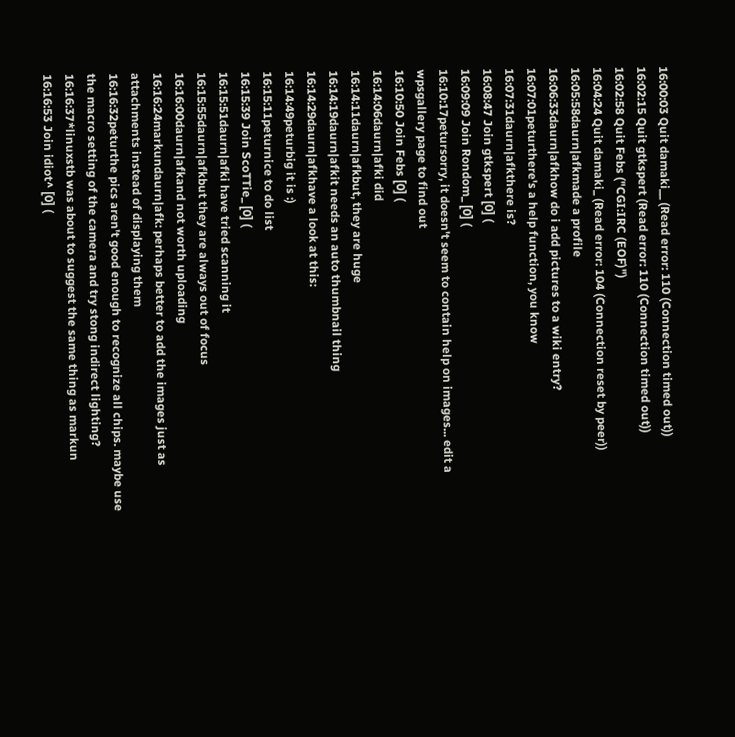16:00:03 Quit damaki__ (Read error: 110 (Connection timed out))
16:02:15 Quit gtkspert (Read error: 110 (Connection timed out))
16:02:58 Quit Febs ("CGI:IRC (EOF)")
16:04:24 Quit damaki_ (Read error: 104 (Connection reset by peer))
16:05:58daurn|afkmade a profile
16:06:33daurn|afkhow do i add pictures to a wiki entry?
16:07:01peturthere's a help function, you know
16:07:31daurn|afkthere is?
16:08:47 Join gtkspert [0] (
16:09:09 Join Rondom_ [0] (
16:10:17petursorry, it doesn't seem to contain help on images... edit a wpsgallery page to find out
16:10:50 Join Febs [0] (
16:14:06daurn|afki did
16:14:11daurn|afkbut, they are huge
16:14:19daurn|afkit needs an auto thumbnail thing
16:14:29daurn|afkhave a look at this:
16:14:49peturbig it is :)
16:15:11peturnice to do list
16:15:39 Join ScoTTie_ [0] (
16:15:51daurn|afki have tried scanning it
16:15:55daurn|afkbut they are always out of focus
16:16:00daurn|afkand not worth uploading
16:16:24markundaurn|afk: perhaps better to add the images just as attachments instead of displaying them
16:16:32peturthe pics aren't good enough to recognize all chips. maybe use the macro setting of the camera and try stong indirect lighting?
16:16:37*linuxstb was about to suggest the same thing as markun
16:16:53 Join idiot^ [0] (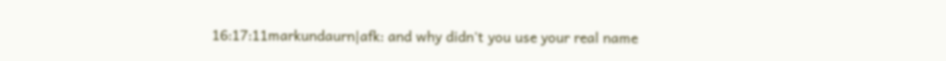16:17:11markundaurn|afk: and why didn't you use your real name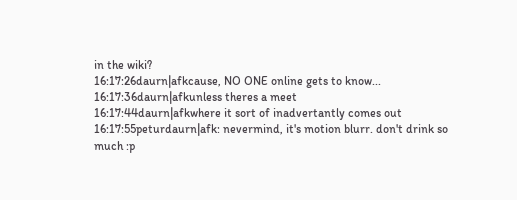in the wiki?
16:17:26daurn|afkcause, NO ONE online gets to know...
16:17:36daurn|afkunless theres a meet
16:17:44daurn|afkwhere it sort of inadvertantly comes out
16:17:55peturdaurn|afk: nevermind, it's motion blurr. don't drink so much :p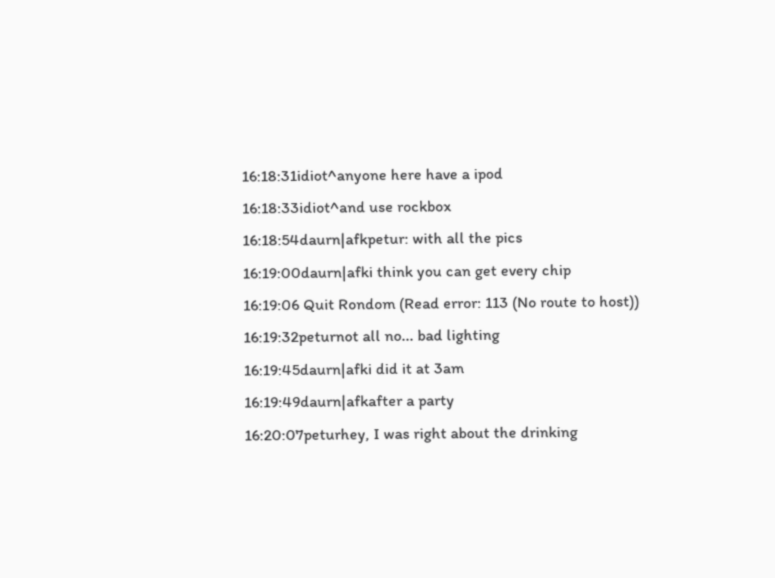16:18:31idiot^anyone here have a ipod
16:18:33idiot^and use rockbox
16:18:54daurn|afkpetur: with all the pics
16:19:00daurn|afki think you can get every chip
16:19:06 Quit Rondom (Read error: 113 (No route to host))
16:19:32peturnot all no... bad lighting
16:19:45daurn|afki did it at 3am
16:19:49daurn|afkafter a party
16:20:07peturhey, I was right about the drinking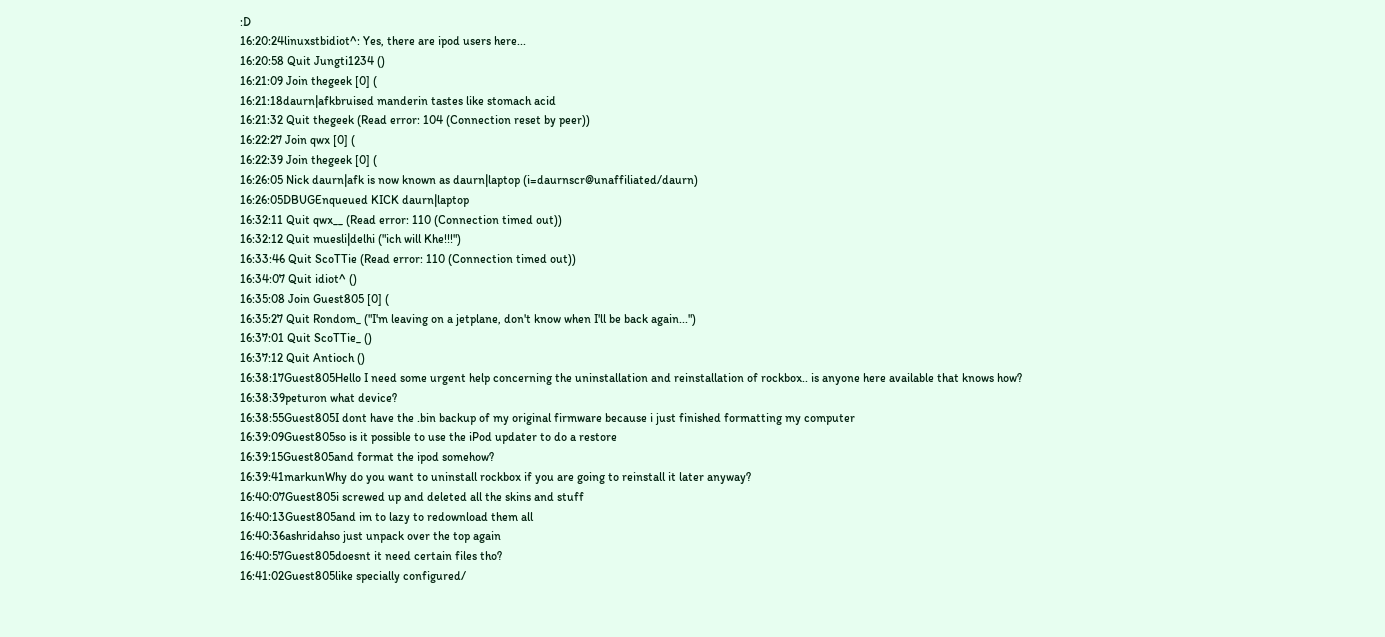:D
16:20:24linuxstbidiot^: Yes, there are ipod users here...
16:20:58 Quit Jungti1234 ()
16:21:09 Join thegeek [0] (
16:21:18daurn|afkbruised manderin tastes like stomach acid
16:21:32 Quit thegeek (Read error: 104 (Connection reset by peer))
16:22:27 Join qwx [0] (
16:22:39 Join thegeek [0] (
16:26:05 Nick daurn|afk is now known as daurn|laptop (i=daurnscr@unaffiliated/daurn)
16:26:05DBUGEnqueued KICK daurn|laptop
16:32:11 Quit qwx__ (Read error: 110 (Connection timed out))
16:32:12 Quit muesli|delhi ("ich will Khe!!!")
16:33:46 Quit ScoTTie (Read error: 110 (Connection timed out))
16:34:07 Quit idiot^ ()
16:35:08 Join Guest805 [0] (
16:35:27 Quit Rondom_ ("I'm leaving on a jetplane, don't know when I'll be back again...")
16:37:01 Quit ScoTTie_ ()
16:37:12 Quit Antioch ()
16:38:17Guest805Hello I need some urgent help concerning the uninstallation and reinstallation of rockbox.. is anyone here available that knows how?
16:38:39peturon what device?
16:38:55Guest805I dont have the .bin backup of my original firmware because i just finished formatting my computer
16:39:09Guest805so is it possible to use the iPod updater to do a restore
16:39:15Guest805and format the ipod somehow?
16:39:41markunWhy do you want to uninstall rockbox if you are going to reinstall it later anyway?
16:40:07Guest805i screwed up and deleted all the skins and stuff
16:40:13Guest805and im to lazy to redownload them all
16:40:36ashridahso just unpack over the top again
16:40:57Guest805doesnt it need certain files tho?
16:41:02Guest805like specially configured/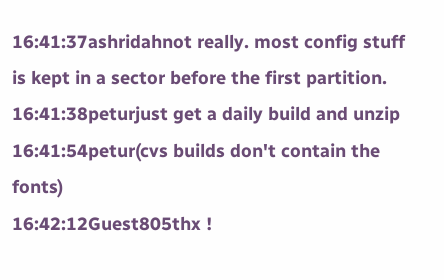16:41:37ashridahnot really. most config stuff is kept in a sector before the first partition.
16:41:38peturjust get a daily build and unzip
16:41:54petur(cvs builds don't contain the fonts)
16:42:12Guest805thx !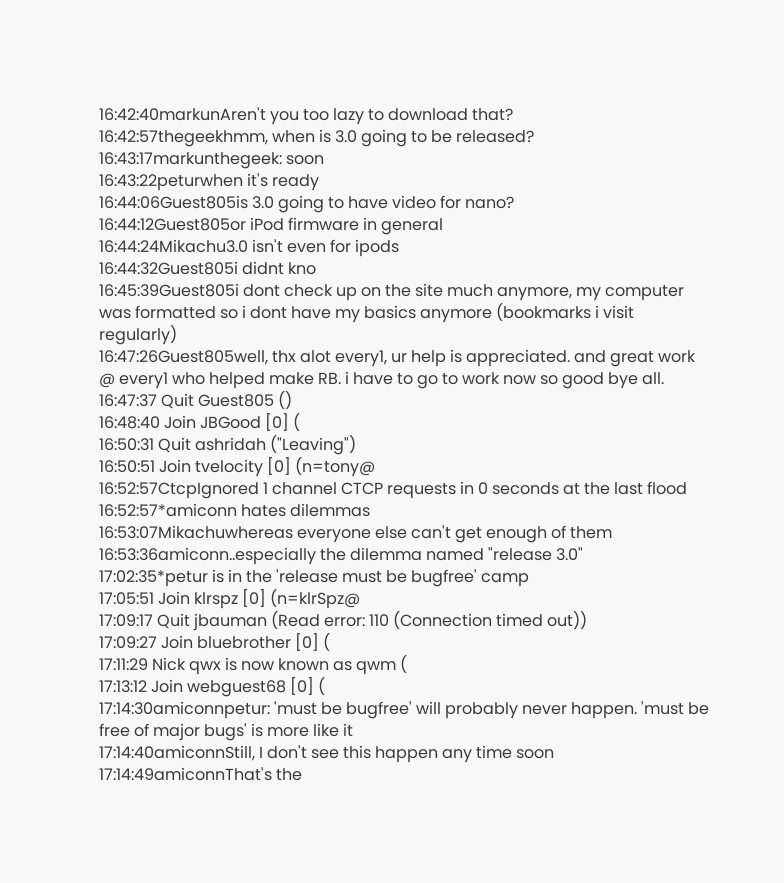16:42:40markunAren't you too lazy to download that?
16:42:57thegeekhmm, when is 3.0 going to be released?
16:43:17markunthegeek: soon
16:43:22peturwhen it's ready
16:44:06Guest805is 3.0 going to have video for nano?
16:44:12Guest805or iPod firmware in general
16:44:24Mikachu3.0 isn't even for ipods
16:44:32Guest805i didnt kno
16:45:39Guest805i dont check up on the site much anymore, my computer was formatted so i dont have my basics anymore (bookmarks i visit regularly)
16:47:26Guest805well, thx alot every1, ur help is appreciated. and great work @ every1 who helped make RB. i have to go to work now so good bye all.
16:47:37 Quit Guest805 ()
16:48:40 Join JBGood [0] (
16:50:31 Quit ashridah ("Leaving")
16:50:51 Join tvelocity [0] (n=tony@
16:52:57CtcpIgnored 1 channel CTCP requests in 0 seconds at the last flood
16:52:57*amiconn hates dilemmas
16:53:07Mikachuwhereas everyone else can't get enough of them
16:53:36amiconn..especially the dilemma named "release 3.0"
17:02:35*petur is in the 'release must be bugfree' camp
17:05:51 Join klrspz [0] (n=klrSpz@
17:09:17 Quit jbauman (Read error: 110 (Connection timed out))
17:09:27 Join bluebrother [0] (
17:11:29 Nick qwx is now known as qwm (
17:13:12 Join webguest68 [0] (
17:14:30amiconnpetur: 'must be bugfree' will probably never happen. 'must be free of major bugs' is more like it
17:14:40amiconnStill, I don't see this happen any time soon
17:14:49amiconnThat's the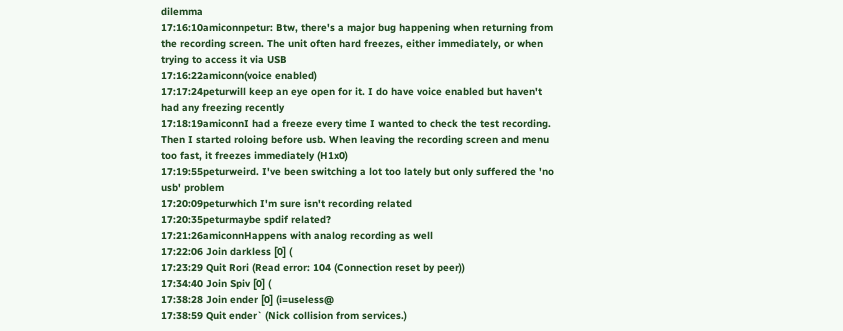dilemma
17:16:10amiconnpetur: Btw, there's a major bug happening when returning from the recording screen. The unit often hard freezes, either immediately, or when trying to access it via USB
17:16:22amiconn(voice enabled)
17:17:24peturwill keep an eye open for it. I do have voice enabled but haven't had any freezing recently
17:18:19amiconnI had a freeze every time I wanted to check the test recording. Then I started roloing before usb. When leaving the recording screen and menu too fast, it freezes immediately (H1x0)
17:19:55peturweird. I've been switching a lot too lately but only suffered the 'no usb' problem
17:20:09peturwhich I'm sure isn't recording related
17:20:35peturmaybe spdif related?
17:21:26amiconnHappens with analog recording as well
17:22:06 Join darkless [0] (
17:23:29 Quit Rori (Read error: 104 (Connection reset by peer))
17:34:40 Join Spiv [0] (
17:38:28 Join ender [0] (i=useless@
17:38:59 Quit ender` (Nick collision from services.)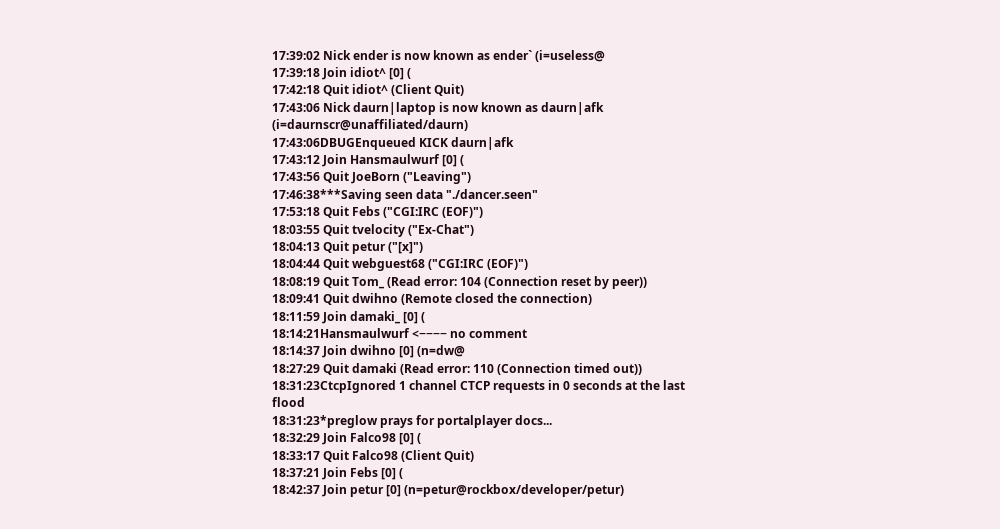17:39:02 Nick ender is now known as ender` (i=useless@
17:39:18 Join idiot^ [0] (
17:42:18 Quit idiot^ (Client Quit)
17:43:06 Nick daurn|laptop is now known as daurn|afk (i=daurnscr@unaffiliated/daurn)
17:43:06DBUGEnqueued KICK daurn|afk
17:43:12 Join Hansmaulwurf [0] (
17:43:56 Quit JoeBorn ("Leaving")
17:46:38***Saving seen data "./dancer.seen"
17:53:18 Quit Febs ("CGI:IRC (EOF)")
18:03:55 Quit tvelocity ("Ex-Chat")
18:04:13 Quit petur ("[x]")
18:04:44 Quit webguest68 ("CGI:IRC (EOF)")
18:08:19 Quit Tom_ (Read error: 104 (Connection reset by peer))
18:09:41 Quit dwihno (Remote closed the connection)
18:11:59 Join damaki_ [0] (
18:14:21Hansmaulwurf <−−−− no comment
18:14:37 Join dwihno [0] (n=dw@
18:27:29 Quit damaki (Read error: 110 (Connection timed out))
18:31:23CtcpIgnored 1 channel CTCP requests in 0 seconds at the last flood
18:31:23*preglow prays for portalplayer docs...
18:32:29 Join Falco98 [0] (
18:33:17 Quit Falco98 (Client Quit)
18:37:21 Join Febs [0] (
18:42:37 Join petur [0] (n=petur@rockbox/developer/petur)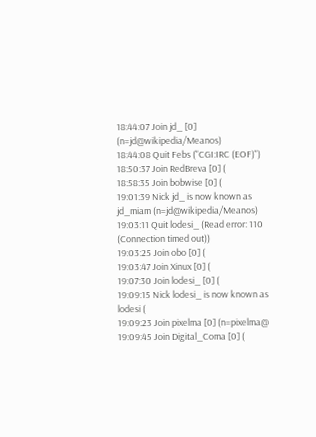18:44:07 Join jd_ [0] (n=jd@wikipedia/Meanos)
18:44:08 Quit Febs ("CGI:IRC (EOF)")
18:50:37 Join RedBreva [0] (
18:58:35 Join bobwise [0] (
19:01:39 Nick jd_ is now known as jd_miam (n=jd@wikipedia/Meanos)
19:03:11 Quit lodesi_ (Read error: 110 (Connection timed out))
19:03:25 Join obo [0] (
19:03:47 Join Xinux [0] (
19:07:30 Join lodesi_ [0] (
19:09:15 Nick lodesi_ is now known as lodesi (
19:09:23 Join pixelma [0] (n=pixelma@
19:09:45 Join Digital_Coma [0] (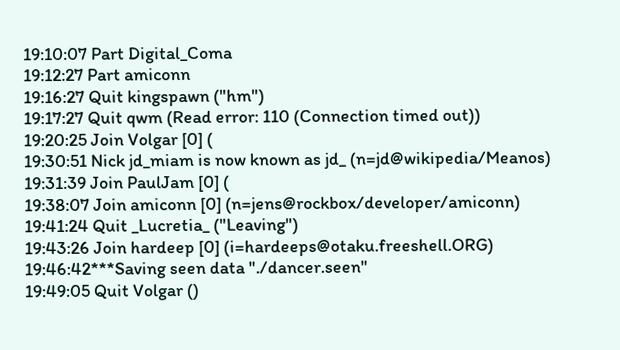19:10:07 Part Digital_Coma
19:12:27 Part amiconn
19:16:27 Quit kingspawn ("hm")
19:17:27 Quit qwm (Read error: 110 (Connection timed out))
19:20:25 Join Volgar [0] (
19:30:51 Nick jd_miam is now known as jd_ (n=jd@wikipedia/Meanos)
19:31:39 Join PaulJam [0] (
19:38:07 Join amiconn [0] (n=jens@rockbox/developer/amiconn)
19:41:24 Quit _Lucretia_ ("Leaving")
19:43:26 Join hardeep [0] (i=hardeeps@otaku.freeshell.ORG)
19:46:42***Saving seen data "./dancer.seen"
19:49:05 Quit Volgar ()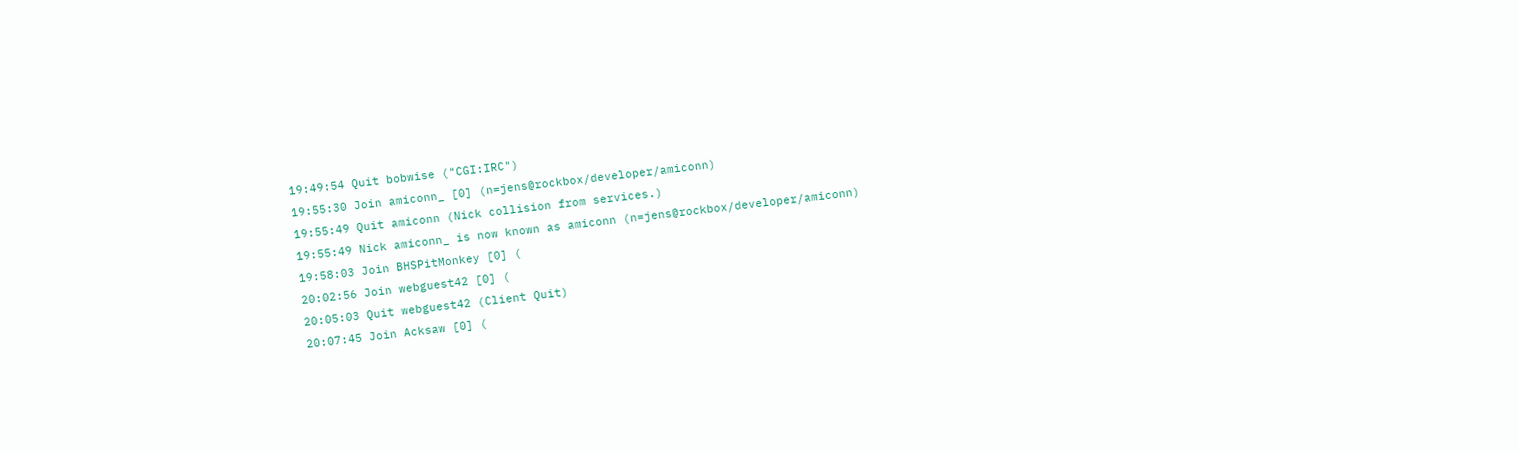19:49:54 Quit bobwise ("CGI:IRC")
19:55:30 Join amiconn_ [0] (n=jens@rockbox/developer/amiconn)
19:55:49 Quit amiconn (Nick collision from services.)
19:55:49 Nick amiconn_ is now known as amiconn (n=jens@rockbox/developer/amiconn)
19:58:03 Join BHSPitMonkey [0] (
20:02:56 Join webguest42 [0] (
20:05:03 Quit webguest42 (Client Quit)
20:07:45 Join Acksaw [0] (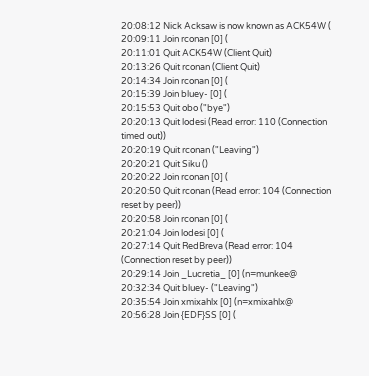20:08:12 Nick Acksaw is now known as ACK54W (
20:09:11 Join rconan [0] (
20:11:01 Quit ACK54W (Client Quit)
20:13:26 Quit rconan (Client Quit)
20:14:34 Join rconan [0] (
20:15:39 Join bluey- [0] (
20:15:53 Quit obo ("bye")
20:20:13 Quit lodesi (Read error: 110 (Connection timed out))
20:20:19 Quit rconan ("Leaving")
20:20:21 Quit Siku ()
20:20:22 Join rconan [0] (
20:20:50 Quit rconan (Read error: 104 (Connection reset by peer))
20:20:58 Join rconan [0] (
20:21:04 Join lodesi [0] (
20:27:14 Quit RedBreva (Read error: 104 (Connection reset by peer))
20:29:14 Join _Lucretia_ [0] (n=munkee@
20:32:34 Quit bluey- ("Leaving")
20:35:54 Join xmixahlx [0] (n=xmixahlx@
20:56:28 Join {EDF}SS [0] (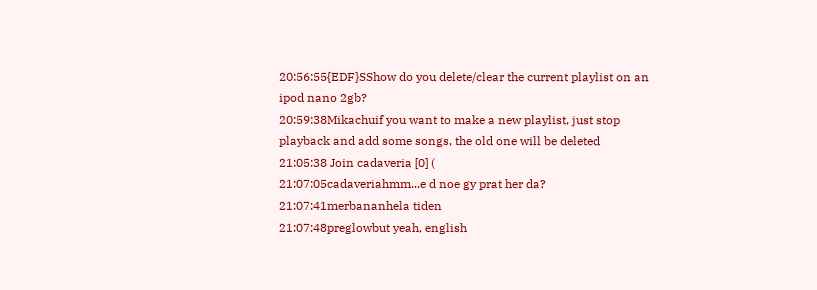20:56:55{EDF}SShow do you delete/clear the current playlist on an ipod nano 2gb?
20:59:38Mikachuif you want to make a new playlist, just stop playback and add some songs, the old one will be deleted
21:05:38 Join cadaveria [0] (
21:07:05cadaveriahmm...e d noe gy prat her da?
21:07:41merbananhela tiden
21:07:48preglowbut yeah, english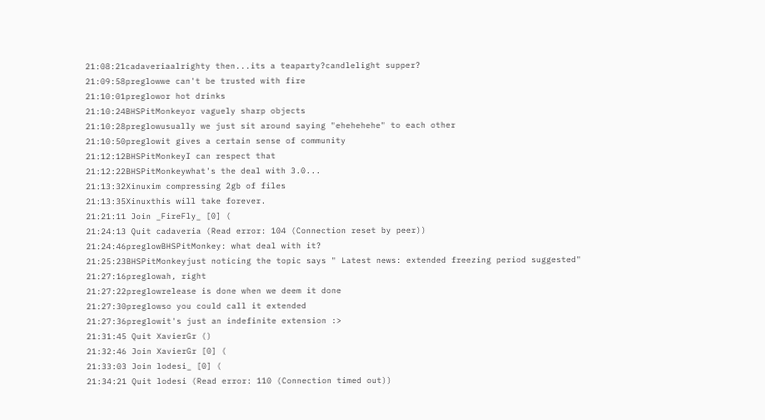21:08:21cadaveriaalrighty then...its a teaparty?candlelight supper?
21:09:58preglowwe can't be trusted with fire
21:10:01preglowor hot drinks
21:10:24BHSPitMonkeyor vaguely sharp objects
21:10:28preglowusually we just sit around saying "ehehehehe" to each other
21:10:50preglowit gives a certain sense of community
21:12:12BHSPitMonkeyI can respect that
21:12:22BHSPitMonkeywhat's the deal with 3.0...
21:13:32Xinuxim compressing 2gb of files
21:13:35Xinuxthis will take forever.
21:21:11 Join _FireFly_ [0] (
21:24:13 Quit cadaveria (Read error: 104 (Connection reset by peer))
21:24:46preglowBHSPitMonkey: what deal with it?
21:25:23BHSPitMonkeyjust noticing the topic says " Latest news: extended freezing period suggested"
21:27:16preglowah, right
21:27:22preglowrelease is done when we deem it done
21:27:30preglowso you could call it extended
21:27:36preglowit's just an indefinite extension :>
21:31:45 Quit XavierGr ()
21:32:46 Join XavierGr [0] (
21:33:03 Join lodesi_ [0] (
21:34:21 Quit lodesi (Read error: 110 (Connection timed out))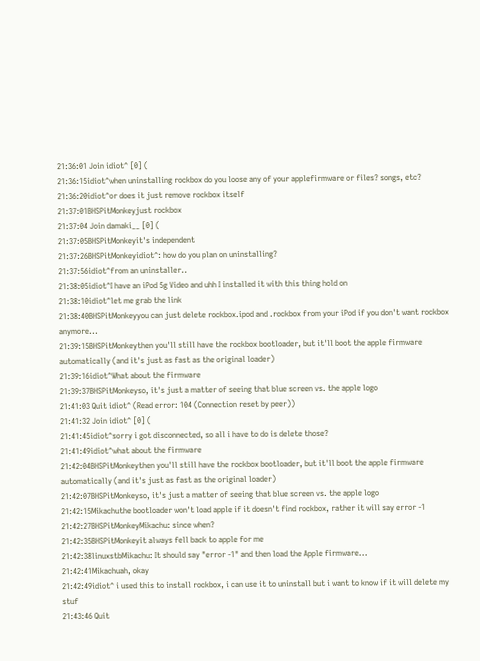21:36:01 Join idiot^ [0] (
21:36:15idiot^when uninstalling rockbox do you loose any of your applefirmware or files? songs, etc?
21:36:20idiot^or does it just remove rockbox itself
21:37:01BHSPitMonkeyjust rockbox
21:37:04 Join damaki__ [0] (
21:37:05BHSPitMonkeyit's independent
21:37:26BHSPitMonkeyidiot^: how do you plan on uninstalling?
21:37:56idiot^from an uninstaller..
21:38:05idiot^I have an iPod 5g Video and uhh I installed it with this thing hold on
21:38:10idiot^let me grab the link
21:38:40BHSPitMonkeyyou can just delete rockbox.ipod and .rockbox from your iPod if you don't want rockbox anymore...
21:39:15BHSPitMonkeythen you'll still have the rockbox bootloader, but it'll boot the apple firmware automatically (and it's just as fast as the original loader)
21:39:16idiot^What about the firmware
21:39:37BHSPitMonkeyso, it's just a matter of seeing that blue screen vs. the apple logo
21:41:03 Quit idiot^ (Read error: 104 (Connection reset by peer))
21:41:32 Join idiot^ [0] (
21:41:45idiot^sorry i got disconnected, so all i have to do is delete those?
21:41:49idiot^what about the firmware
21:42:04BHSPitMonkeythen you'll still have the rockbox bootloader, but it'll boot the apple firmware automatically (and it's just as fast as the original loader)
21:42:07BHSPitMonkeyso, it's just a matter of seeing that blue screen vs. the apple logo
21:42:15Mikachuthe bootloader won't load apple if it doesn't find rockbox, rather it will say error -1
21:42:27BHSPitMonkeyMikachu: since when?
21:42:35BHSPitMonkeyit always fell back to apple for me
21:42:38linuxstbMikachu: It should say "error -1" and then load the Apple firmware...
21:42:41Mikachuah, okay
21:42:49idiot^ i used this to install rockbox, i can use it to uninstall but i want to know if it will delete my stuf
21:43:46 Quit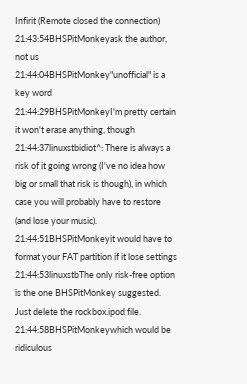Infirit (Remote closed the connection)
21:43:54BHSPitMonkeyask the author, not us
21:44:04BHSPitMonkey"unofficial" is a key word
21:44:29BHSPitMonkeyI'm pretty certain it won't erase anything, though
21:44:37linuxstbidiot^: There is always a risk of it going wrong (I've no idea how big or small that risk is though), in which case you will probably have to restore (and lose your music).
21:44:51BHSPitMonkeyit would have to format your FAT partition if it lose settings
21:44:53linuxstbThe only risk-free option is the one BHSPitMonkey suggested. Just delete the rockbox.ipod file.
21:44:58BHSPitMonkeywhich would be ridiculous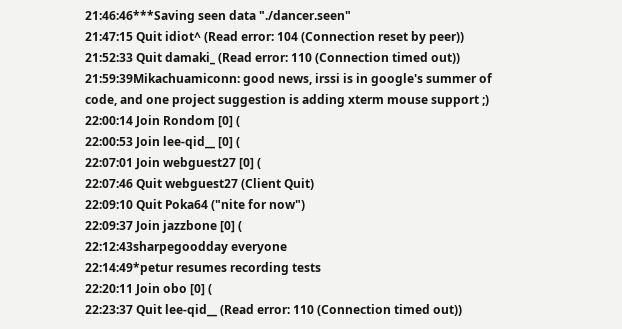21:46:46***Saving seen data "./dancer.seen"
21:47:15 Quit idiot^ (Read error: 104 (Connection reset by peer))
21:52:33 Quit damaki_ (Read error: 110 (Connection timed out))
21:59:39Mikachuamiconn: good news, irssi is in google's summer of code, and one project suggestion is adding xterm mouse support ;)
22:00:14 Join Rondom [0] (
22:00:53 Join lee-qid__ [0] (
22:07:01 Join webguest27 [0] (
22:07:46 Quit webguest27 (Client Quit)
22:09:10 Quit Poka64 ("nite for now")
22:09:37 Join jazzbone [0] (
22:12:43sharpegoodday everyone
22:14:49*petur resumes recording tests
22:20:11 Join obo [0] (
22:23:37 Quit lee-qid__ (Read error: 110 (Connection timed out))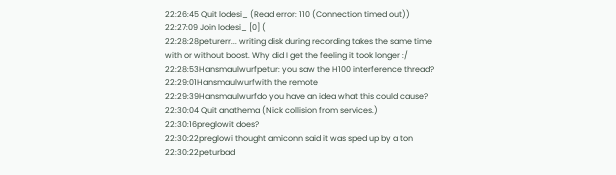22:26:45 Quit lodesi_ (Read error: 110 (Connection timed out))
22:27:09 Join lodesi_ [0] (
22:28:28peturerr... writing disk during recording takes the same time with or without boost. Why did I get the feeling it took longer :/
22:28:53Hansmaulwurfpetur: you saw the H100 interference thread?
22:29:01Hansmaulwurfwith the remote
22:29:39Hansmaulwurfdo you have an idea what this could cause?
22:30:04 Quit anathema (Nick collision from services.)
22:30:16preglowit does?
22:30:22preglowi thought amiconn said it was sped up by a ton
22:30:22peturbad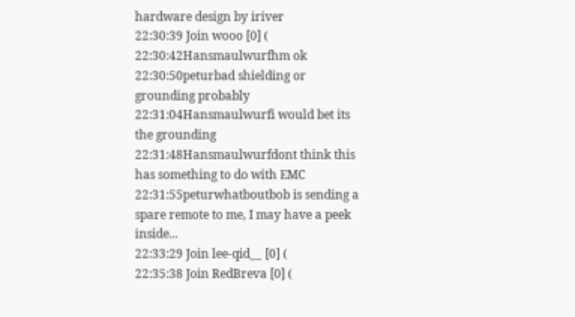hardware design by iriver
22:30:39 Join wooo [0] (
22:30:42Hansmaulwurfhm ok
22:30:50peturbad shielding or grounding probably
22:31:04Hansmaulwurfi would bet its the grounding
22:31:48Hansmaulwurfdont think this has something to do with EMC
22:31:55peturwhatboutbob is sending a spare remote to me, I may have a peek inside...
22:33:29 Join lee-qid__ [0] (
22:35:38 Join RedBreva [0] (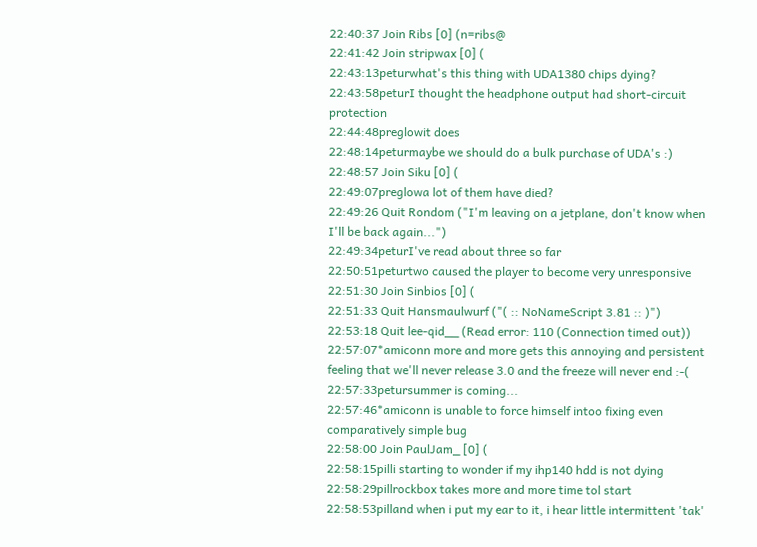22:40:37 Join Ribs [0] (n=ribs@
22:41:42 Join stripwax [0] (
22:43:13peturwhat's this thing with UDA1380 chips dying?
22:43:58peturI thought the headphone output had short-circuit protection
22:44:48preglowit does
22:48:14peturmaybe we should do a bulk purchase of UDA's :)
22:48:57 Join Siku [0] (
22:49:07preglowa lot of them have died?
22:49:26 Quit Rondom ("I'm leaving on a jetplane, don't know when I'll be back again...")
22:49:34peturI've read about three so far
22:50:51peturtwo caused the player to become very unresponsive
22:51:30 Join Sinbios [0] (
22:51:33 Quit Hansmaulwurf ("( :: NoNameScript 3.81 :: )")
22:53:18 Quit lee-qid__ (Read error: 110 (Connection timed out))
22:57:07*amiconn more and more gets this annoying and persistent feeling that we'll never release 3.0 and the freeze will never end :-(
22:57:33petursummer is coming...
22:57:46*amiconn is unable to force himself intoo fixing even comparatively simple bug
22:58:00 Join PaulJam_ [0] (
22:58:15pilli starting to wonder if my ihp140 hdd is not dying
22:58:29pillrockbox takes more and more time tol start
22:58:53pilland when i put my ear to it, i hear little intermittent 'tak'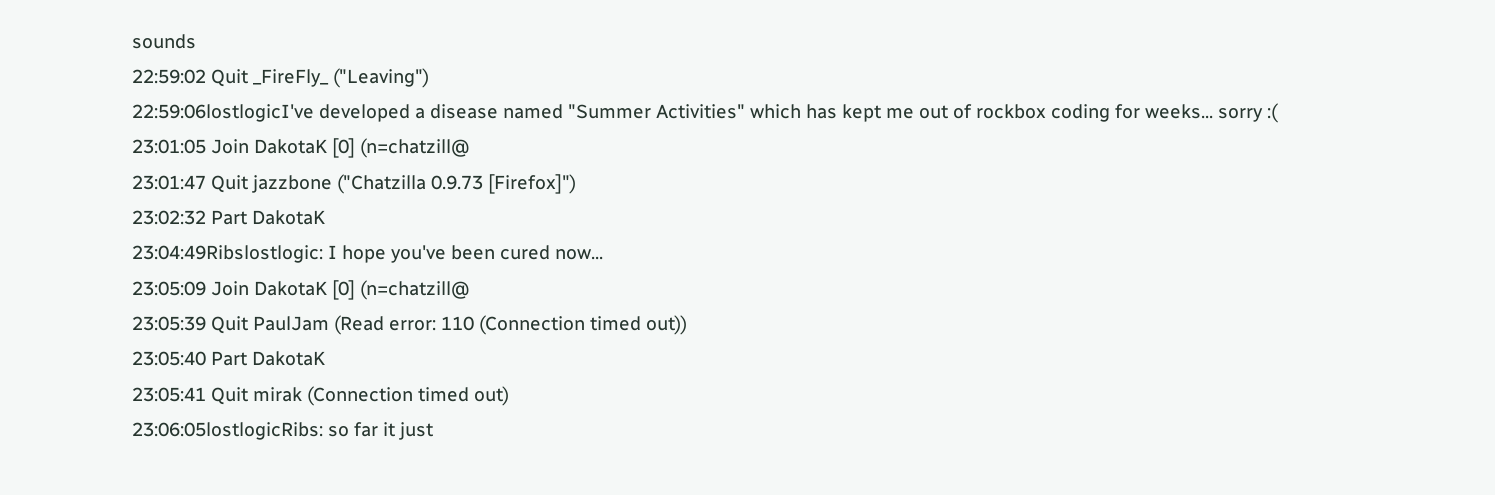sounds
22:59:02 Quit _FireFly_ ("Leaving")
22:59:06lostlogicI've developed a disease named "Summer Activities" which has kept me out of rockbox coding for weeks... sorry :(
23:01:05 Join DakotaK [0] (n=chatzill@
23:01:47 Quit jazzbone ("Chatzilla 0.9.73 [Firefox]")
23:02:32 Part DakotaK
23:04:49Ribslostlogic: I hope you've been cured now...
23:05:09 Join DakotaK [0] (n=chatzill@
23:05:39 Quit PaulJam (Read error: 110 (Connection timed out))
23:05:40 Part DakotaK
23:05:41 Quit mirak (Connection timed out)
23:06:05lostlogicRibs: so far it just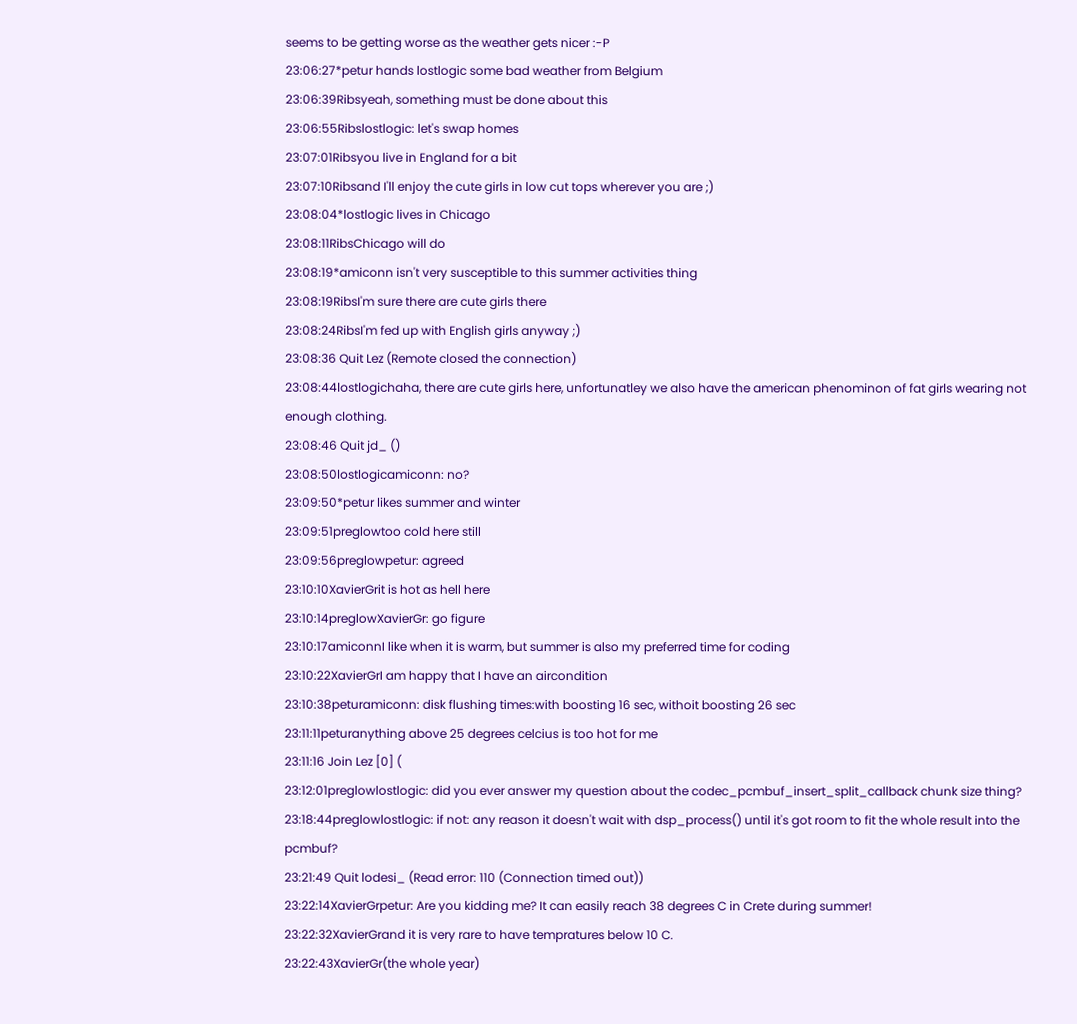seems to be getting worse as the weather gets nicer :-P
23:06:27*petur hands lostlogic some bad weather from Belgium
23:06:39Ribsyeah, something must be done about this
23:06:55Ribslostlogic: let's swap homes
23:07:01Ribsyou live in England for a bit
23:07:10Ribsand I'll enjoy the cute girls in low cut tops wherever you are ;)
23:08:04*lostlogic lives in Chicago
23:08:11RibsChicago will do
23:08:19*amiconn isn't very susceptible to this summer activities thing
23:08:19RibsI'm sure there are cute girls there
23:08:24RibsI'm fed up with English girls anyway ;)
23:08:36 Quit Lez (Remote closed the connection)
23:08:44lostlogichaha, there are cute girls here, unfortunatley we also have the american phenominon of fat girls wearing not enough clothing.
23:08:46 Quit jd_ ()
23:08:50lostlogicamiconn: no?
23:09:50*petur likes summer and winter
23:09:51preglowtoo cold here still
23:09:56preglowpetur: agreed
23:10:10XavierGrit is hot as hell here
23:10:14preglowXavierGr: go figure
23:10:17amiconnI like when it is warm, but summer is also my preferred time for coding
23:10:22XavierGrI am happy that I have an aircondition
23:10:38peturamiconn: disk flushing times:with boosting 16 sec, withoit boosting 26 sec
23:11:11peturanything above 25 degrees celcius is too hot for me
23:11:16 Join Lez [0] (
23:12:01preglowlostlogic: did you ever answer my question about the codec_pcmbuf_insert_split_callback chunk size thing?
23:18:44preglowlostlogic: if not: any reason it doesn't wait with dsp_process() until it's got room to fit the whole result into the pcmbuf?
23:21:49 Quit lodesi_ (Read error: 110 (Connection timed out))
23:22:14XavierGrpetur: Are you kidding me? It can easily reach 38 degrees C in Crete during summer!
23:22:32XavierGrand it is very rare to have tempratures below 10 C.
23:22:43XavierGr(the whole year)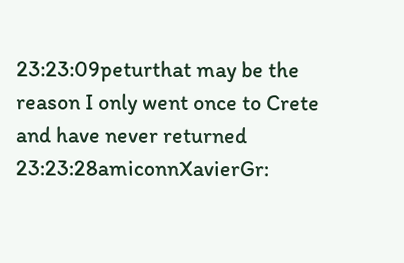23:23:09peturthat may be the reason I only went once to Crete and have never returned
23:23:28amiconnXavierGr: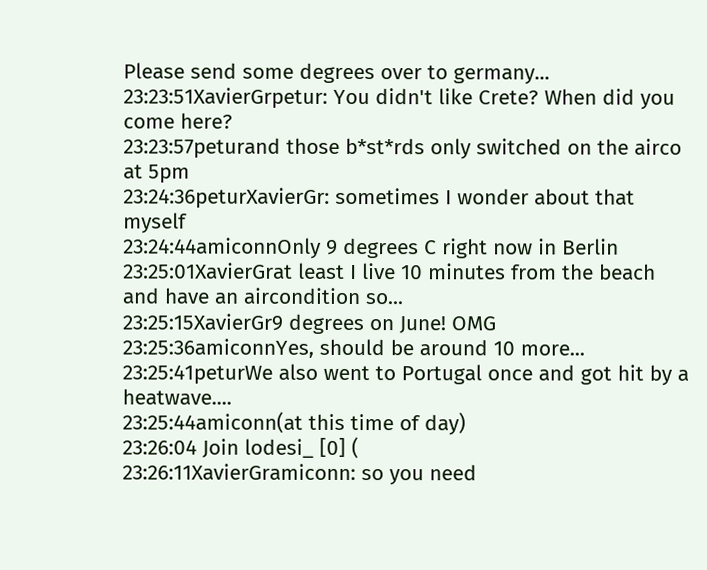Please send some degrees over to germany...
23:23:51XavierGrpetur: You didn't like Crete? When did you come here?
23:23:57peturand those b*st*rds only switched on the airco at 5pm
23:24:36peturXavierGr: sometimes I wonder about that myself
23:24:44amiconnOnly 9 degrees C right now in Berlin
23:25:01XavierGrat least I live 10 minutes from the beach and have an aircondition so...
23:25:15XavierGr9 degrees on June! OMG
23:25:36amiconnYes, should be around 10 more...
23:25:41peturWe also went to Portugal once and got hit by a heatwave....
23:25:44amiconn(at this time of day)
23:26:04 Join lodesi_ [0] (
23:26:11XavierGramiconn: so you need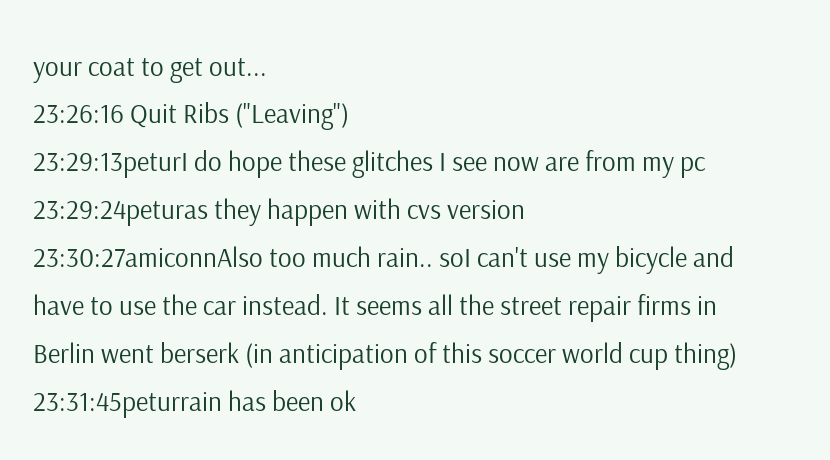your coat to get out...
23:26:16 Quit Ribs ("Leaving")
23:29:13peturI do hope these glitches I see now are from my pc
23:29:24peturas they happen with cvs version
23:30:27amiconnAlso too much rain.. soI can't use my bicycle and have to use the car instead. It seems all the street repair firms in Berlin went berserk (in anticipation of this soccer world cup thing)
23:31:45peturrain has been ok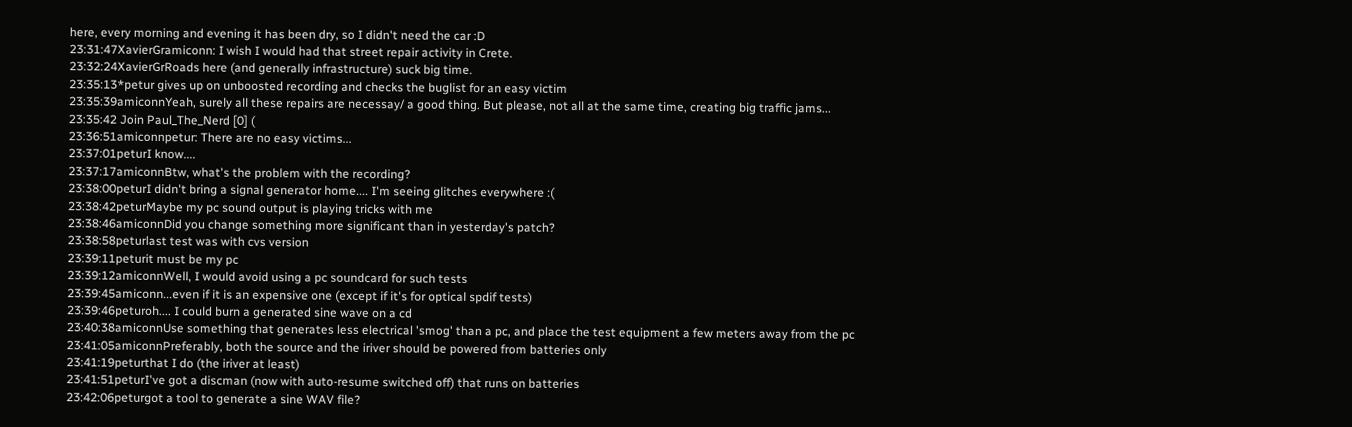here, every morning and evening it has been dry, so I didn't need the car :D
23:31:47XavierGramiconn: I wish I would had that street repair activity in Crete.
23:32:24XavierGrRoads here (and generally infrastructure) suck big time.
23:35:13*petur gives up on unboosted recording and checks the buglist for an easy victim
23:35:39amiconnYeah, surely all these repairs are necessay/ a good thing. But please, not all at the same time, creating big traffic jams...
23:35:42 Join Paul_The_Nerd [0] (
23:36:51amiconnpetur: There are no easy victims...
23:37:01peturI know....
23:37:17amiconnBtw, what's the problem with the recording?
23:38:00peturI didn't bring a signal generator home.... I'm seeing glitches everywhere :(
23:38:42peturMaybe my pc sound output is playing tricks with me
23:38:46amiconnDid you change something more significant than in yesterday's patch?
23:38:58peturlast test was with cvs version
23:39:11peturit must be my pc
23:39:12amiconnWell, I would avoid using a pc soundcard for such tests
23:39:45amiconn...even if it is an expensive one (except if it's for optical spdif tests)
23:39:46peturoh.... I could burn a generated sine wave on a cd
23:40:38amiconnUse something that generates less electrical 'smog' than a pc, and place the test equipment a few meters away from the pc
23:41:05amiconnPreferably, both the source and the iriver should be powered from batteries only
23:41:19peturthat I do (the iriver at least)
23:41:51peturI've got a discman (now with auto-resume switched off) that runs on batteries
23:42:06peturgot a tool to generate a sine WAV file?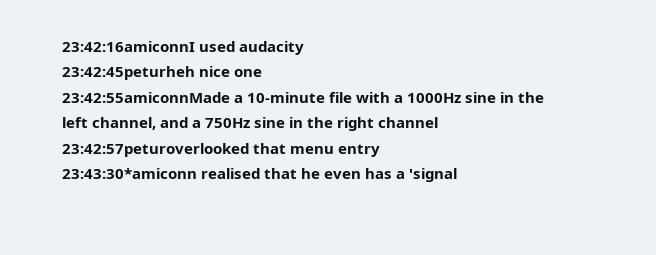23:42:16amiconnI used audacity
23:42:45peturheh nice one
23:42:55amiconnMade a 10-minute file with a 1000Hz sine in the left channel, and a 750Hz sine in the right channel
23:42:57peturoverlooked that menu entry
23:43:30*amiconn realised that he even has a 'signal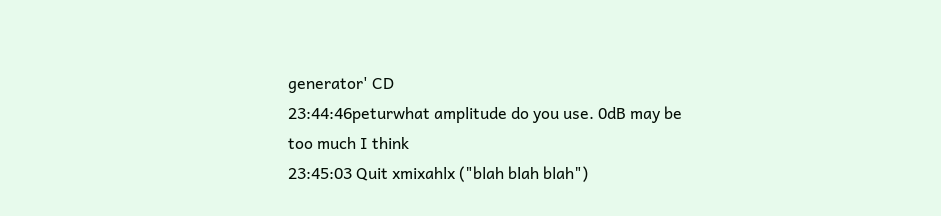generator' CD
23:44:46peturwhat amplitude do you use. 0dB may be too much I think
23:45:03 Quit xmixahlx ("blah blah blah")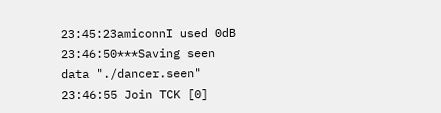23:45:23amiconnI used 0dB
23:46:50***Saving seen data "./dancer.seen"
23:46:55 Join TCK [0]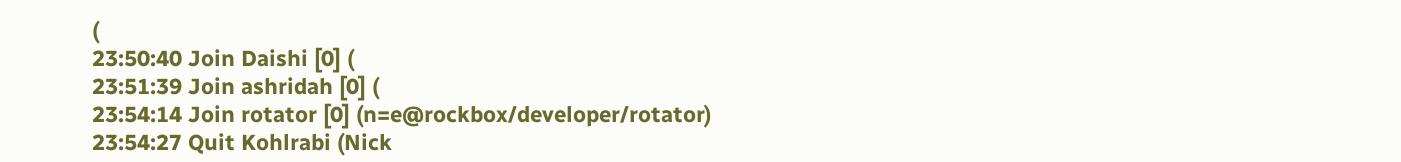(
23:50:40 Join Daishi [0] (
23:51:39 Join ashridah [0] (
23:54:14 Join rotator [0] (n=e@rockbox/developer/rotator)
23:54:27 Quit Kohlrabi (Nick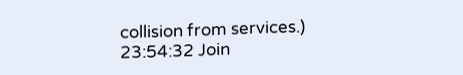collision from services.)
23:54:32 Join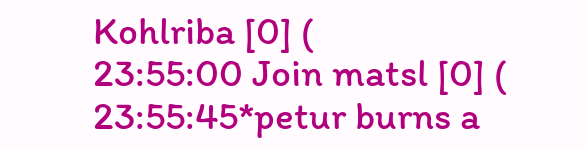Kohlriba [0] (
23:55:00 Join matsl [0] (
23:55:45*petur burns a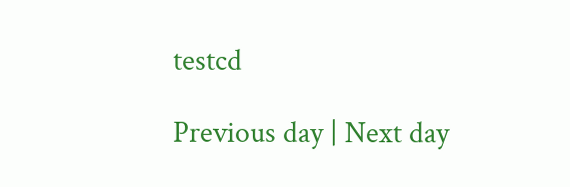testcd

Previous day | Next day